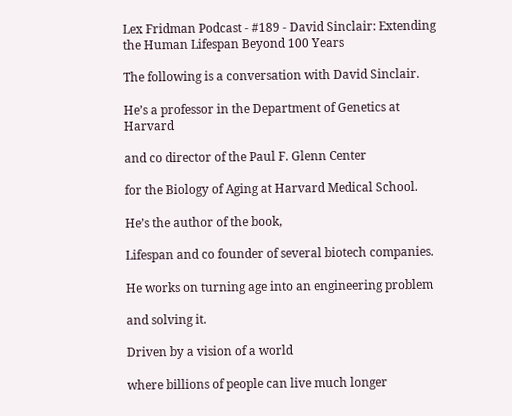Lex Fridman Podcast - #189 - David Sinclair: Extending the Human Lifespan Beyond 100 Years

The following is a conversation with David Sinclair.

He’s a professor in the Department of Genetics at Harvard

and co director of the Paul F. Glenn Center

for the Biology of Aging at Harvard Medical School.

He’s the author of the book,

Lifespan and co founder of several biotech companies.

He works on turning age into an engineering problem

and solving it.

Driven by a vision of a world

where billions of people can live much longer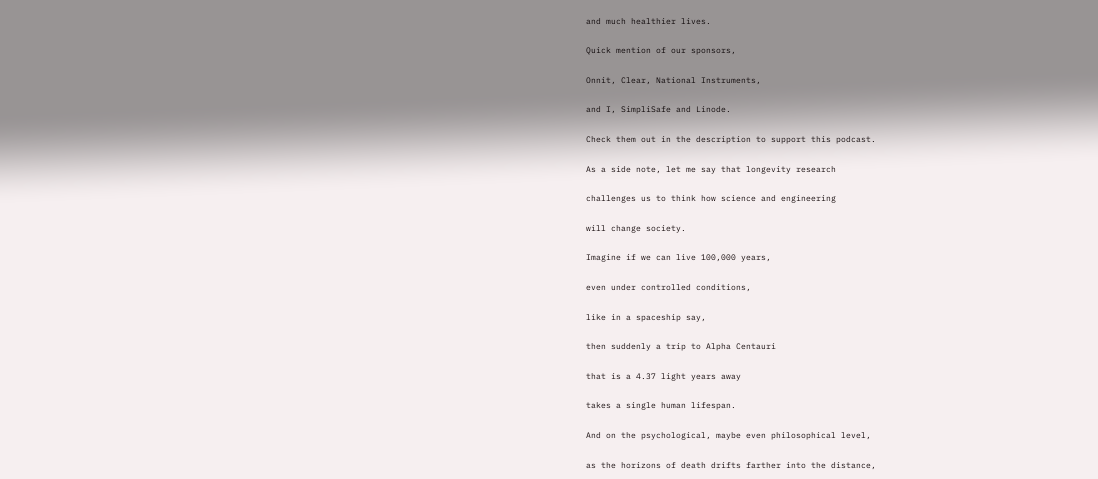and much healthier lives.

Quick mention of our sponsors,

Onnit, Clear, National Instruments,

and I, SimpliSafe and Linode.

Check them out in the description to support this podcast.

As a side note, let me say that longevity research

challenges us to think how science and engineering

will change society.

Imagine if we can live 100,000 years,

even under controlled conditions,

like in a spaceship say,

then suddenly a trip to Alpha Centauri

that is a 4.37 light years away

takes a single human lifespan.

And on the psychological, maybe even philosophical level,

as the horizons of death drifts farther into the distance,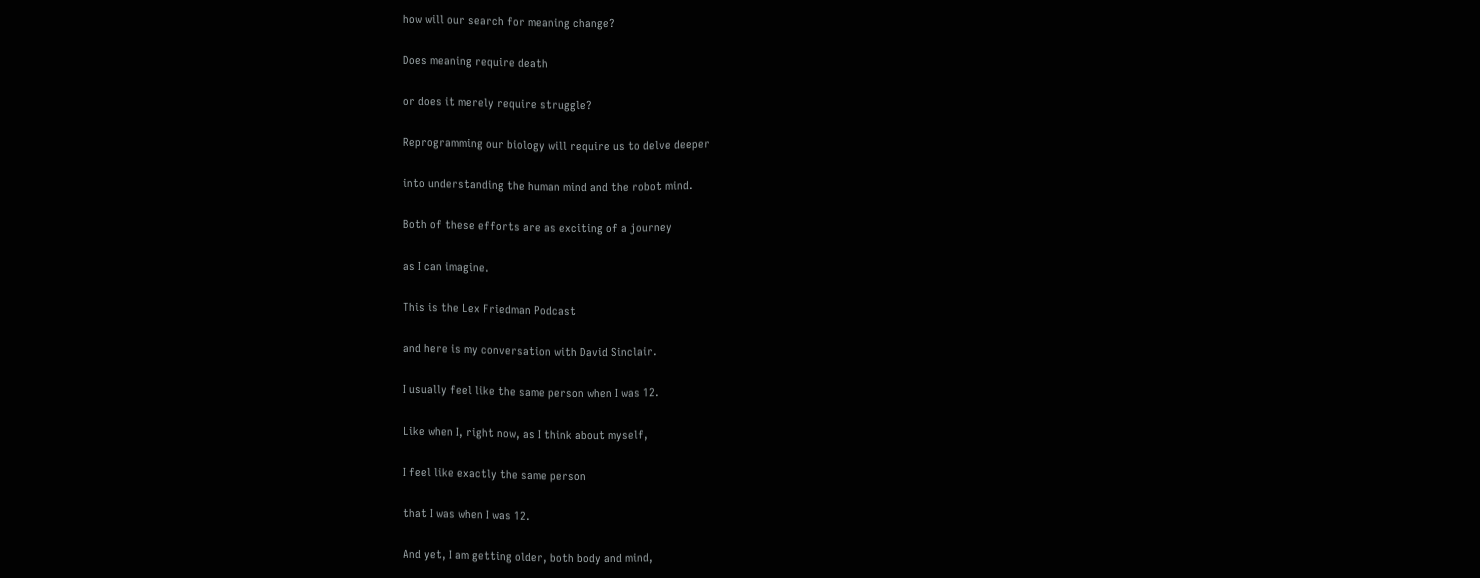how will our search for meaning change?

Does meaning require death

or does it merely require struggle?

Reprogramming our biology will require us to delve deeper

into understanding the human mind and the robot mind.

Both of these efforts are as exciting of a journey

as I can imagine.

This is the Lex Friedman Podcast

and here is my conversation with David Sinclair.

I usually feel like the same person when I was 12.

Like when I, right now, as I think about myself,

I feel like exactly the same person

that I was when I was 12.

And yet, I am getting older, both body and mind,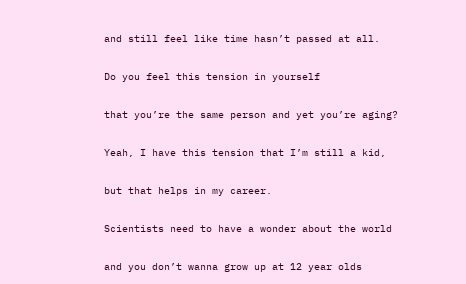and still feel like time hasn’t passed at all.

Do you feel this tension in yourself

that you’re the same person and yet you’re aging?

Yeah, I have this tension that I’m still a kid,

but that helps in my career.

Scientists need to have a wonder about the world

and you don’t wanna grow up at 12 year olds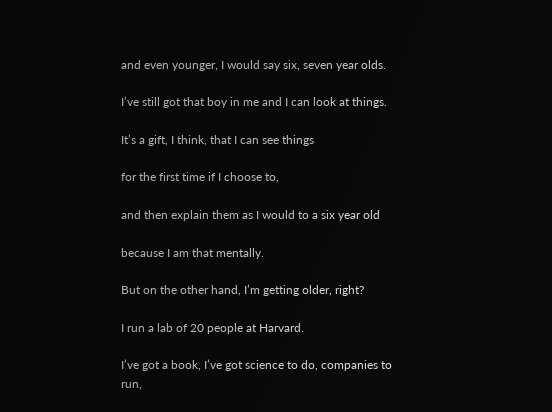and even younger, I would say six, seven year olds.

I’ve still got that boy in me and I can look at things.

It’s a gift, I think, that I can see things

for the first time if I choose to,

and then explain them as I would to a six year old

because I am that mentally.

But on the other hand, I’m getting older, right?

I run a lab of 20 people at Harvard.

I’ve got a book, I’ve got science to do, companies to run,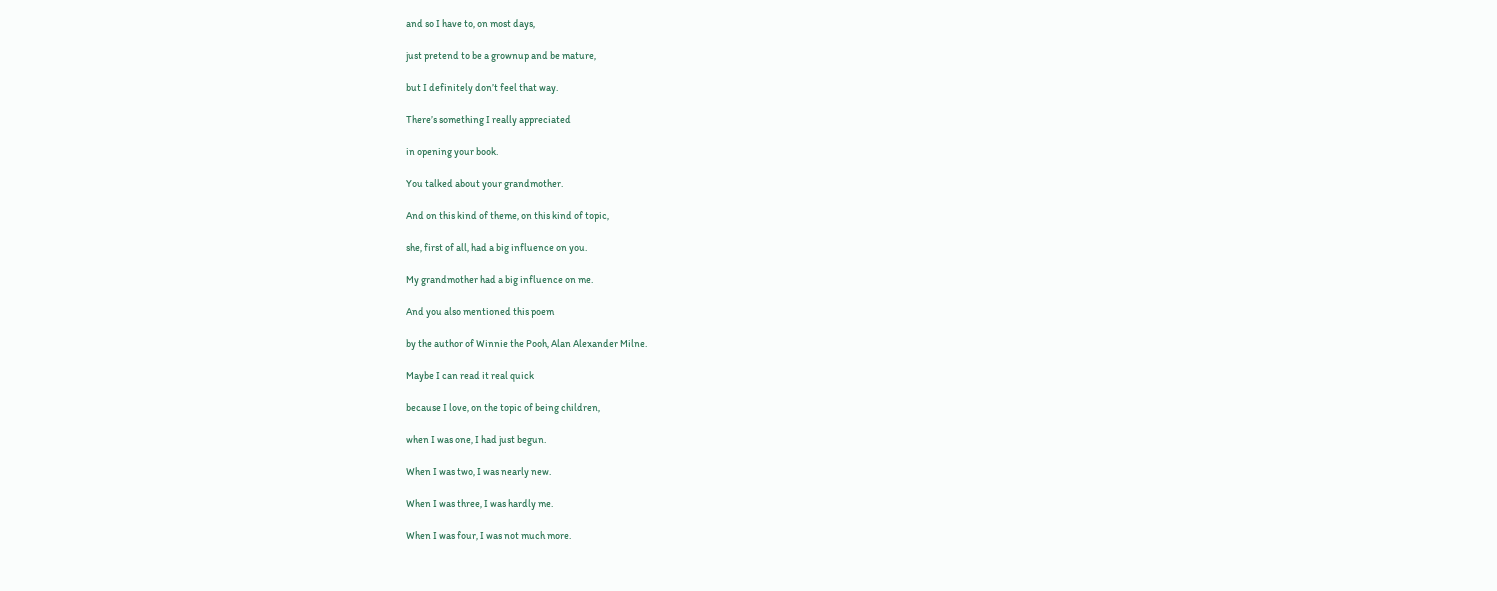and so I have to, on most days,

just pretend to be a grownup and be mature,

but I definitely don’t feel that way.

There’s something I really appreciated

in opening your book.

You talked about your grandmother.

And on this kind of theme, on this kind of topic,

she, first of all, had a big influence on you.

My grandmother had a big influence on me.

And you also mentioned this poem

by the author of Winnie the Pooh, Alan Alexander Milne.

Maybe I can read it real quick

because I love, on the topic of being children,

when I was one, I had just begun.

When I was two, I was nearly new.

When I was three, I was hardly me.

When I was four, I was not much more.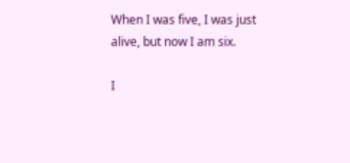When I was five, I was just alive, but now I am six.

I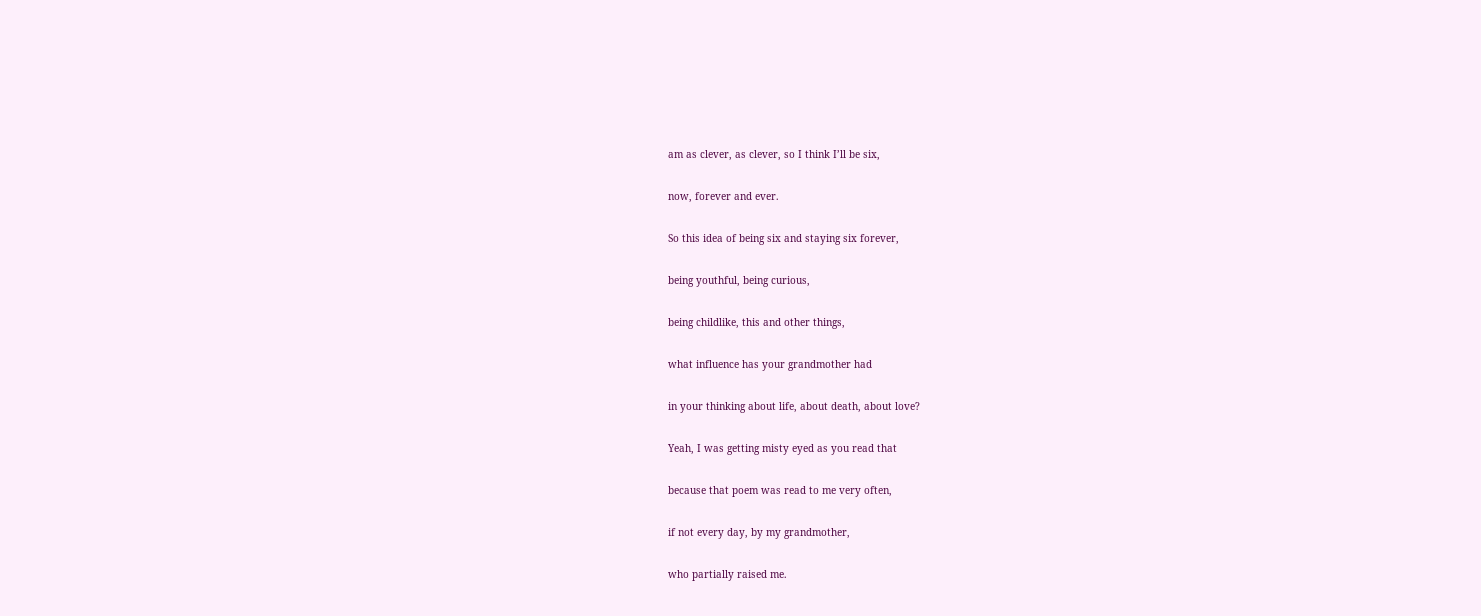am as clever, as clever, so I think I’ll be six,

now, forever and ever.

So this idea of being six and staying six forever,

being youthful, being curious,

being childlike, this and other things,

what influence has your grandmother had

in your thinking about life, about death, about love?

Yeah, I was getting misty eyed as you read that

because that poem was read to me very often,

if not every day, by my grandmother,

who partially raised me.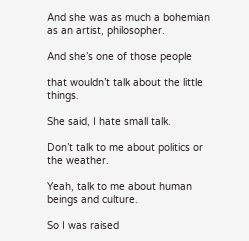And she was as much a bohemian as an artist, philosopher.

And she’s one of those people

that wouldn’t talk about the little things.

She said, I hate small talk.

Don’t talk to me about politics or the weather.

Yeah, talk to me about human beings and culture.

So I was raised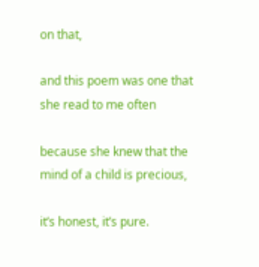on that,

and this poem was one that she read to me often

because she knew that the mind of a child is precious,

it’s honest, it’s pure.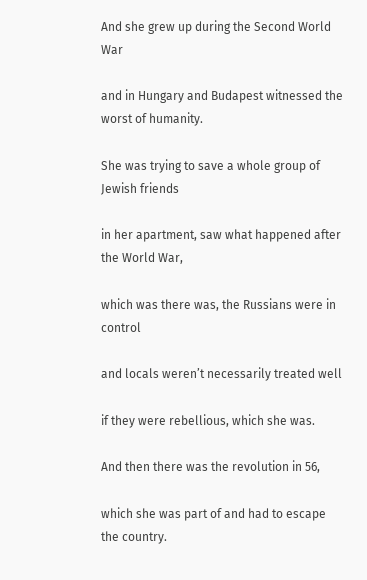And she grew up during the Second World War

and in Hungary and Budapest witnessed the worst of humanity.

She was trying to save a whole group of Jewish friends

in her apartment, saw what happened after the World War,

which was there was, the Russians were in control

and locals weren’t necessarily treated well

if they were rebellious, which she was.

And then there was the revolution in 56,

which she was part of and had to escape the country.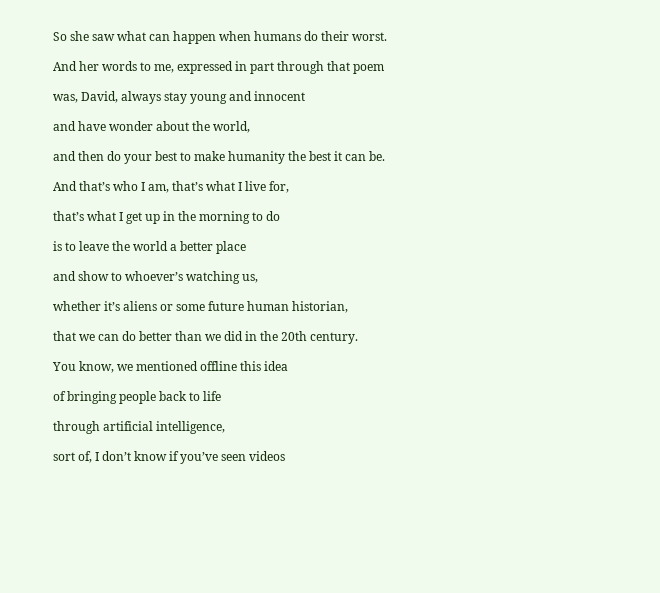So she saw what can happen when humans do their worst.

And her words to me, expressed in part through that poem

was, David, always stay young and innocent

and have wonder about the world,

and then do your best to make humanity the best it can be.

And that’s who I am, that’s what I live for,

that’s what I get up in the morning to do

is to leave the world a better place

and show to whoever’s watching us,

whether it’s aliens or some future human historian,

that we can do better than we did in the 20th century.

You know, we mentioned offline this idea

of bringing people back to life

through artificial intelligence,

sort of, I don’t know if you’ve seen videos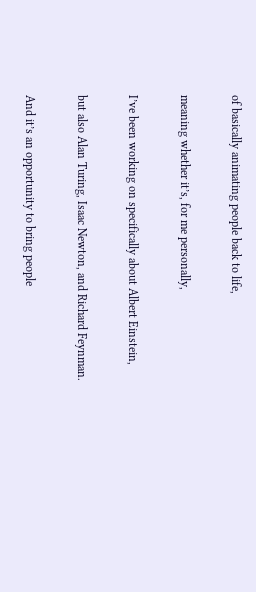of basically animating people back to life,

meaning whether it’s, for me personally,

I’ve been working on specifically about Albert Einstein,

but also Alan Turing, Isaac Newton, and Richard Feynman.

And it’s an opportunity to bring people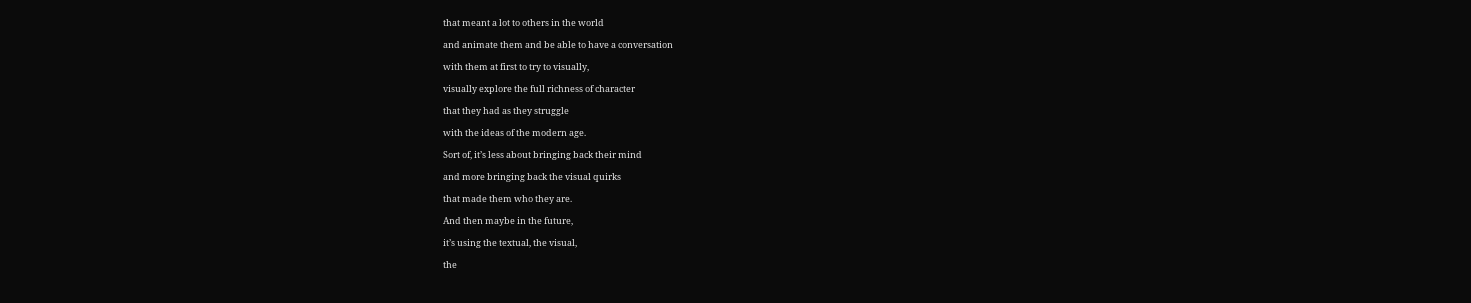that meant a lot to others in the world

and animate them and be able to have a conversation

with them at first to try to visually,

visually explore the full richness of character

that they had as they struggle

with the ideas of the modern age.

Sort of, it’s less about bringing back their mind

and more bringing back the visual quirks

that made them who they are.

And then maybe in the future,

it’s using the textual, the visual,

the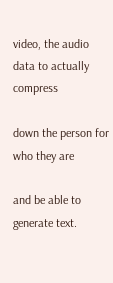video, the audio data to actually compress

down the person for who they are

and be able to generate text.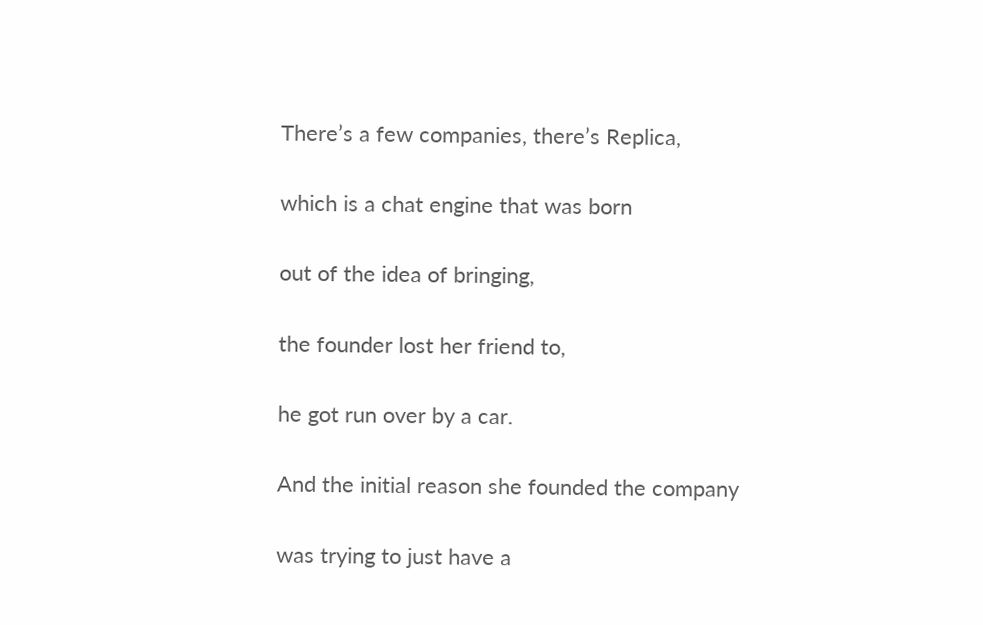There’s a few companies, there’s Replica,

which is a chat engine that was born

out of the idea of bringing,

the founder lost her friend to,

he got run over by a car.

And the initial reason she founded the company

was trying to just have a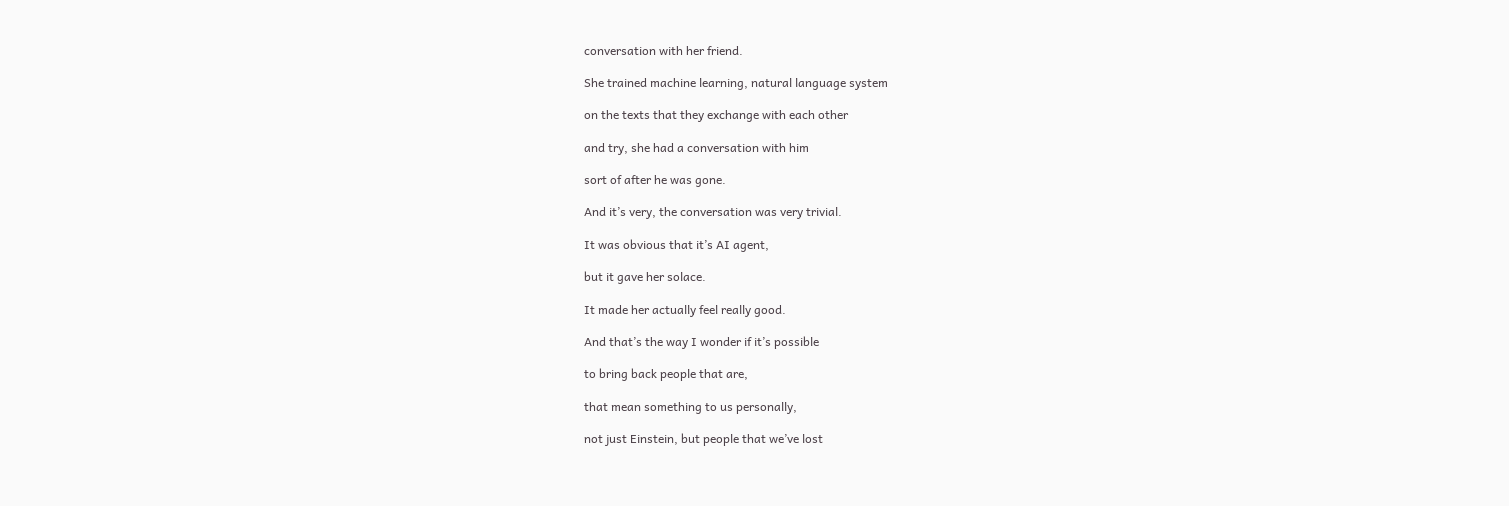conversation with her friend.

She trained machine learning, natural language system

on the texts that they exchange with each other

and try, she had a conversation with him

sort of after he was gone.

And it’s very, the conversation was very trivial.

It was obvious that it’s AI agent,

but it gave her solace.

It made her actually feel really good.

And that’s the way I wonder if it’s possible

to bring back people that are,

that mean something to us personally,

not just Einstein, but people that we’ve lost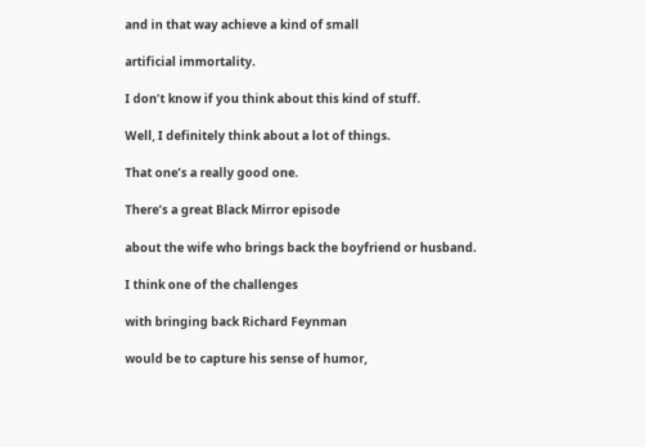and in that way achieve a kind of small

artificial immortality.

I don’t know if you think about this kind of stuff.

Well, I definitely think about a lot of things.

That one’s a really good one.

There’s a great Black Mirror episode

about the wife who brings back the boyfriend or husband.

I think one of the challenges

with bringing back Richard Feynman

would be to capture his sense of humor,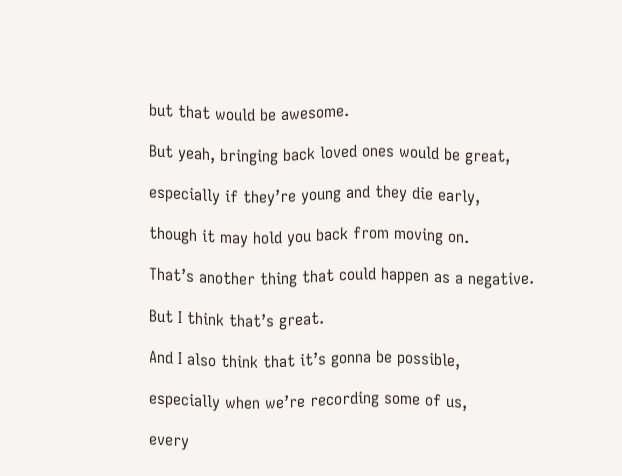but that would be awesome.

But yeah, bringing back loved ones would be great,

especially if they’re young and they die early,

though it may hold you back from moving on.

That’s another thing that could happen as a negative.

But I think that’s great.

And I also think that it’s gonna be possible,

especially when we’re recording some of us,

every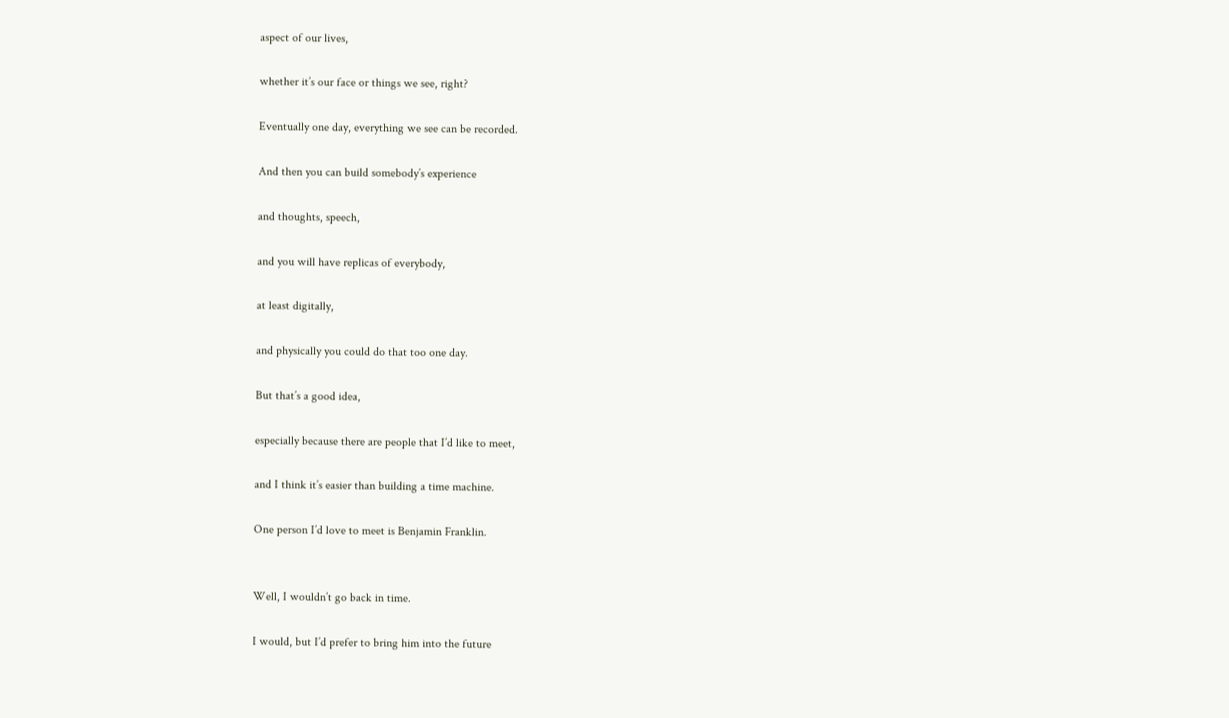aspect of our lives,

whether it’s our face or things we see, right?

Eventually one day, everything we see can be recorded.

And then you can build somebody’s experience

and thoughts, speech,

and you will have replicas of everybody,

at least digitally,

and physically you could do that too one day.

But that’s a good idea,

especially because there are people that I’d like to meet,

and I think it’s easier than building a time machine.

One person I’d love to meet is Benjamin Franklin.


Well, I wouldn’t go back in time.

I would, but I’d prefer to bring him into the future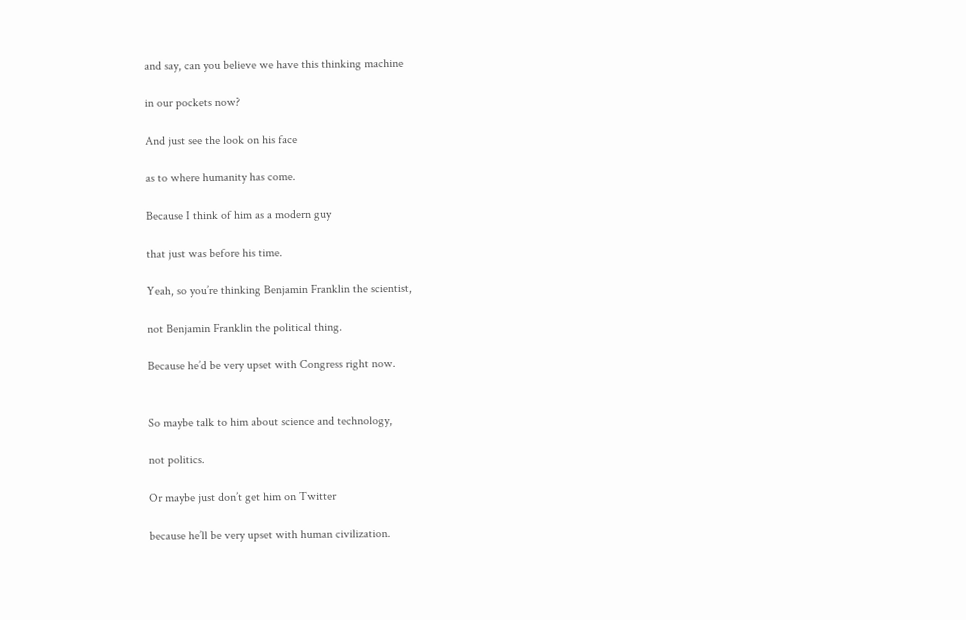and say, can you believe we have this thinking machine

in our pockets now?

And just see the look on his face

as to where humanity has come.

Because I think of him as a modern guy

that just was before his time.

Yeah, so you’re thinking Benjamin Franklin the scientist,

not Benjamin Franklin the political thing.

Because he’d be very upset with Congress right now.


So maybe talk to him about science and technology,

not politics.

Or maybe just don’t get him on Twitter

because he’ll be very upset with human civilization.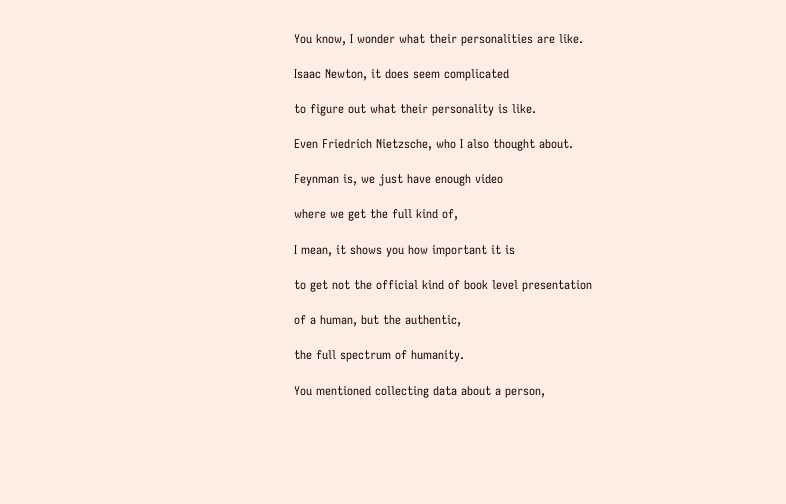You know, I wonder what their personalities are like.

Isaac Newton, it does seem complicated

to figure out what their personality is like.

Even Friedrich Nietzsche, who I also thought about.

Feynman is, we just have enough video

where we get the full kind of,

I mean, it shows you how important it is

to get not the official kind of book level presentation

of a human, but the authentic,

the full spectrum of humanity.

You mentioned collecting data about a person,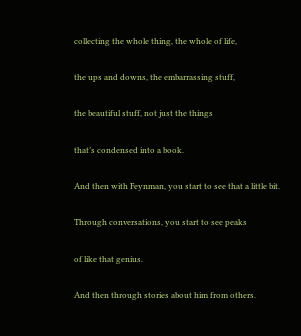collecting the whole thing, the whole of life,

the ups and downs, the embarrassing stuff,

the beautiful stuff, not just the things

that’s condensed into a book.

And then with Feynman, you start to see that a little bit.

Through conversations, you start to see peaks

of like that genius.

And then through stories about him from others.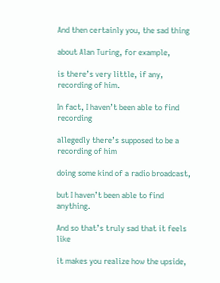And then certainly you, the sad thing

about Alan Turing, for example,

is there’s very little, if any, recording of him.

In fact, I haven’t been able to find recording

allegedly there’s supposed to be a recording of him

doing some kind of a radio broadcast,

but I haven’t been able to find anything.

And so that’s truly sad that it feels like

it makes you realize how the upside,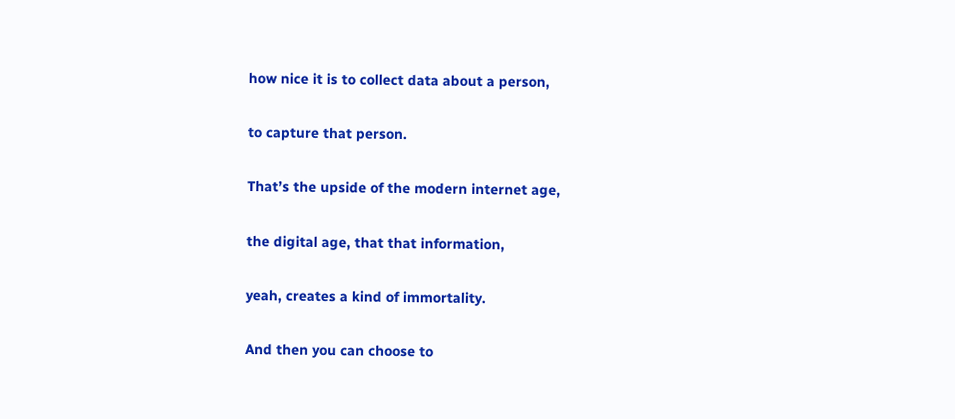how nice it is to collect data about a person,

to capture that person.

That’s the upside of the modern internet age,

the digital age, that that information,

yeah, creates a kind of immortality.

And then you can choose to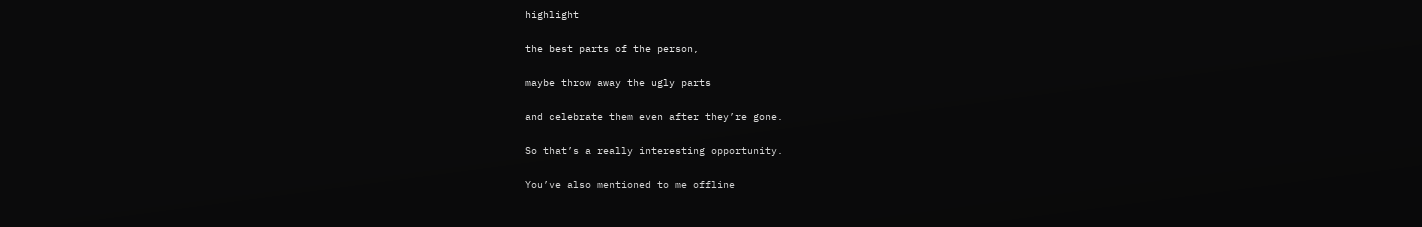highlight

the best parts of the person,

maybe throw away the ugly parts

and celebrate them even after they’re gone.

So that’s a really interesting opportunity.

You’ve also mentioned to me offline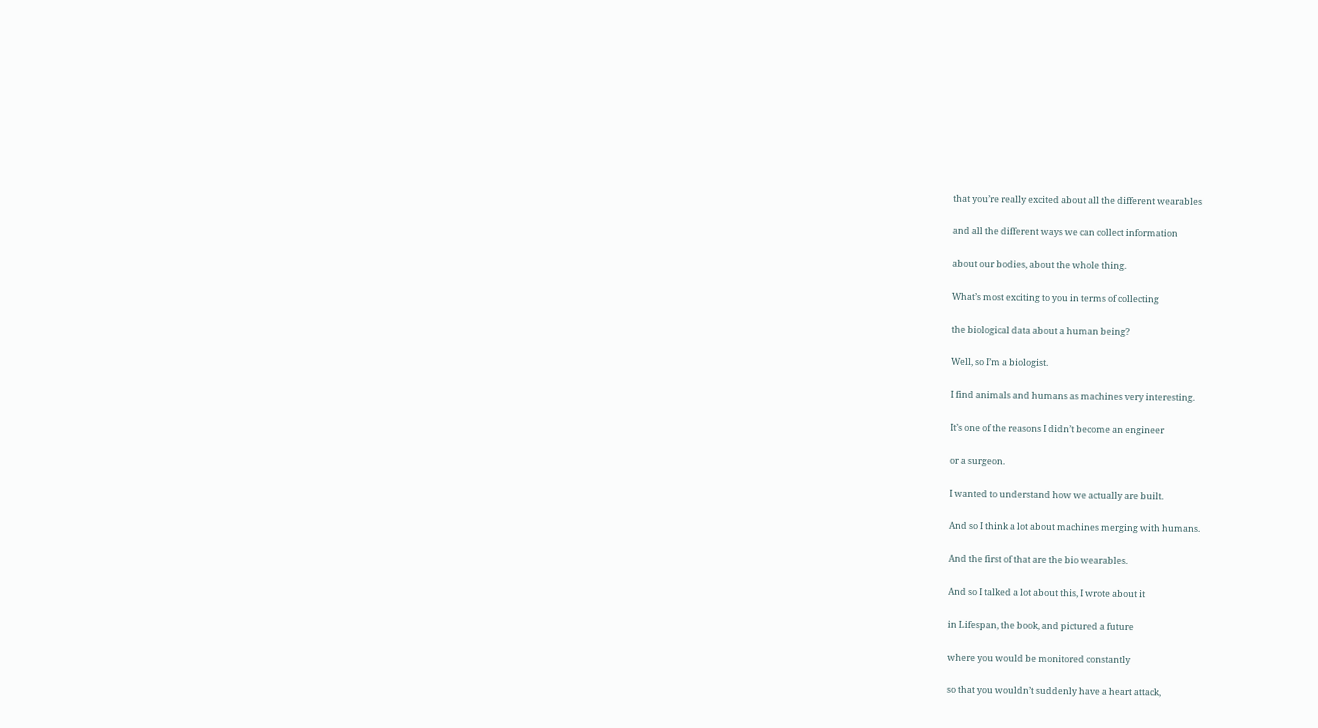that you’re really excited about all the different wearables

and all the different ways we can collect information

about our bodies, about the whole thing.

What’s most exciting to you in terms of collecting

the biological data about a human being?

Well, so I’m a biologist.

I find animals and humans as machines very interesting.

It’s one of the reasons I didn’t become an engineer

or a surgeon.

I wanted to understand how we actually are built.

And so I think a lot about machines merging with humans.

And the first of that are the bio wearables.

And so I talked a lot about this, I wrote about it

in Lifespan, the book, and pictured a future

where you would be monitored constantly

so that you wouldn’t suddenly have a heart attack,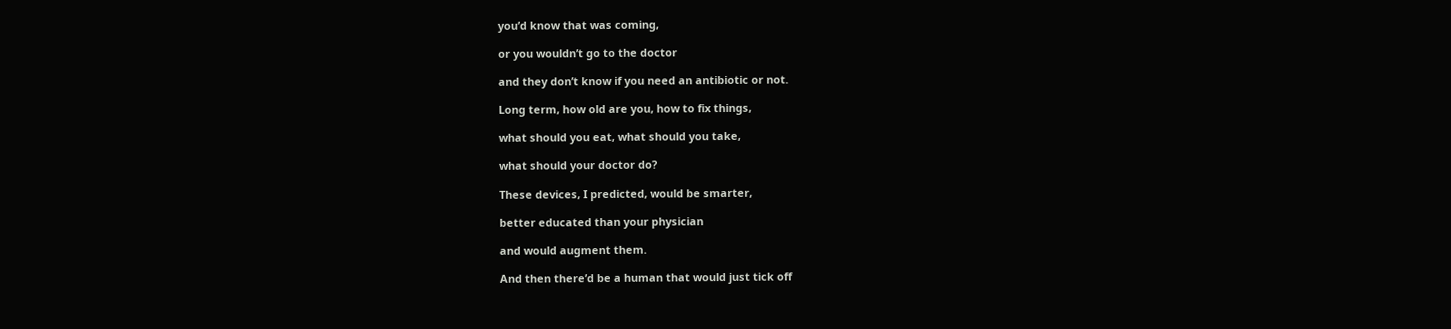you’d know that was coming,

or you wouldn’t go to the doctor

and they don’t know if you need an antibiotic or not.

Long term, how old are you, how to fix things,

what should you eat, what should you take,

what should your doctor do?

These devices, I predicted, would be smarter,

better educated than your physician

and would augment them.

And then there’d be a human that would just tick off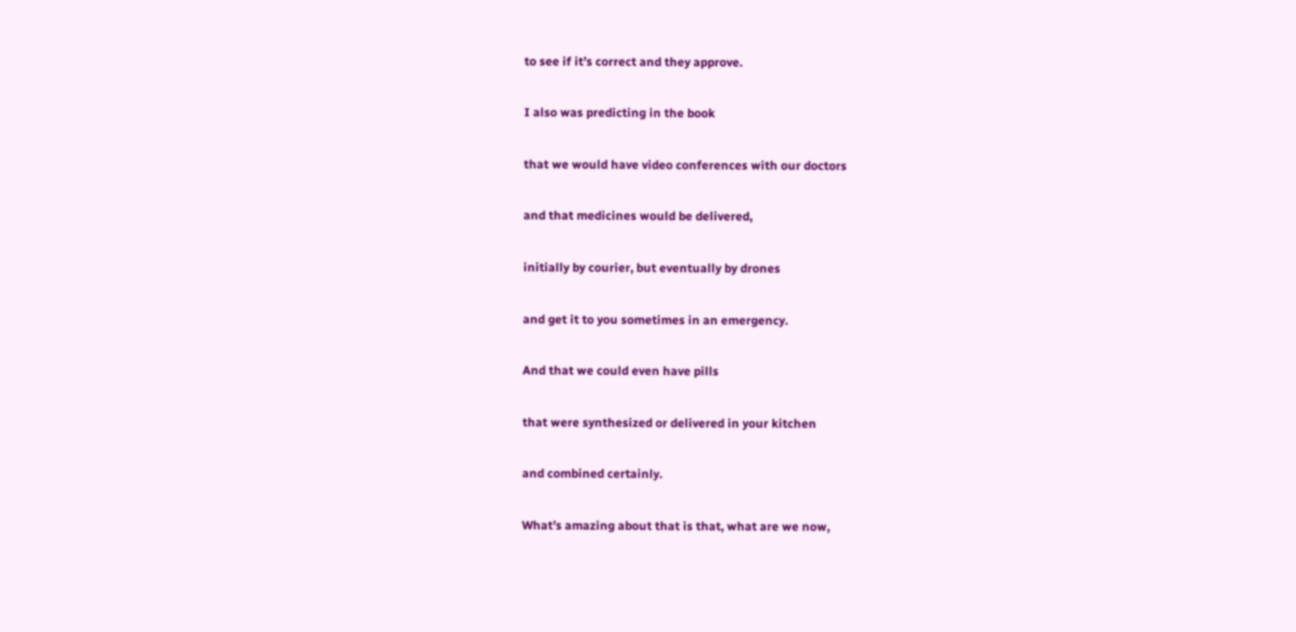to see if it’s correct and they approve.

I also was predicting in the book

that we would have video conferences with our doctors

and that medicines would be delivered,

initially by courier, but eventually by drones

and get it to you sometimes in an emergency.

And that we could even have pills

that were synthesized or delivered in your kitchen

and combined certainly.

What’s amazing about that is that, what are we now,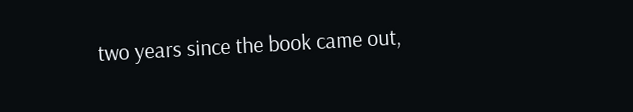two years since the book came out,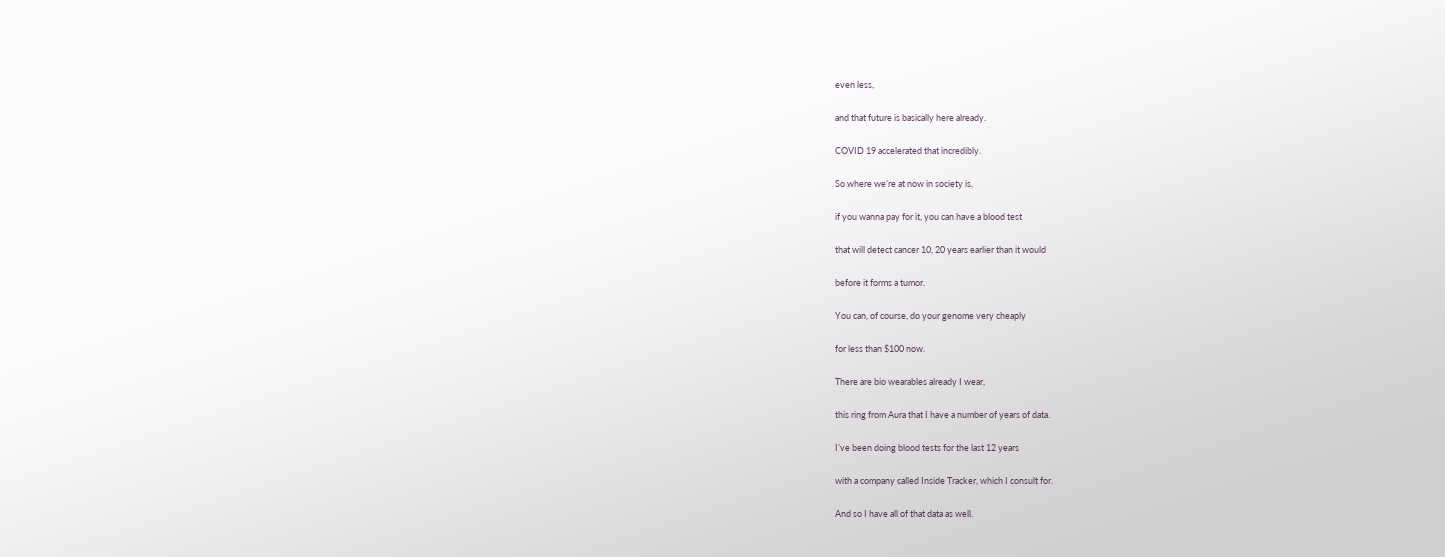even less,

and that future is basically here already.

COVID 19 accelerated that incredibly.

So where we’re at now in society is,

if you wanna pay for it, you can have a blood test

that will detect cancer 10, 20 years earlier than it would

before it forms a tumor.

You can, of course, do your genome very cheaply

for less than $100 now.

There are bio wearables already I wear,

this ring from Aura that I have a number of years of data.

I’ve been doing blood tests for the last 12 years

with a company called Inside Tracker, which I consult for.

And so I have all of that data as well.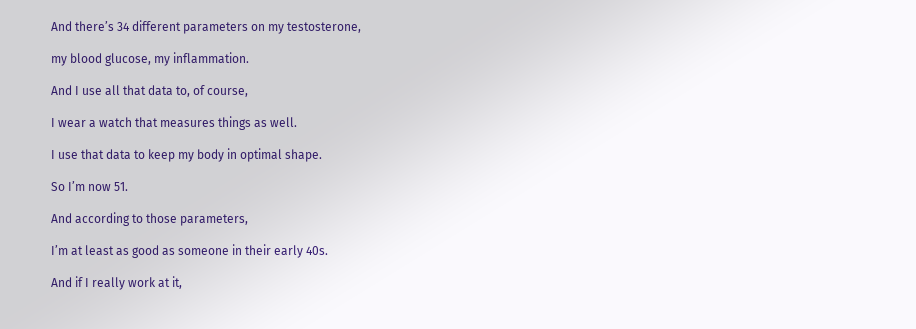And there’s 34 different parameters on my testosterone,

my blood glucose, my inflammation.

And I use all that data to, of course,

I wear a watch that measures things as well.

I use that data to keep my body in optimal shape.

So I’m now 51.

And according to those parameters,

I’m at least as good as someone in their early 40s.

And if I really work at it,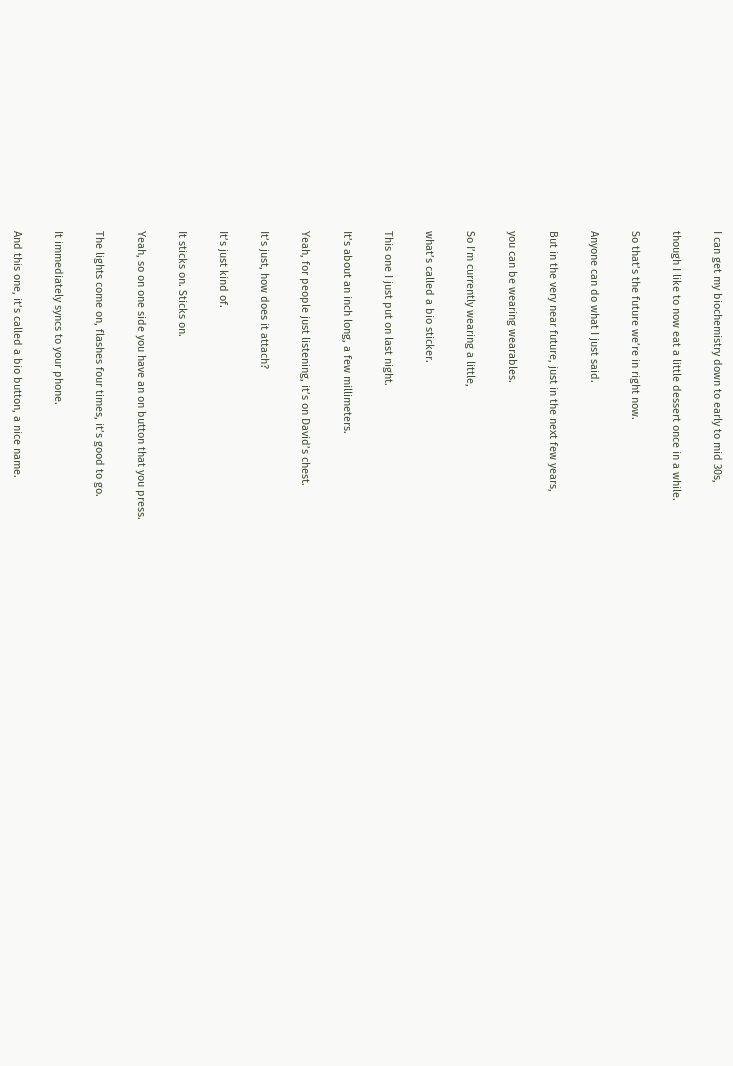I can get my biochemistry down to early to mid 30s,

though I like to now eat a little dessert once in a while.

So that’s the future we’re in right now.

Anyone can do what I just said.

But in the very near future, just in the next few years,

you can be wearing wearables.

So I’m currently wearing a little,

what’s called a bio sticker.

This one I just put on last night.

It’s about an inch long, a few millimeters.

Yeah, for people just listening, it’s on David’s chest.

It’s just, how does it attach?

It’s just kind of.

It sticks on. Sticks on.

Yeah, so on one side you have an on button that you press.

The lights come on, flashes four times, it’s good to go.

It immediately syncs to your phone.

And this one, it’s called a bio button, a nice name.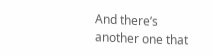And there’s another one that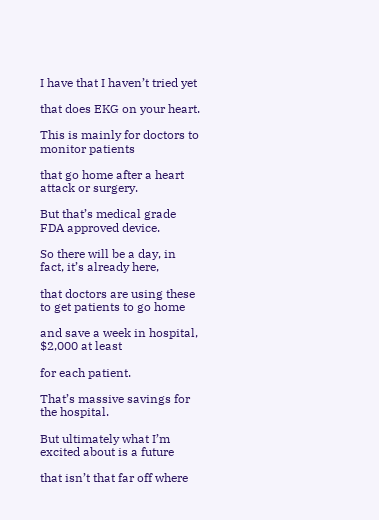I have that I haven’t tried yet

that does EKG on your heart.

This is mainly for doctors to monitor patients

that go home after a heart attack or surgery.

But that’s medical grade FDA approved device.

So there will be a day, in fact, it’s already here,

that doctors are using these to get patients to go home

and save a week in hospital, $2,000 at least

for each patient.

That’s massive savings for the hospital.

But ultimately what I’m excited about is a future

that isn’t that far off where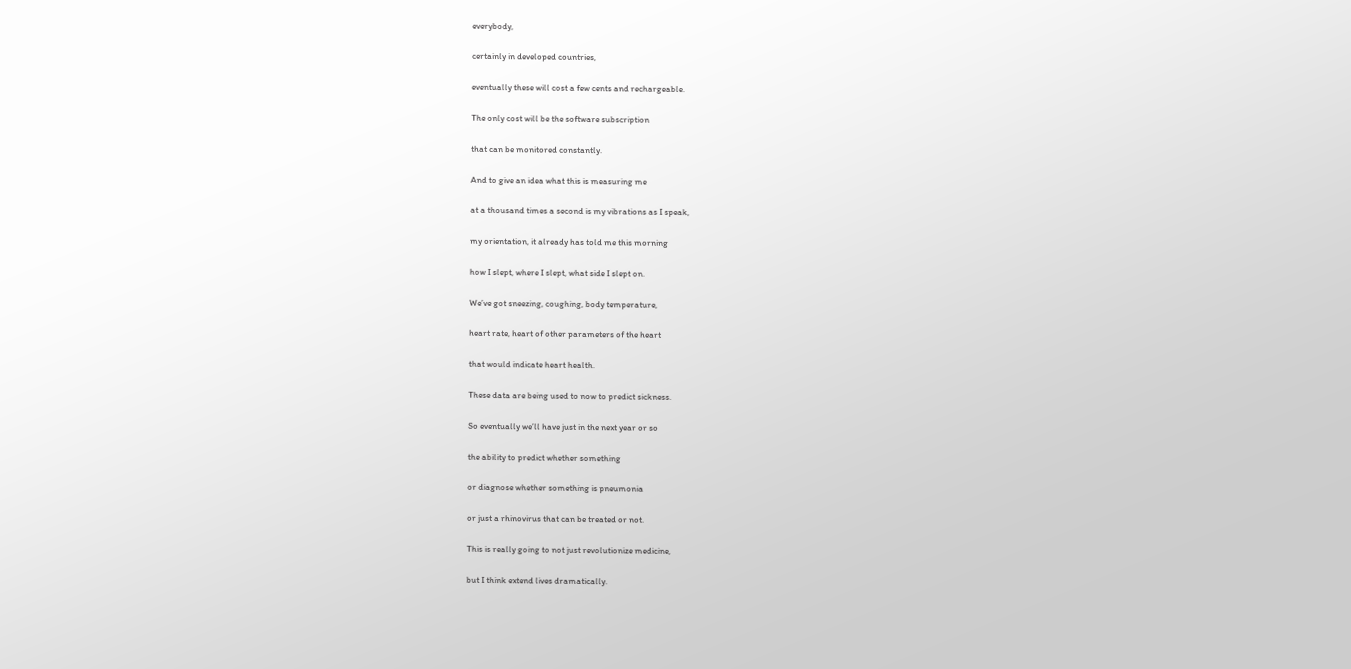everybody,

certainly in developed countries,

eventually these will cost a few cents and rechargeable.

The only cost will be the software subscription

that can be monitored constantly.

And to give an idea what this is measuring me

at a thousand times a second is my vibrations as I speak,

my orientation, it already has told me this morning

how I slept, where I slept, what side I slept on.

We’ve got sneezing, coughing, body temperature,

heart rate, heart of other parameters of the heart

that would indicate heart health.

These data are being used to now to predict sickness.

So eventually we’ll have just in the next year or so

the ability to predict whether something

or diagnose whether something is pneumonia

or just a rhinovirus that can be treated or not.

This is really going to not just revolutionize medicine,

but I think extend lives dramatically.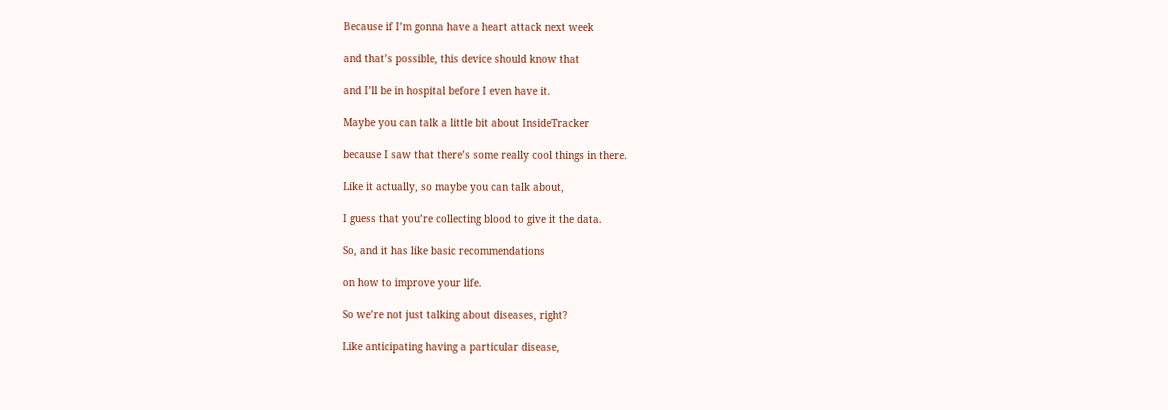Because if I’m gonna have a heart attack next week

and that’s possible, this device should know that

and I’ll be in hospital before I even have it.

Maybe you can talk a little bit about InsideTracker

because I saw that there’s some really cool things in there.

Like it actually, so maybe you can talk about,

I guess that you’re collecting blood to give it the data.

So, and it has like basic recommendations

on how to improve your life.

So we’re not just talking about diseases, right?

Like anticipating having a particular disease,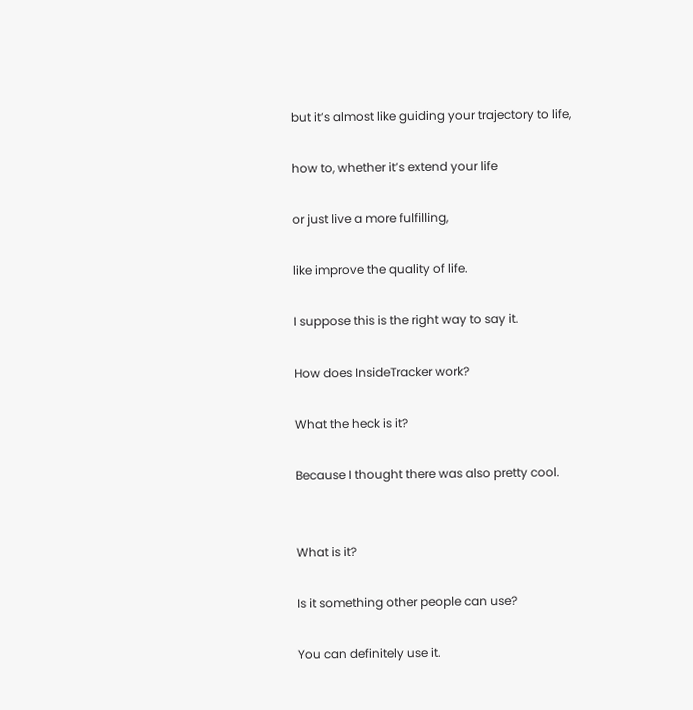but it’s almost like guiding your trajectory to life,

how to, whether it’s extend your life

or just live a more fulfilling,

like improve the quality of life.

I suppose this is the right way to say it.

How does InsideTracker work?

What the heck is it?

Because I thought there was also pretty cool.


What is it?

Is it something other people can use?

You can definitely use it.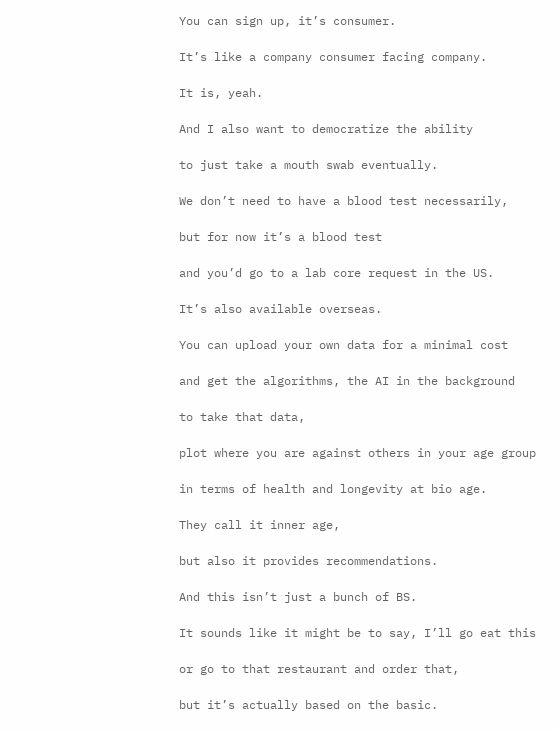You can sign up, it’s consumer.

It’s like a company consumer facing company.

It is, yeah.

And I also want to democratize the ability

to just take a mouth swab eventually.

We don’t need to have a blood test necessarily,

but for now it’s a blood test

and you’d go to a lab core request in the US.

It’s also available overseas.

You can upload your own data for a minimal cost

and get the algorithms, the AI in the background

to take that data,

plot where you are against others in your age group

in terms of health and longevity at bio age.

They call it inner age,

but also it provides recommendations.

And this isn’t just a bunch of BS.

It sounds like it might be to say, I’ll go eat this

or go to that restaurant and order that,

but it’s actually based on the basic.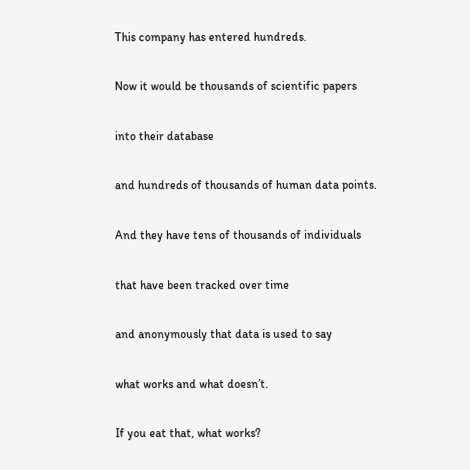This company has entered hundreds.

Now it would be thousands of scientific papers

into their database

and hundreds of thousands of human data points.

And they have tens of thousands of individuals

that have been tracked over time

and anonymously that data is used to say

what works and what doesn’t.

If you eat that, what works?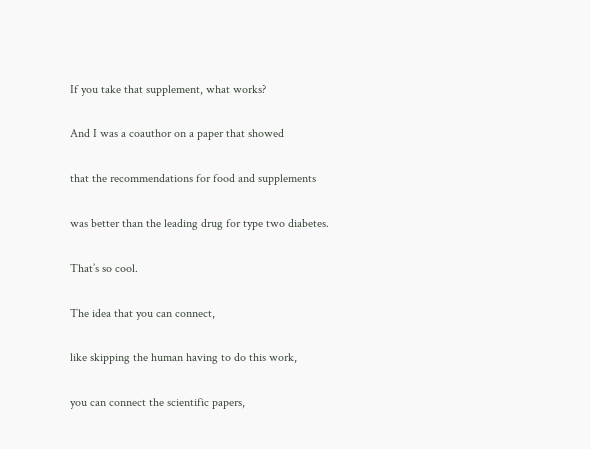If you take that supplement, what works?

And I was a coauthor on a paper that showed

that the recommendations for food and supplements

was better than the leading drug for type two diabetes.

That’s so cool.

The idea that you can connect,

like skipping the human having to do this work,

you can connect the scientific papers,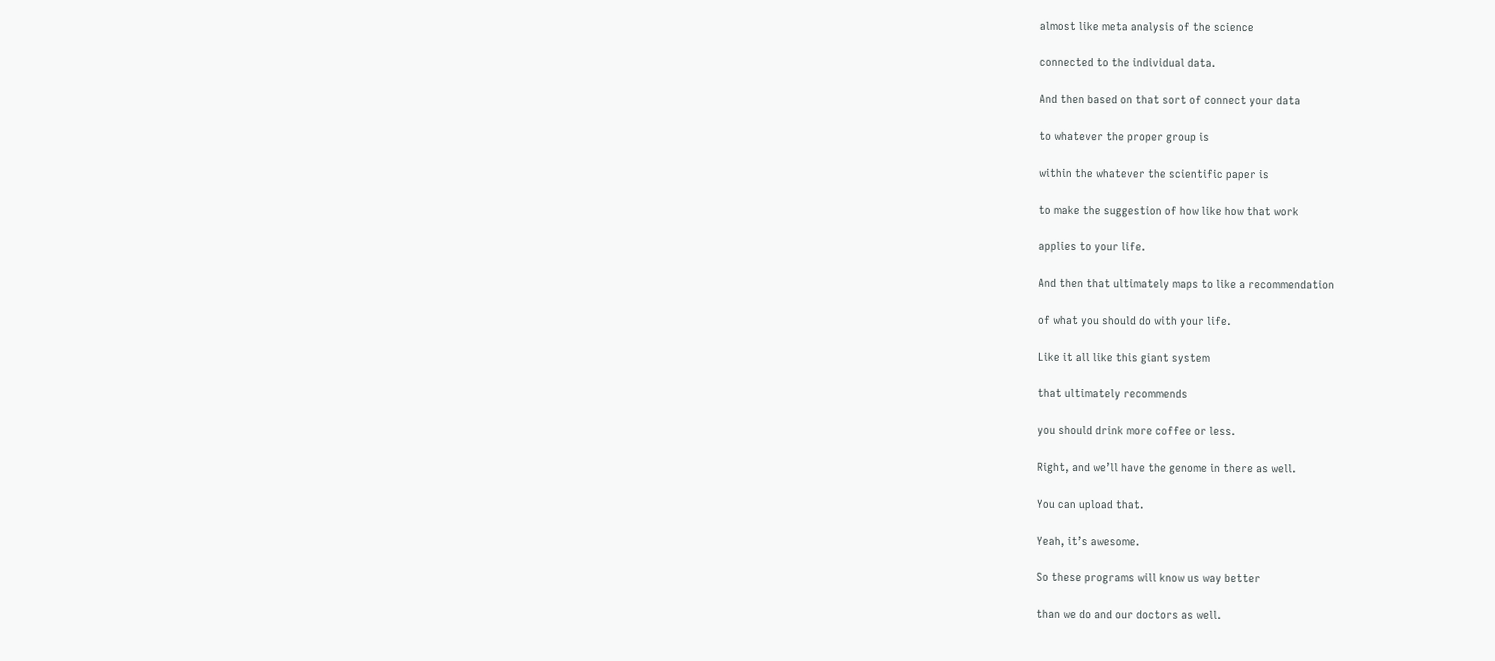almost like meta analysis of the science

connected to the individual data.

And then based on that sort of connect your data

to whatever the proper group is

within the whatever the scientific paper is

to make the suggestion of how like how that work

applies to your life.

And then that ultimately maps to like a recommendation

of what you should do with your life.

Like it all like this giant system

that ultimately recommends

you should drink more coffee or less.

Right, and we’ll have the genome in there as well.

You can upload that.

Yeah, it’s awesome.

So these programs will know us way better

than we do and our doctors as well.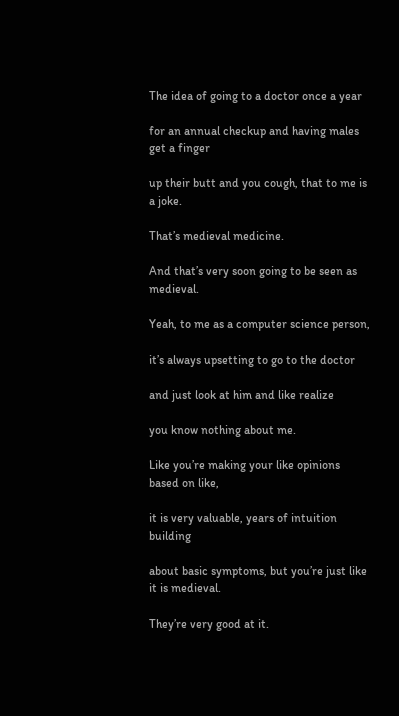The idea of going to a doctor once a year

for an annual checkup and having males get a finger

up their butt and you cough, that to me is a joke.

That’s medieval medicine.

And that’s very soon going to be seen as medieval.

Yeah, to me as a computer science person,

it’s always upsetting to go to the doctor

and just look at him and like realize

you know nothing about me.

Like you’re making your like opinions based on like,

it is very valuable, years of intuition building

about basic symptoms, but you’re just like it is medieval.

They’re very good at it.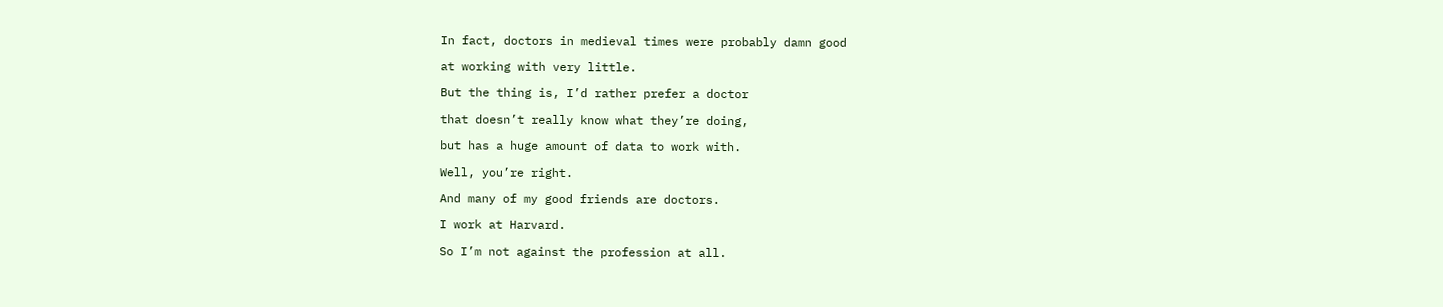In fact, doctors in medieval times were probably damn good

at working with very little.

But the thing is, I’d rather prefer a doctor

that doesn’t really know what they’re doing,

but has a huge amount of data to work with.

Well, you’re right.

And many of my good friends are doctors.

I work at Harvard.

So I’m not against the profession at all.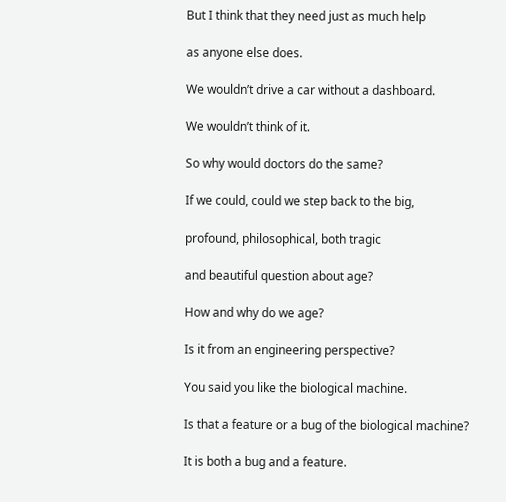But I think that they need just as much help

as anyone else does.

We wouldn’t drive a car without a dashboard.

We wouldn’t think of it.

So why would doctors do the same?

If we could, could we step back to the big,

profound, philosophical, both tragic

and beautiful question about age?

How and why do we age?

Is it from an engineering perspective?

You said you like the biological machine.

Is that a feature or a bug of the biological machine?

It is both a bug and a feature.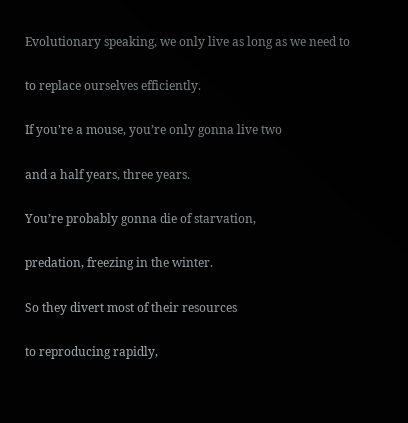Evolutionary speaking, we only live as long as we need to

to replace ourselves efficiently.

If you’re a mouse, you’re only gonna live two

and a half years, three years.

You’re probably gonna die of starvation,

predation, freezing in the winter.

So they divert most of their resources

to reproducing rapidly,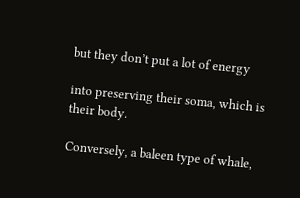but they don’t put a lot of energy

into preserving their soma, which is their body.

Conversely, a baleen type of whale,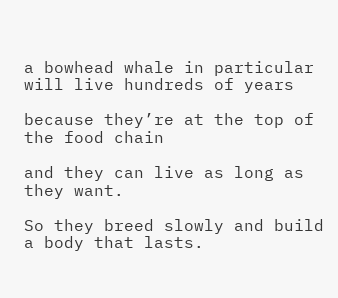a bowhead whale in particular will live hundreds of years

because they’re at the top of the food chain

and they can live as long as they want.

So they breed slowly and build a body that lasts.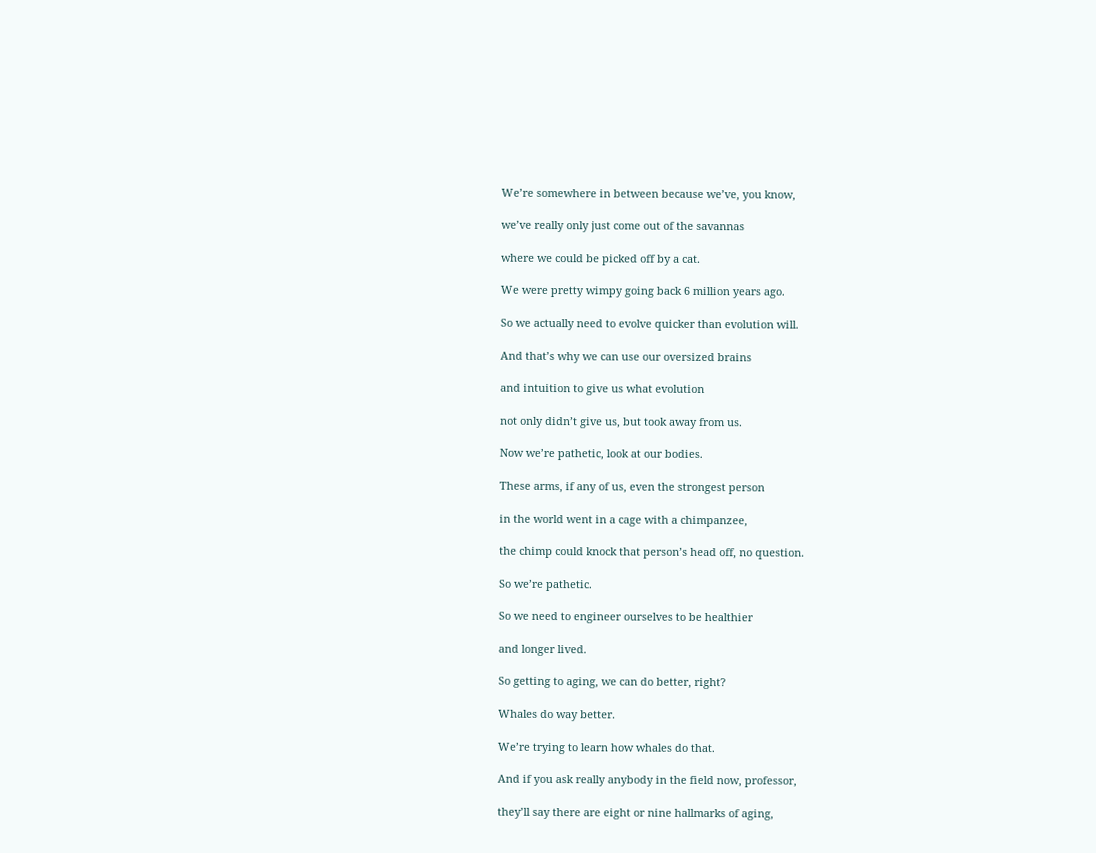We’re somewhere in between because we’ve, you know,

we’ve really only just come out of the savannas

where we could be picked off by a cat.

We were pretty wimpy going back 6 million years ago.

So we actually need to evolve quicker than evolution will.

And that’s why we can use our oversized brains

and intuition to give us what evolution

not only didn’t give us, but took away from us.

Now we’re pathetic, look at our bodies.

These arms, if any of us, even the strongest person

in the world went in a cage with a chimpanzee,

the chimp could knock that person’s head off, no question.

So we’re pathetic.

So we need to engineer ourselves to be healthier

and longer lived.

So getting to aging, we can do better, right?

Whales do way better.

We’re trying to learn how whales do that.

And if you ask really anybody in the field now, professor,

they’ll say there are eight or nine hallmarks of aging,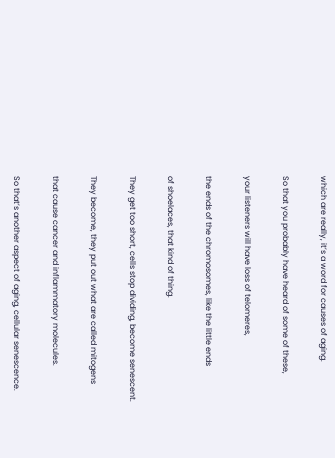which are really, it’s a word for causes of aging.

So that you probably have heard of some of these,

your listeners will have loss of telomeres,

the ends of the chromosomes, like the little ends

of shoelaces, that kind of thing.

They get too short, cells stop dividing, become senescent.

They become, they put out what are called mitogens

that cause cancer and inflammatory molecules.

So that’s another aspect of aging, cellular senescence.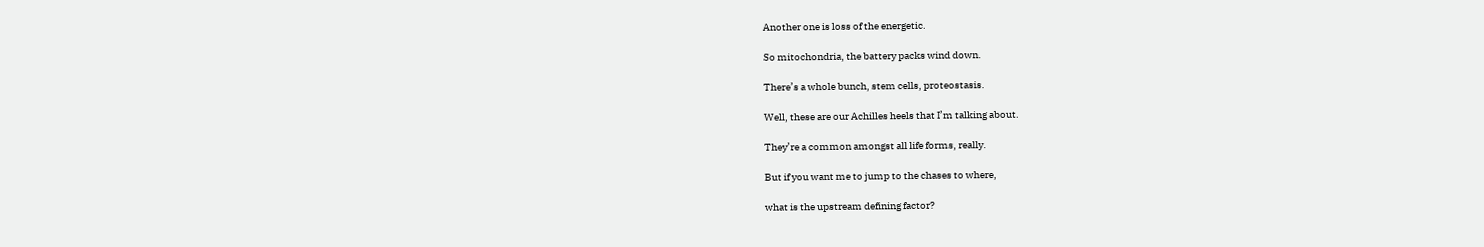Another one is loss of the energetic.

So mitochondria, the battery packs wind down.

There’s a whole bunch, stem cells, proteostasis.

Well, these are our Achilles heels that I’m talking about.

They’re a common amongst all life forms, really.

But if you want me to jump to the chases to where,

what is the upstream defining factor?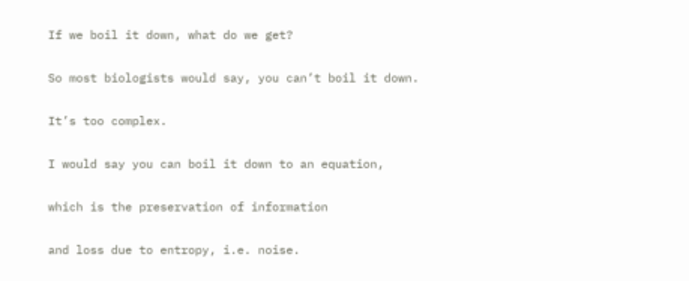If we boil it down, what do we get?

So most biologists would say, you can’t boil it down.

It’s too complex.

I would say you can boil it down to an equation,

which is the preservation of information

and loss due to entropy, i.e. noise.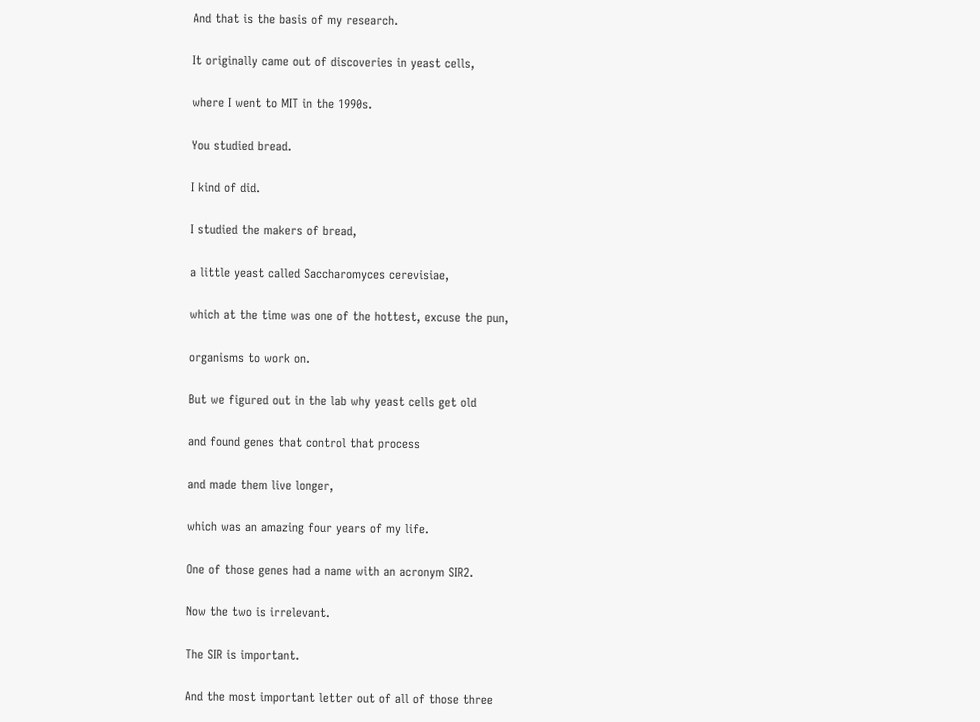And that is the basis of my research.

It originally came out of discoveries in yeast cells,

where I went to MIT in the 1990s.

You studied bread.

I kind of did.

I studied the makers of bread,

a little yeast called Saccharomyces cerevisiae,

which at the time was one of the hottest, excuse the pun,

organisms to work on.

But we figured out in the lab why yeast cells get old

and found genes that control that process

and made them live longer,

which was an amazing four years of my life.

One of those genes had a name with an acronym SIR2.

Now the two is irrelevant.

The SIR is important.

And the most important letter out of all of those three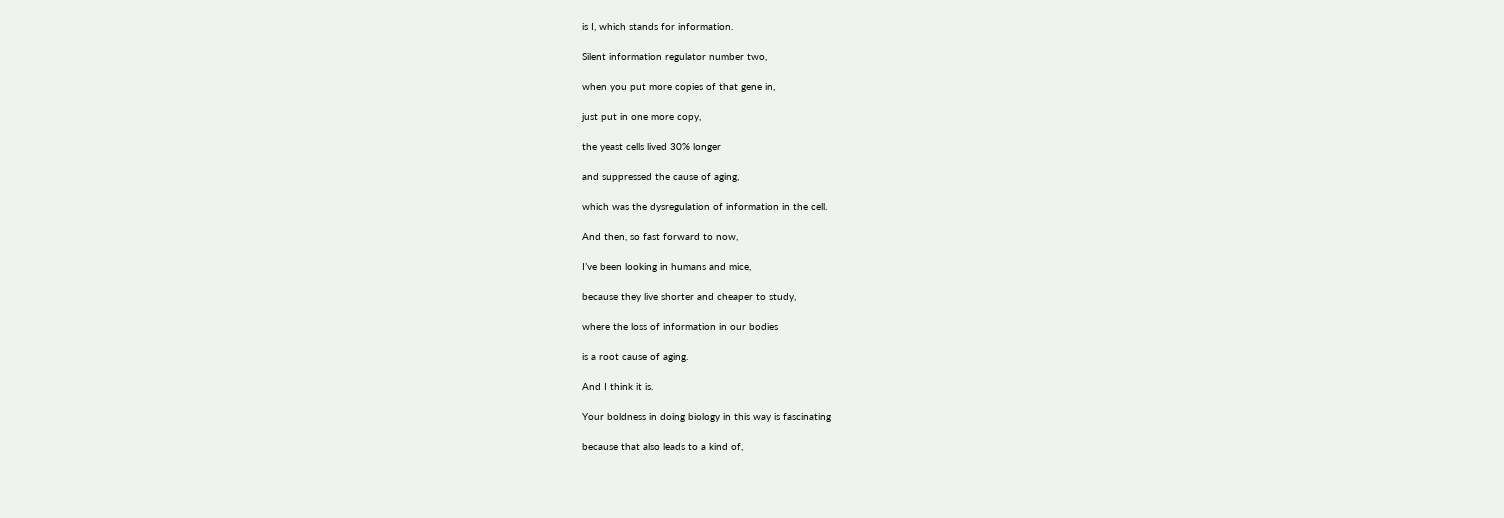is I, which stands for information.

Silent information regulator number two,

when you put more copies of that gene in,

just put in one more copy,

the yeast cells lived 30% longer

and suppressed the cause of aging,

which was the dysregulation of information in the cell.

And then, so fast forward to now,

I’ve been looking in humans and mice,

because they live shorter and cheaper to study,

where the loss of information in our bodies

is a root cause of aging.

And I think it is.

Your boldness in doing biology in this way is fascinating

because that also leads to a kind of,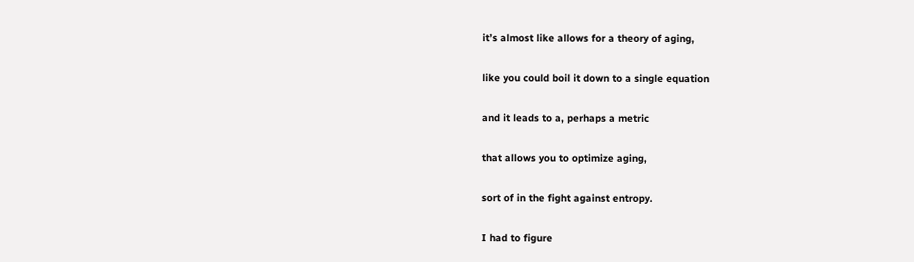it’s almost like allows for a theory of aging,

like you could boil it down to a single equation

and it leads to a, perhaps a metric

that allows you to optimize aging,

sort of in the fight against entropy.

I had to figure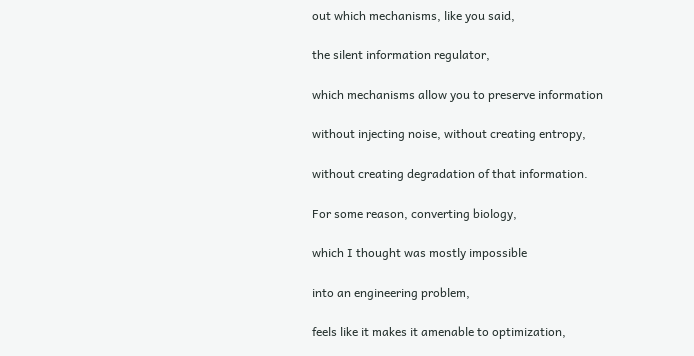out which mechanisms, like you said,

the silent information regulator,

which mechanisms allow you to preserve information

without injecting noise, without creating entropy,

without creating degradation of that information.

For some reason, converting biology,

which I thought was mostly impossible

into an engineering problem,

feels like it makes it amenable to optimization,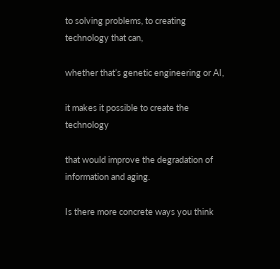to solving problems, to creating technology that can,

whether that’s genetic engineering or AI,

it makes it possible to create the technology

that would improve the degradation of information and aging.

Is there more concrete ways you think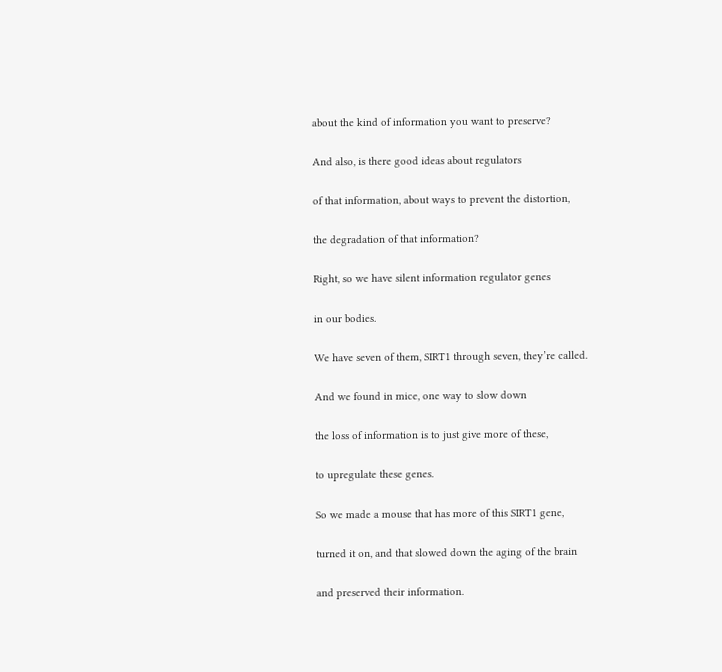about the kind of information you want to preserve?

And also, is there good ideas about regulators

of that information, about ways to prevent the distortion,

the degradation of that information?

Right, so we have silent information regulator genes

in our bodies.

We have seven of them, SIRT1 through seven, they’re called.

And we found in mice, one way to slow down

the loss of information is to just give more of these,

to upregulate these genes.

So we made a mouse that has more of this SIRT1 gene,

turned it on, and that slowed down the aging of the brain

and preserved their information.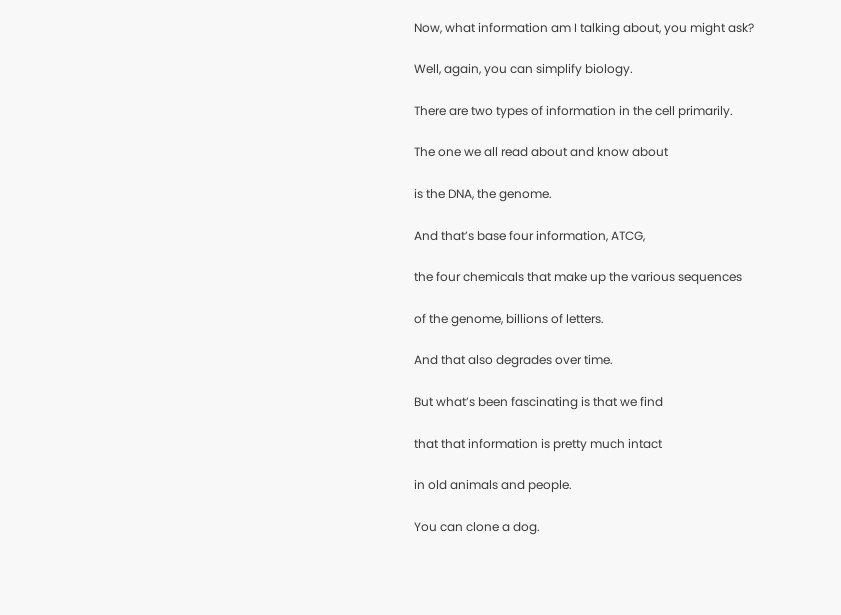Now, what information am I talking about, you might ask?

Well, again, you can simplify biology.

There are two types of information in the cell primarily.

The one we all read about and know about

is the DNA, the genome.

And that’s base four information, ATCG,

the four chemicals that make up the various sequences

of the genome, billions of letters.

And that also degrades over time.

But what’s been fascinating is that we find

that that information is pretty much intact

in old animals and people.

You can clone a dog.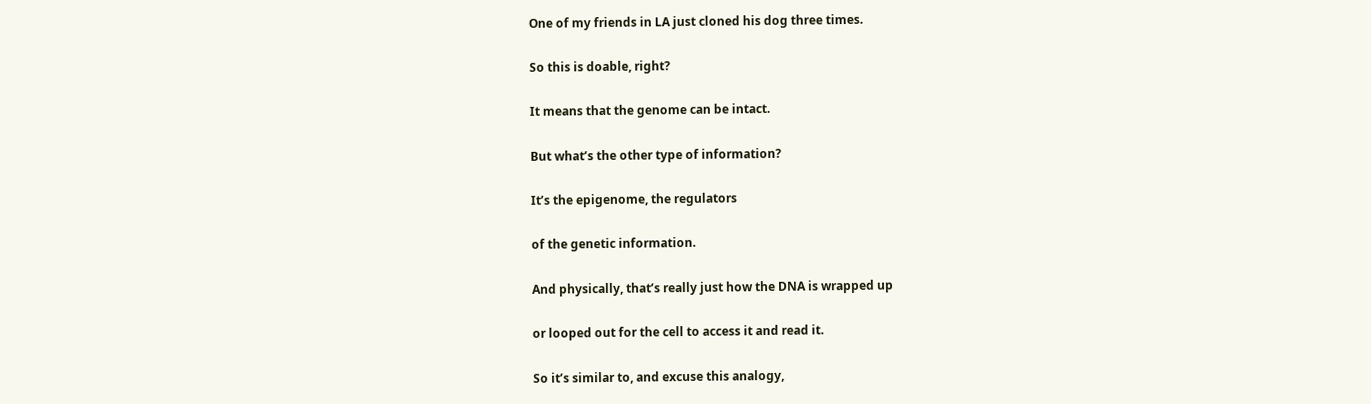One of my friends in LA just cloned his dog three times.

So this is doable, right?

It means that the genome can be intact.

But what’s the other type of information?

It’s the epigenome, the regulators

of the genetic information.

And physically, that’s really just how the DNA is wrapped up

or looped out for the cell to access it and read it.

So it’s similar to, and excuse this analogy,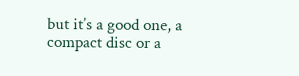but it’s a good one, a compact disc or a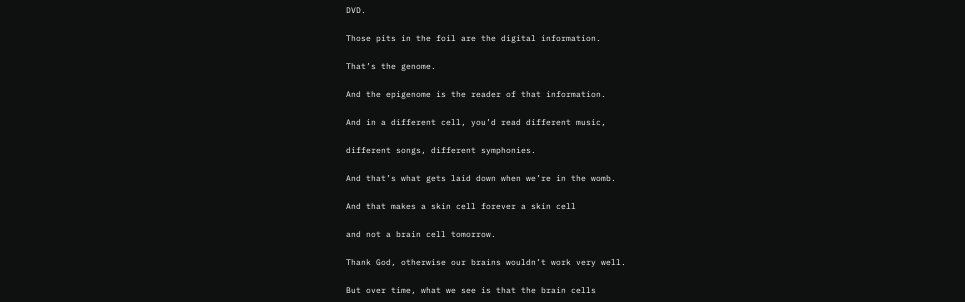DVD.

Those pits in the foil are the digital information.

That’s the genome.

And the epigenome is the reader of that information.

And in a different cell, you’d read different music,

different songs, different symphonies.

And that’s what gets laid down when we’re in the womb.

And that makes a skin cell forever a skin cell

and not a brain cell tomorrow.

Thank God, otherwise our brains wouldn’t work very well.

But over time, what we see is that the brain cells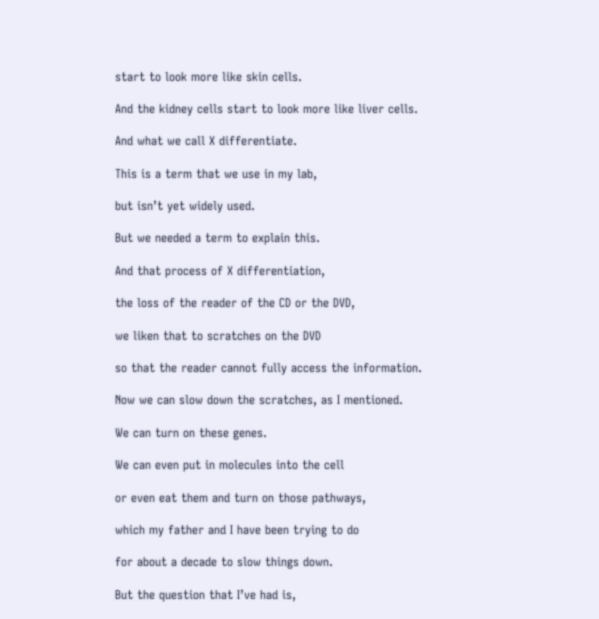start to look more like skin cells.

And the kidney cells start to look more like liver cells.

And what we call X differentiate.

This is a term that we use in my lab,

but isn’t yet widely used.

But we needed a term to explain this.

And that process of X differentiation,

the loss of the reader of the CD or the DVD,

we liken that to scratches on the DVD

so that the reader cannot fully access the information.

Now we can slow down the scratches, as I mentioned.

We can turn on these genes.

We can even put in molecules into the cell

or even eat them and turn on those pathways,

which my father and I have been trying to do

for about a decade to slow things down.

But the question that I’ve had is,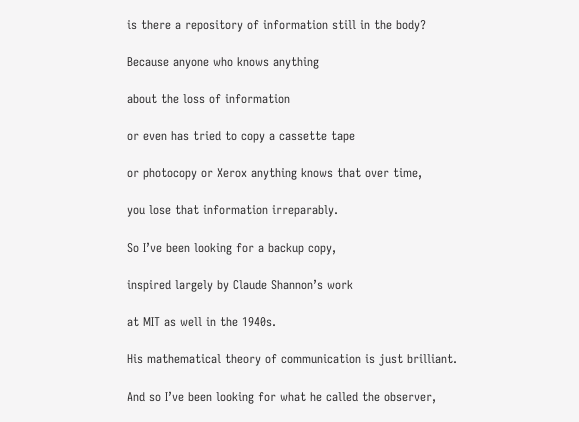is there a repository of information still in the body?

Because anyone who knows anything

about the loss of information

or even has tried to copy a cassette tape

or photocopy or Xerox anything knows that over time,

you lose that information irreparably.

So I’ve been looking for a backup copy,

inspired largely by Claude Shannon’s work

at MIT as well in the 1940s.

His mathematical theory of communication is just brilliant.

And so I’ve been looking for what he called the observer,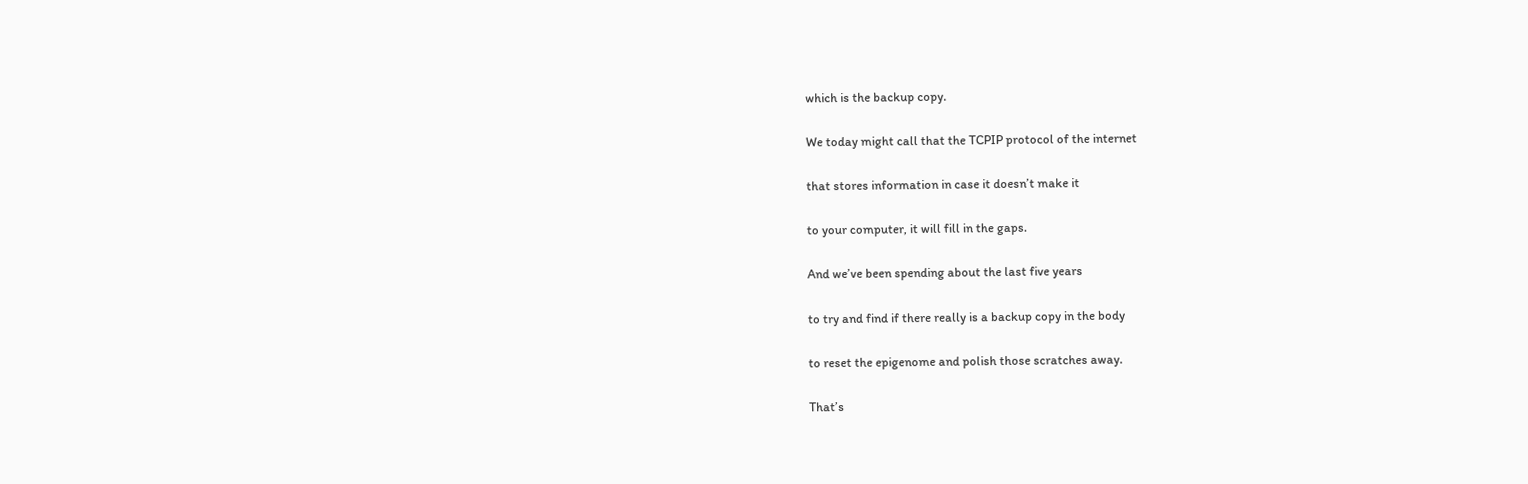which is the backup copy.

We today might call that the TCPIP protocol of the internet

that stores information in case it doesn’t make it

to your computer, it will fill in the gaps.

And we’ve been spending about the last five years

to try and find if there really is a backup copy in the body

to reset the epigenome and polish those scratches away.

That’s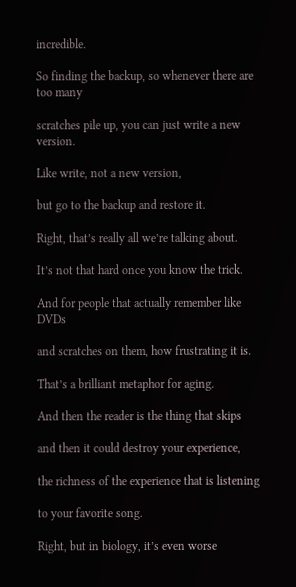incredible.

So finding the backup, so whenever there are too many

scratches pile up, you can just write a new version.

Like write, not a new version,

but go to the backup and restore it.

Right, that’s really all we’re talking about.

It’s not that hard once you know the trick.

And for people that actually remember like DVDs

and scratches on them, how frustrating it is.

That’s a brilliant metaphor for aging.

And then the reader is the thing that skips

and then it could destroy your experience,

the richness of the experience that is listening

to your favorite song.

Right, but in biology, it’s even worse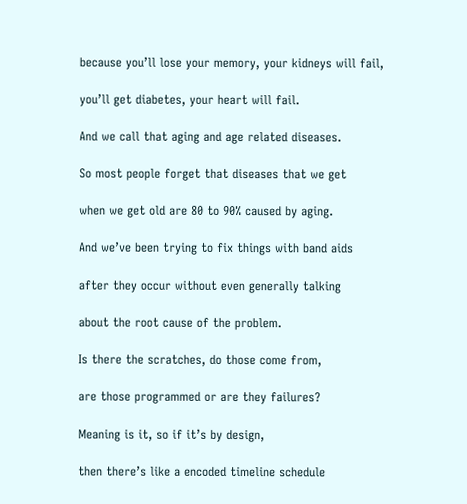because you’ll lose your memory, your kidneys will fail,

you’ll get diabetes, your heart will fail.

And we call that aging and age related diseases.

So most people forget that diseases that we get

when we get old are 80 to 90% caused by aging.

And we’ve been trying to fix things with band aids

after they occur without even generally talking

about the root cause of the problem.

Is there the scratches, do those come from,

are those programmed or are they failures?

Meaning is it, so if it’s by design,

then there’s like a encoded timeline schedule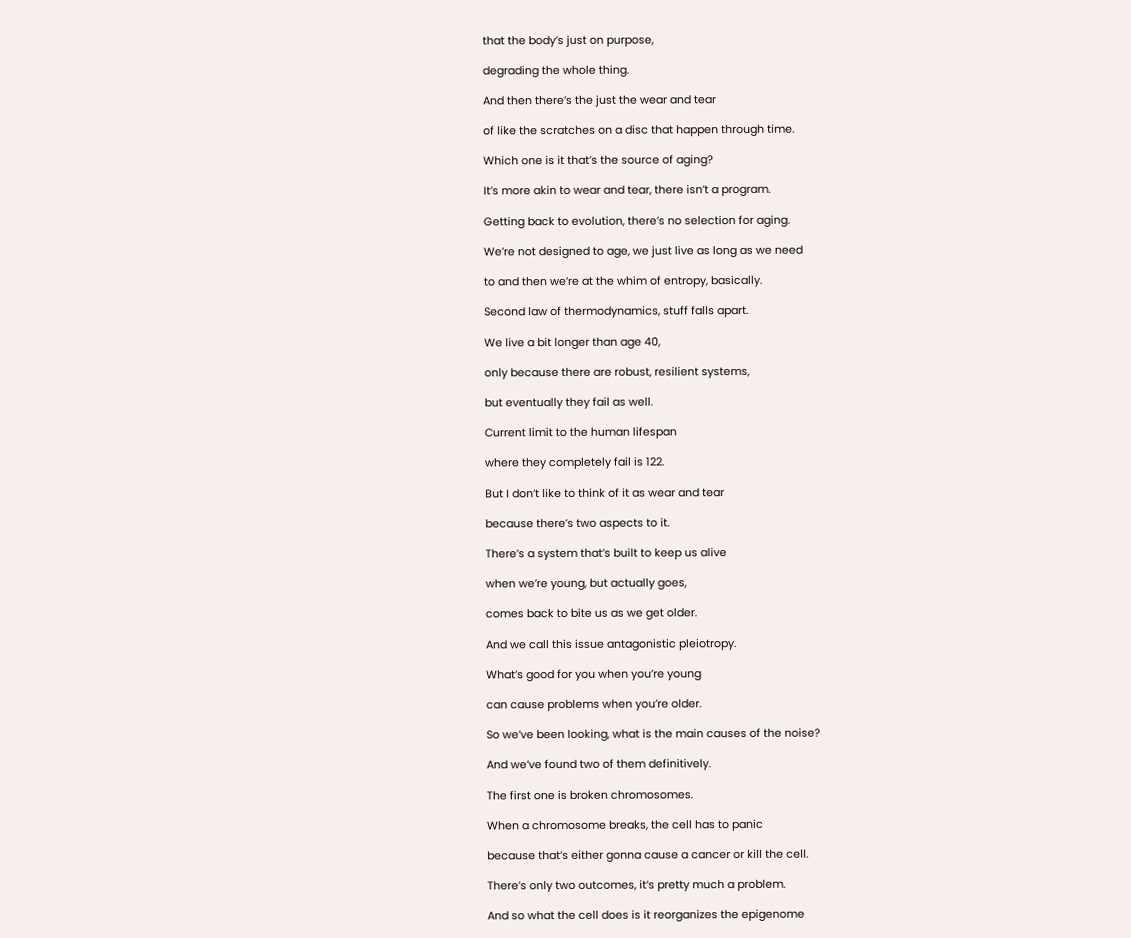that the body’s just on purpose,

degrading the whole thing.

And then there’s the just the wear and tear

of like the scratches on a disc that happen through time.

Which one is it that’s the source of aging?

It’s more akin to wear and tear, there isn’t a program.

Getting back to evolution, there’s no selection for aging.

We’re not designed to age, we just live as long as we need

to and then we’re at the whim of entropy, basically.

Second law of thermodynamics, stuff falls apart.

We live a bit longer than age 40,

only because there are robust, resilient systems,

but eventually they fail as well.

Current limit to the human lifespan

where they completely fail is 122.

But I don’t like to think of it as wear and tear

because there’s two aspects to it.

There’s a system that’s built to keep us alive

when we’re young, but actually goes,

comes back to bite us as we get older.

And we call this issue antagonistic pleiotropy.

What’s good for you when you’re young

can cause problems when you’re older.

So we’ve been looking, what is the main causes of the noise?

And we’ve found two of them definitively.

The first one is broken chromosomes.

When a chromosome breaks, the cell has to panic

because that’s either gonna cause a cancer or kill the cell.

There’s only two outcomes, it’s pretty much a problem.

And so what the cell does is it reorganizes the epigenome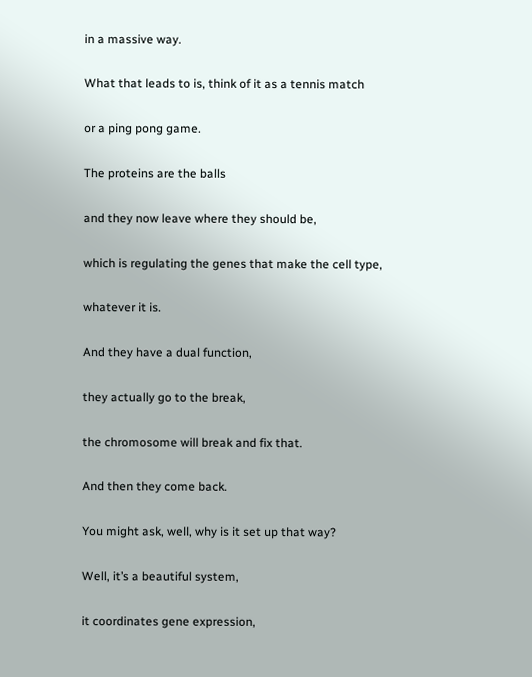in a massive way.

What that leads to is, think of it as a tennis match

or a ping pong game.

The proteins are the balls

and they now leave where they should be,

which is regulating the genes that make the cell type,

whatever it is.

And they have a dual function,

they actually go to the break,

the chromosome will break and fix that.

And then they come back.

You might ask, well, why is it set up that way?

Well, it’s a beautiful system,

it coordinates gene expression,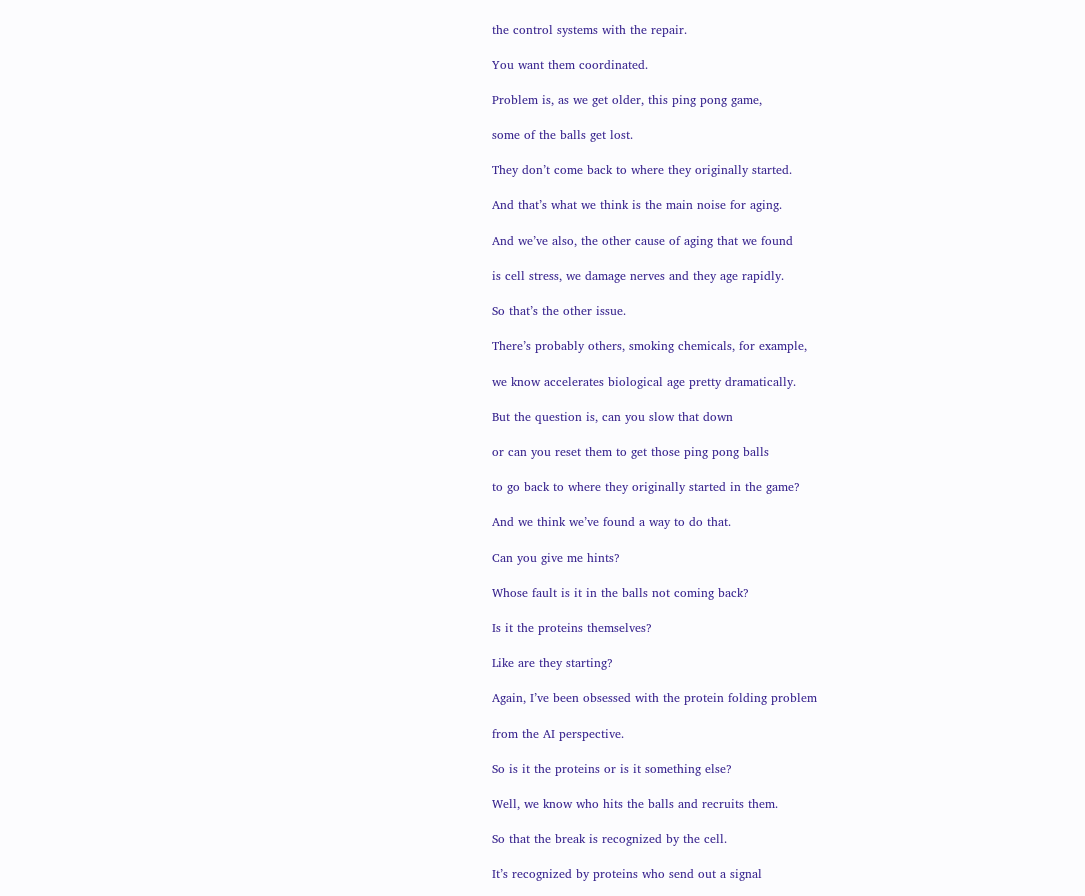the control systems with the repair.

You want them coordinated.

Problem is, as we get older, this ping pong game,

some of the balls get lost.

They don’t come back to where they originally started.

And that’s what we think is the main noise for aging.

And we’ve also, the other cause of aging that we found

is cell stress, we damage nerves and they age rapidly.

So that’s the other issue.

There’s probably others, smoking chemicals, for example,

we know accelerates biological age pretty dramatically.

But the question is, can you slow that down

or can you reset them to get those ping pong balls

to go back to where they originally started in the game?

And we think we’ve found a way to do that.

Can you give me hints?

Whose fault is it in the balls not coming back?

Is it the proteins themselves?

Like are they starting?

Again, I’ve been obsessed with the protein folding problem

from the AI perspective.

So is it the proteins or is it something else?

Well, we know who hits the balls and recruits them.

So that the break is recognized by the cell.

It’s recognized by proteins who send out a signal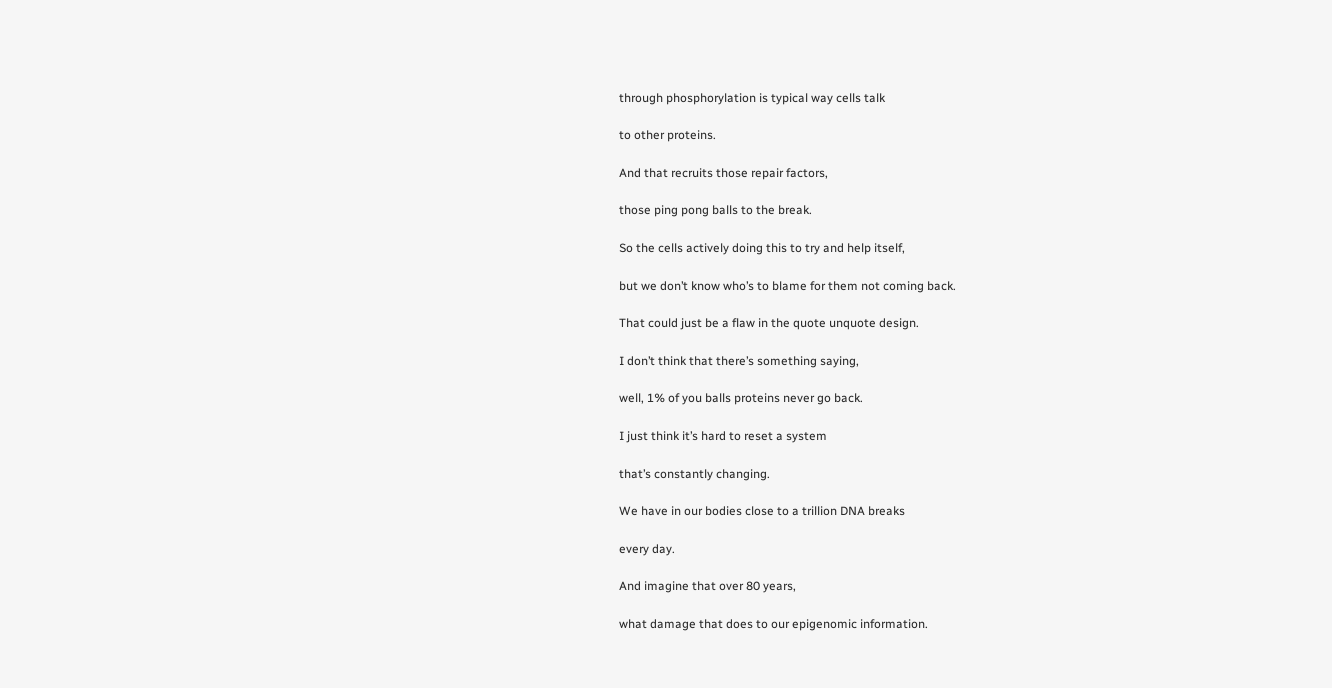through phosphorylation is typical way cells talk

to other proteins.

And that recruits those repair factors,

those ping pong balls to the break.

So the cells actively doing this to try and help itself,

but we don’t know who’s to blame for them not coming back.

That could just be a flaw in the quote unquote design.

I don’t think that there’s something saying,

well, 1% of you balls proteins never go back.

I just think it’s hard to reset a system

that’s constantly changing.

We have in our bodies close to a trillion DNA breaks

every day.

And imagine that over 80 years,

what damage that does to our epigenomic information.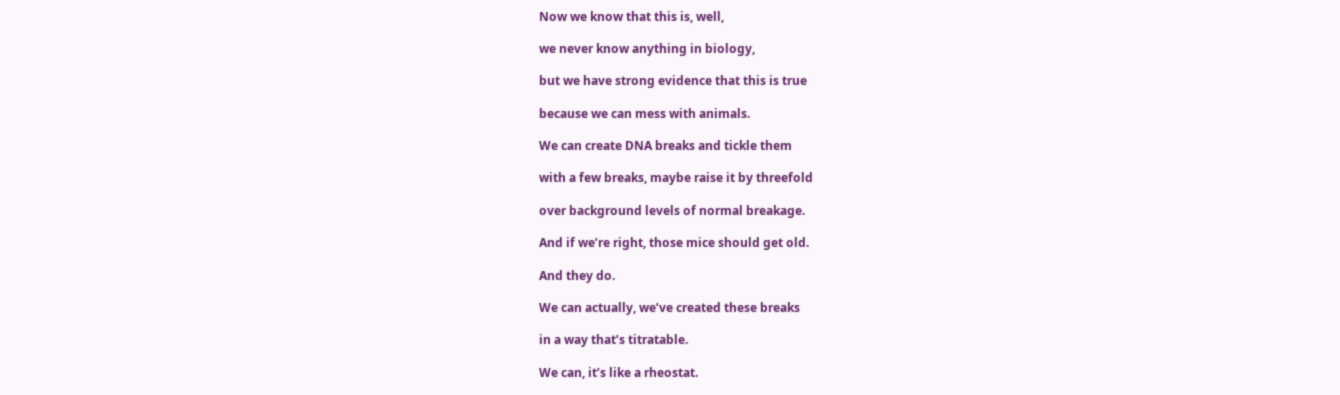Now we know that this is, well,

we never know anything in biology,

but we have strong evidence that this is true

because we can mess with animals.

We can create DNA breaks and tickle them

with a few breaks, maybe raise it by threefold

over background levels of normal breakage.

And if we’re right, those mice should get old.

And they do.

We can actually, we’ve created these breaks

in a way that’s titratable.

We can, it’s like a rheostat.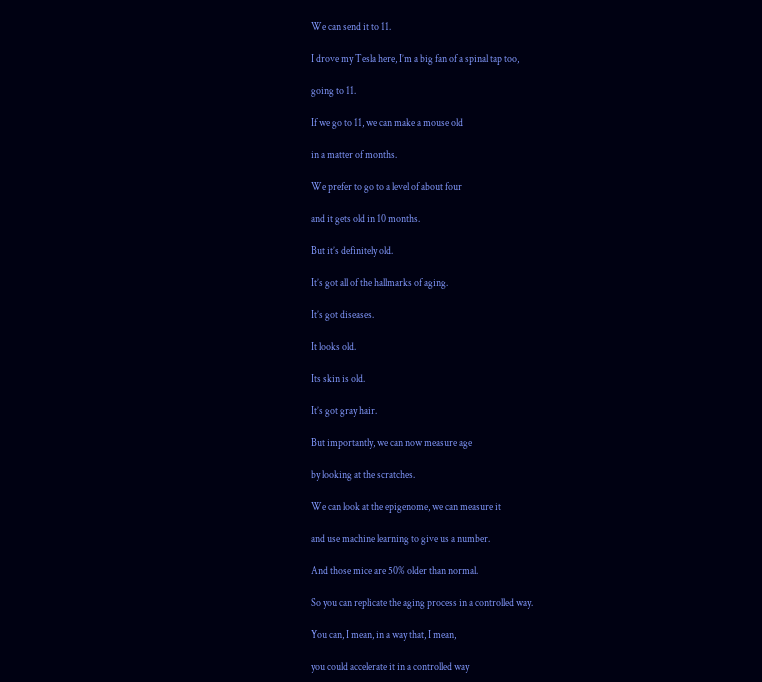We can send it to 11.

I drove my Tesla here, I’m a big fan of a spinal tap too,

going to 11.

If we go to 11, we can make a mouse old

in a matter of months.

We prefer to go to a level of about four

and it gets old in 10 months.

But it’s definitely old.

It’s got all of the hallmarks of aging.

It’s got diseases.

It looks old.

Its skin is old.

It’s got gray hair.

But importantly, we can now measure age

by looking at the scratches.

We can look at the epigenome, we can measure it

and use machine learning to give us a number.

And those mice are 50% older than normal.

So you can replicate the aging process in a controlled way.

You can, I mean, in a way that, I mean,

you could accelerate it in a controlled way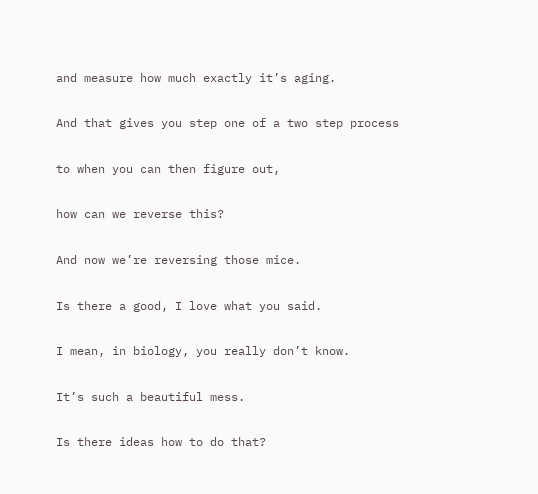and measure how much exactly it’s aging.

And that gives you step one of a two step process

to when you can then figure out,

how can we reverse this?

And now we’re reversing those mice.

Is there a good, I love what you said.

I mean, in biology, you really don’t know.

It’s such a beautiful mess.

Is there ideas how to do that?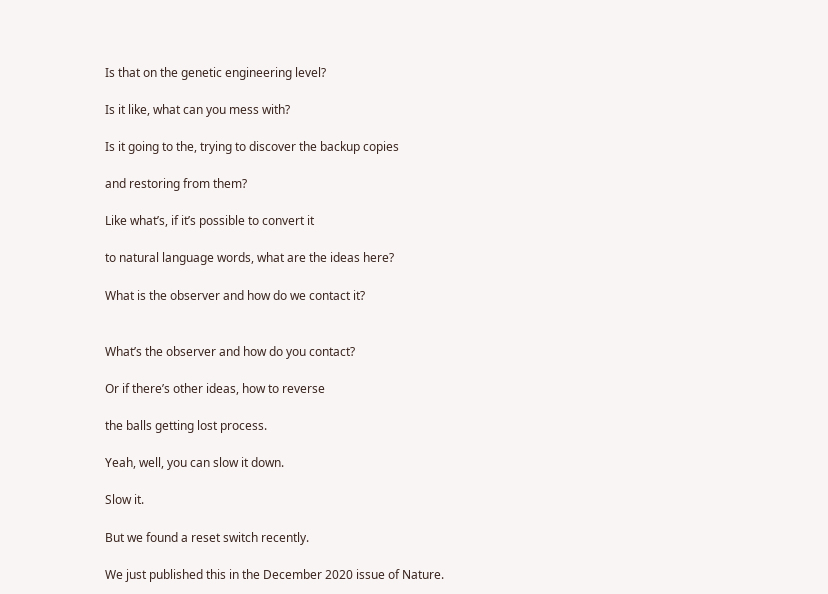Is that on the genetic engineering level?

Is it like, what can you mess with?

Is it going to the, trying to discover the backup copies

and restoring from them?

Like what’s, if it’s possible to convert it

to natural language words, what are the ideas here?

What is the observer and how do we contact it?


What’s the observer and how do you contact?

Or if there’s other ideas, how to reverse

the balls getting lost process.

Yeah, well, you can slow it down.

Slow it.

But we found a reset switch recently.

We just published this in the December 2020 issue of Nature.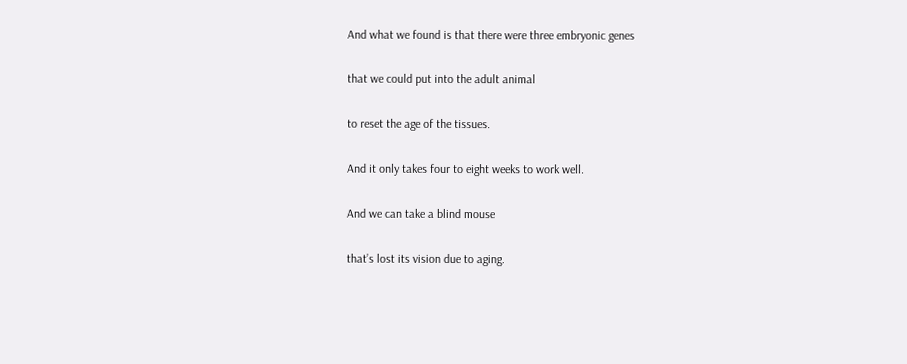And what we found is that there were three embryonic genes

that we could put into the adult animal

to reset the age of the tissues.

And it only takes four to eight weeks to work well.

And we can take a blind mouse

that’s lost its vision due to aging.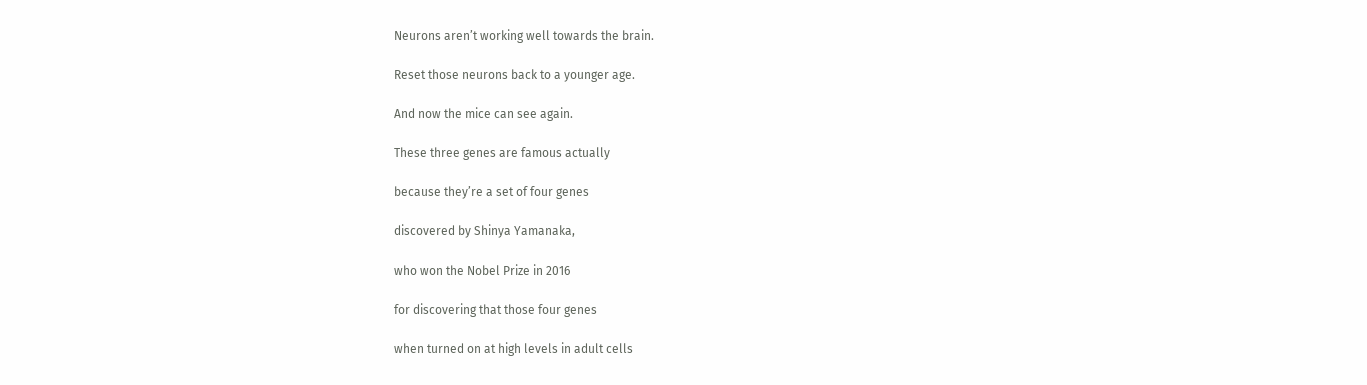Neurons aren’t working well towards the brain.

Reset those neurons back to a younger age.

And now the mice can see again.

These three genes are famous actually

because they’re a set of four genes

discovered by Shinya Yamanaka,

who won the Nobel Prize in 2016

for discovering that those four genes

when turned on at high levels in adult cells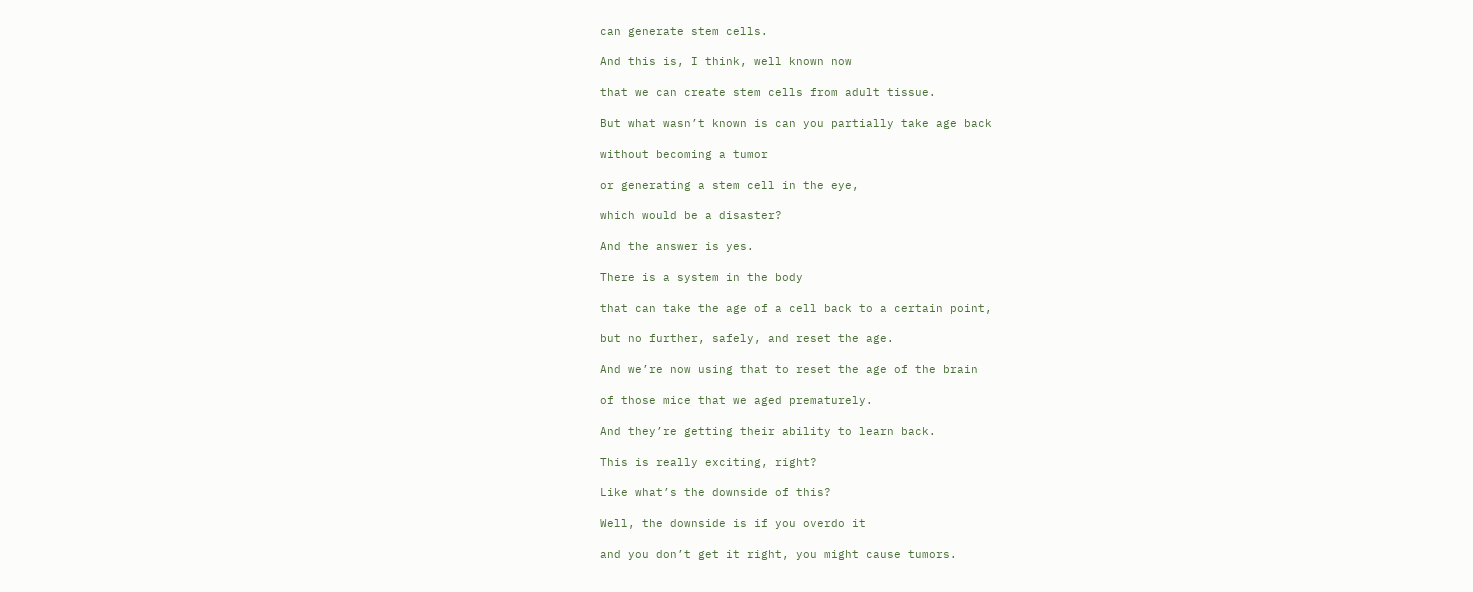can generate stem cells.

And this is, I think, well known now

that we can create stem cells from adult tissue.

But what wasn’t known is can you partially take age back

without becoming a tumor

or generating a stem cell in the eye,

which would be a disaster?

And the answer is yes.

There is a system in the body

that can take the age of a cell back to a certain point,

but no further, safely, and reset the age.

And we’re now using that to reset the age of the brain

of those mice that we aged prematurely.

And they’re getting their ability to learn back.

This is really exciting, right?

Like what’s the downside of this?

Well, the downside is if you overdo it

and you don’t get it right, you might cause tumors.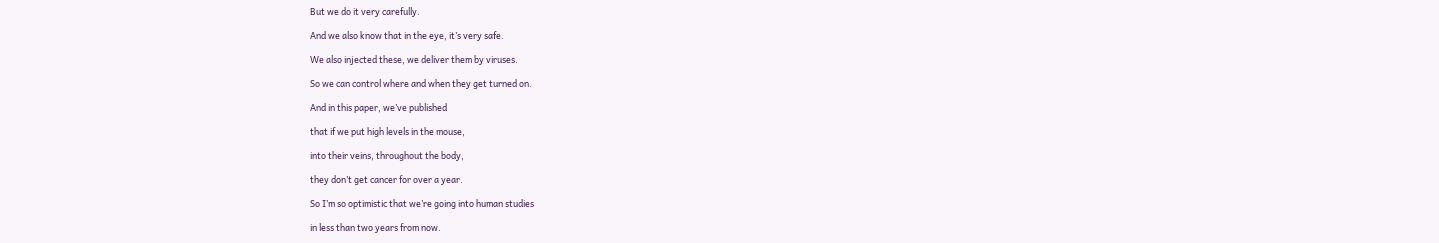But we do it very carefully.

And we also know that in the eye, it’s very safe.

We also injected these, we deliver them by viruses.

So we can control where and when they get turned on.

And in this paper, we’ve published

that if we put high levels in the mouse,

into their veins, throughout the body,

they don’t get cancer for over a year.

So I’m so optimistic that we’re going into human studies

in less than two years from now.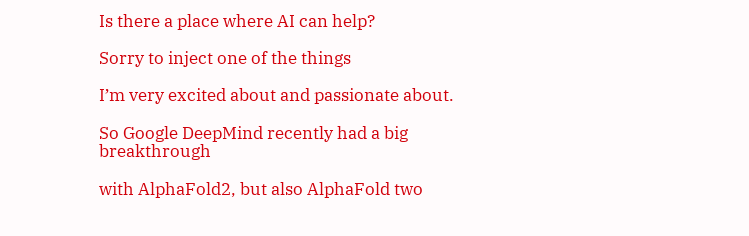Is there a place where AI can help?

Sorry to inject one of the things

I’m very excited about and passionate about.

So Google DeepMind recently had a big breakthrough

with AlphaFold2, but also AlphaFold two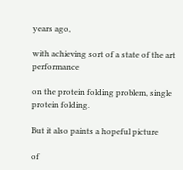years ago,

with achieving sort of a state of the art performance

on the protein folding problem, single protein folding.

But it also paints a hopeful picture

of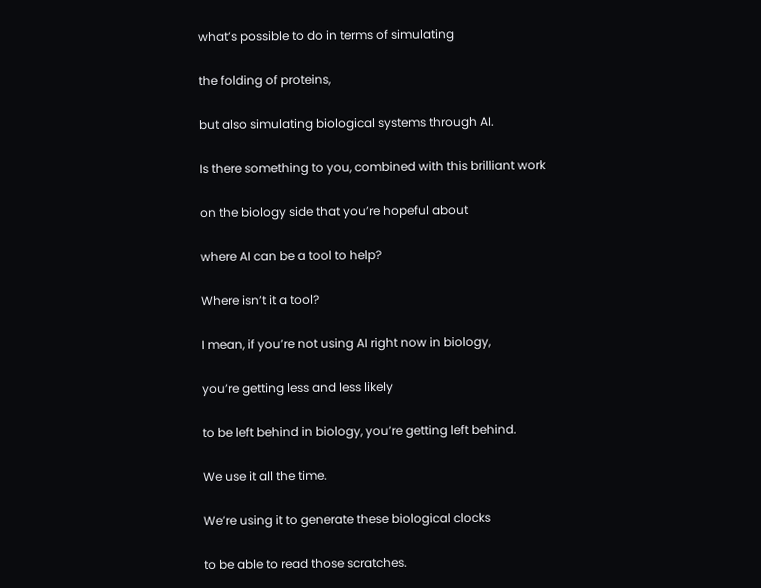what’s possible to do in terms of simulating

the folding of proteins,

but also simulating biological systems through AI.

Is there something to you, combined with this brilliant work

on the biology side that you’re hopeful about

where AI can be a tool to help?

Where isn’t it a tool?

I mean, if you’re not using AI right now in biology,

you’re getting less and less likely

to be left behind in biology, you’re getting left behind.

We use it all the time.

We’re using it to generate these biological clocks

to be able to read those scratches.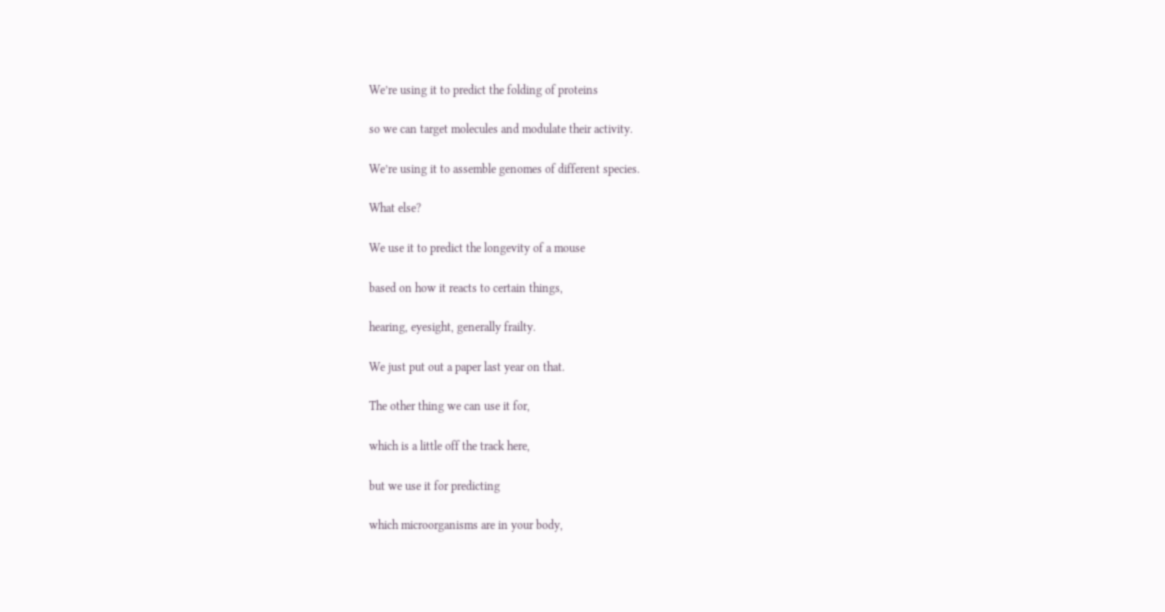We’re using it to predict the folding of proteins

so we can target molecules and modulate their activity.

We’re using it to assemble genomes of different species.

What else?

We use it to predict the longevity of a mouse

based on how it reacts to certain things,

hearing, eyesight, generally frailty.

We just put out a paper last year on that.

The other thing we can use it for,

which is a little off the track here,

but we use it for predicting

which microorganisms are in your body,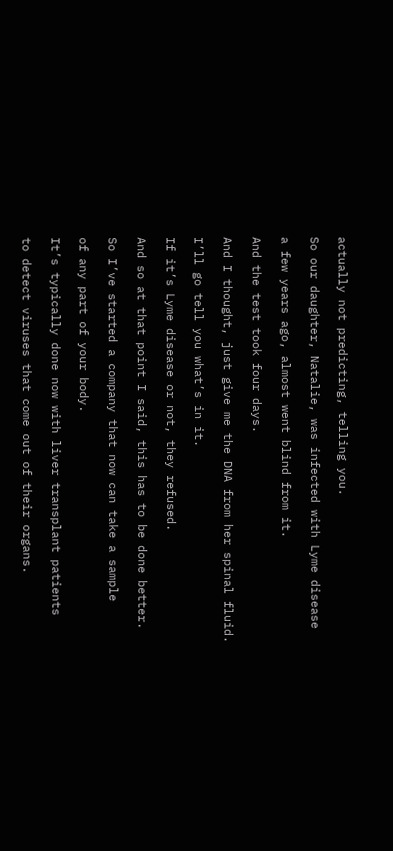actually not predicting, telling you.

So our daughter, Natalie, was infected with Lyme disease

a few years ago, almost went blind from it.

And the test took four days.

And I thought, just give me the DNA from her spinal fluid.

I’ll go tell you what’s in it.

If it’s Lyme disease or not, they refused.

And so at that point I said, this has to be done better.

So I’ve started a company that now can take a sample

of any part of your body.

It’s typically done now with liver transplant patients

to detect viruses that come out of their organs.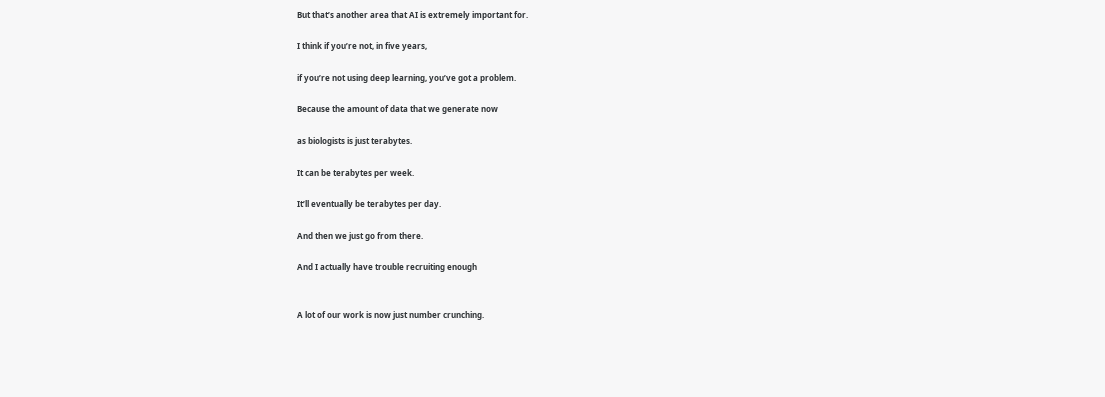But that’s another area that AI is extremely important for.

I think if you’re not, in five years,

if you’re not using deep learning, you’ve got a problem.

Because the amount of data that we generate now

as biologists is just terabytes.

It can be terabytes per week.

It’ll eventually be terabytes per day.

And then we just go from there.

And I actually have trouble recruiting enough


A lot of our work is now just number crunching.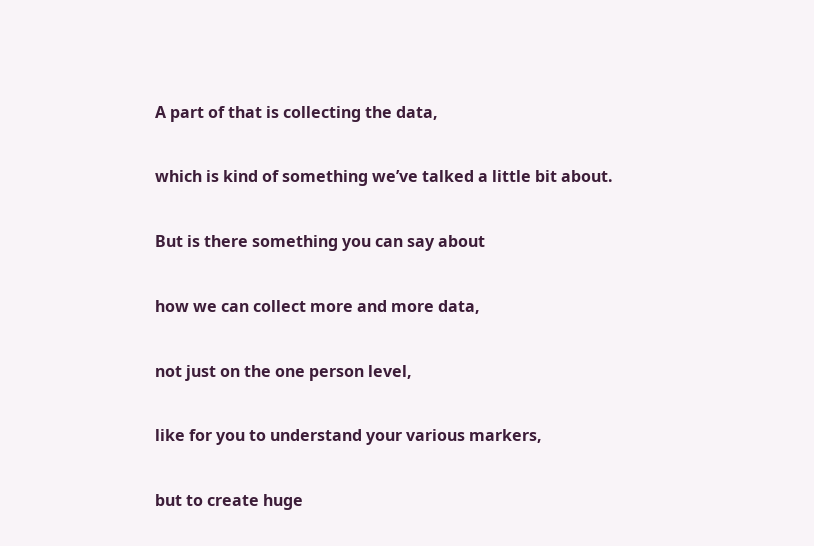A part of that is collecting the data,

which is kind of something we’ve talked a little bit about.

But is there something you can say about

how we can collect more and more data,

not just on the one person level,

like for you to understand your various markers,

but to create huge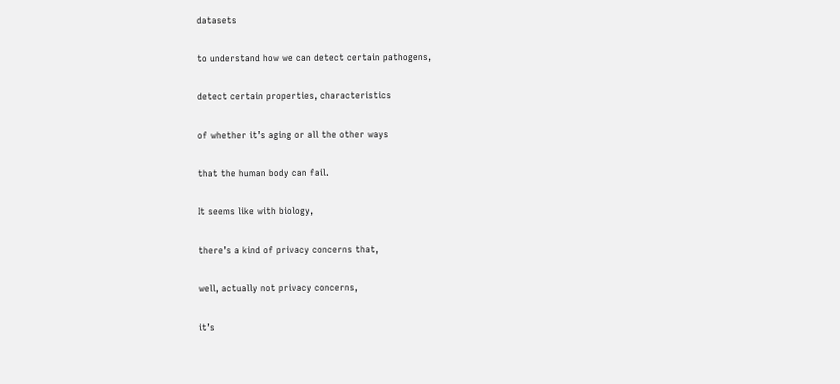datasets

to understand how we can detect certain pathogens,

detect certain properties, characteristics

of whether it’s aging or all the other ways

that the human body can fail.

It seems like with biology,

there’s a kind of privacy concerns that,

well, actually not privacy concerns,

it’s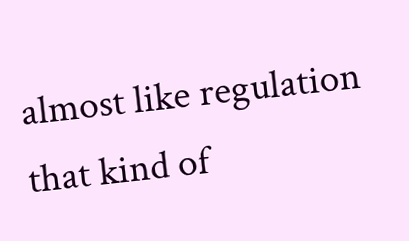almost like regulation that kind of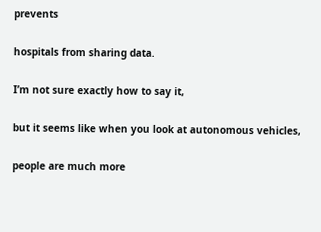prevents

hospitals from sharing data.

I’m not sure exactly how to say it,

but it seems like when you look at autonomous vehicles,

people are much more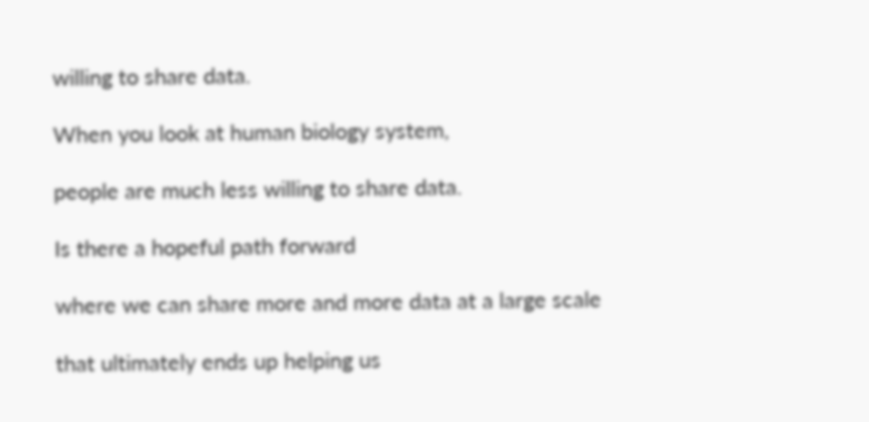willing to share data.

When you look at human biology system,

people are much less willing to share data.

Is there a hopeful path forward

where we can share more and more data at a large scale

that ultimately ends up helping us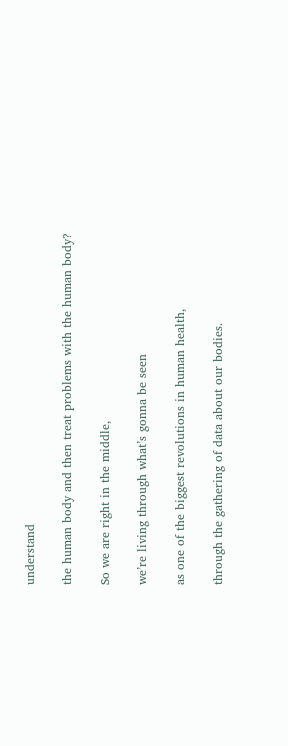understand

the human body and then treat problems with the human body?

So we are right in the middle,

we’re living through what’s gonna be seen

as one of the biggest revolutions in human health,

through the gathering of data about our bodies.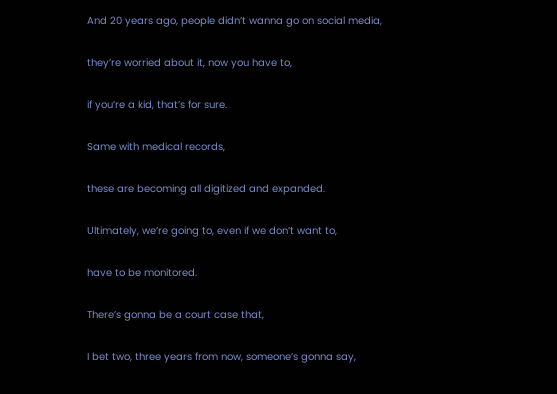And 20 years ago, people didn’t wanna go on social media,

they’re worried about it, now you have to,

if you’re a kid, that’s for sure.

Same with medical records,

these are becoming all digitized and expanded.

Ultimately, we’re going to, even if we don’t want to,

have to be monitored.

There’s gonna be a court case that,

I bet two, three years from now, someone’s gonna say,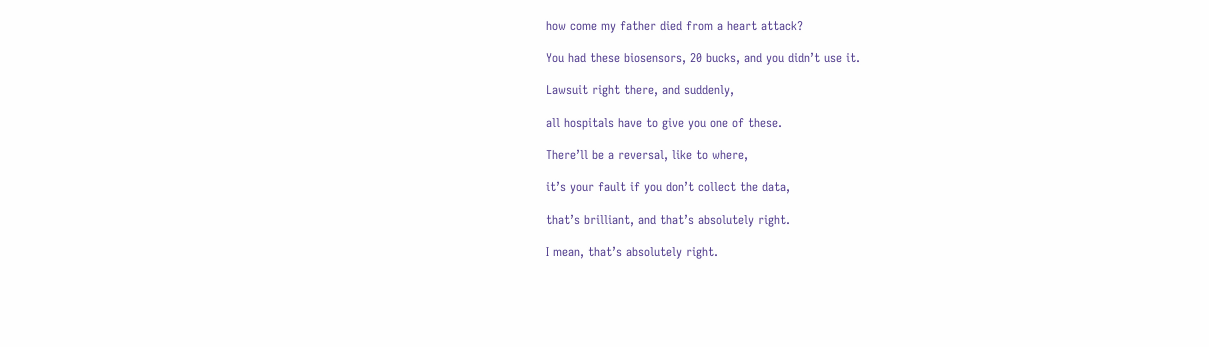how come my father died from a heart attack?

You had these biosensors, 20 bucks, and you didn’t use it.

Lawsuit right there, and suddenly,

all hospitals have to give you one of these.

There’ll be a reversal, like to where,

it’s your fault if you don’t collect the data,

that’s brilliant, and that’s absolutely right.

I mean, that’s absolutely right.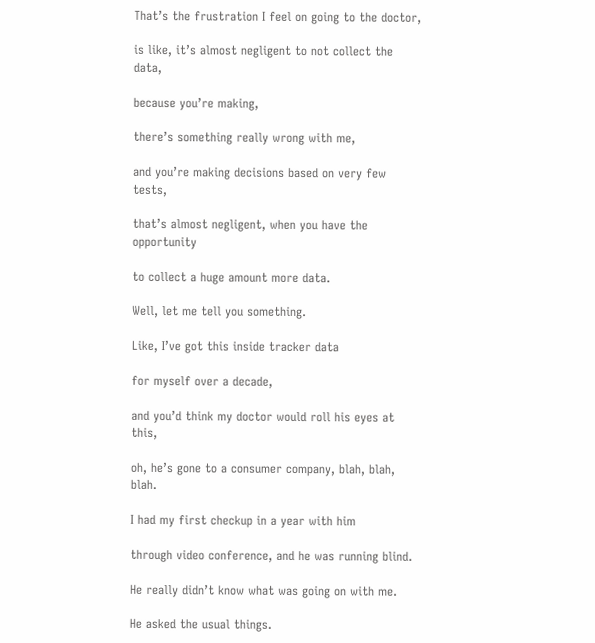That’s the frustration I feel on going to the doctor,

is like, it’s almost negligent to not collect the data,

because you’re making,

there’s something really wrong with me,

and you’re making decisions based on very few tests,

that’s almost negligent, when you have the opportunity

to collect a huge amount more data.

Well, let me tell you something.

Like, I’ve got this inside tracker data

for myself over a decade,

and you’d think my doctor would roll his eyes at this,

oh, he’s gone to a consumer company, blah, blah, blah.

I had my first checkup in a year with him

through video conference, and he was running blind.

He really didn’t know what was going on with me.

He asked the usual things.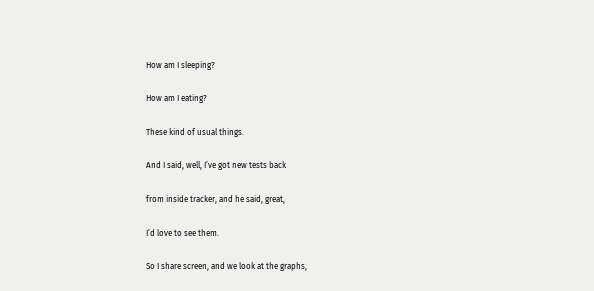How am I sleeping?

How am I eating?

These kind of usual things.

And I said, well, I’ve got new tests back

from inside tracker, and he said, great,

I’d love to see them.

So I share screen, and we look at the graphs,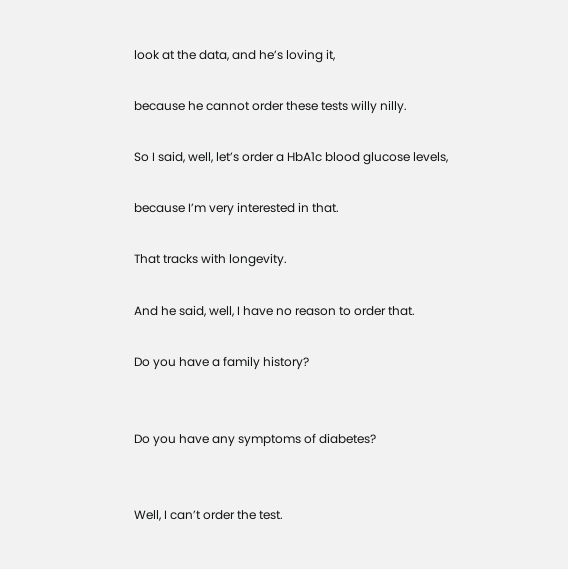look at the data, and he’s loving it,

because he cannot order these tests willy nilly.

So I said, well, let’s order a HbA1c blood glucose levels,

because I’m very interested in that.

That tracks with longevity.

And he said, well, I have no reason to order that.

Do you have a family history?


Do you have any symptoms of diabetes?


Well, I can’t order the test.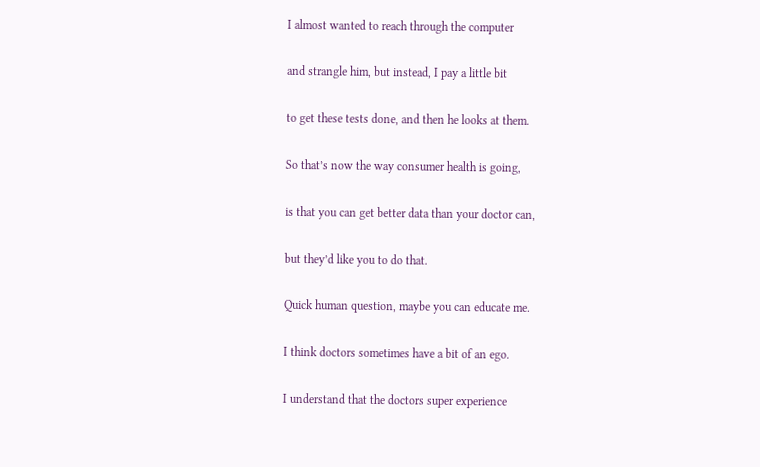I almost wanted to reach through the computer

and strangle him, but instead, I pay a little bit

to get these tests done, and then he looks at them.

So that’s now the way consumer health is going,

is that you can get better data than your doctor can,

but they’d like you to do that.

Quick human question, maybe you can educate me.

I think doctors sometimes have a bit of an ego.

I understand that the doctors super experience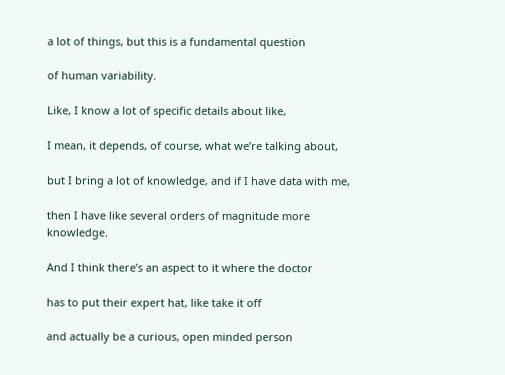a lot of things, but this is a fundamental question

of human variability.

Like, I know a lot of specific details about like,

I mean, it depends, of course, what we’re talking about,

but I bring a lot of knowledge, and if I have data with me,

then I have like several orders of magnitude more knowledge.

And I think there’s an aspect to it where the doctor

has to put their expert hat, like take it off

and actually be a curious, open minded person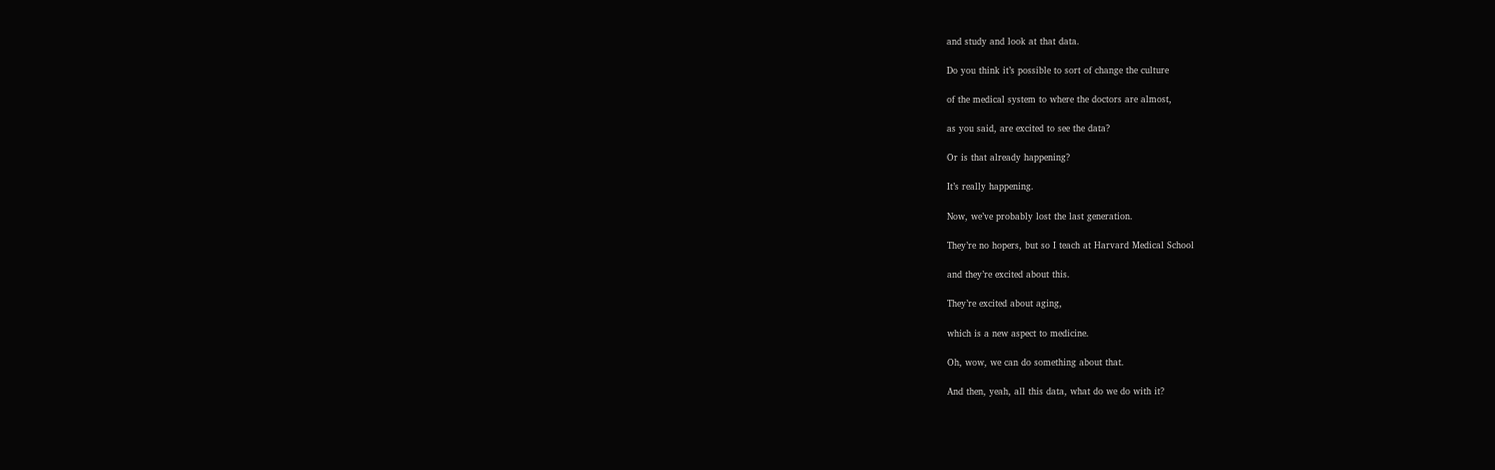and study and look at that data.

Do you think it’s possible to sort of change the culture

of the medical system to where the doctors are almost,

as you said, are excited to see the data?

Or is that already happening?

It’s really happening.

Now, we’ve probably lost the last generation.

They’re no hopers, but so I teach at Harvard Medical School

and they’re excited about this.

They’re excited about aging,

which is a new aspect to medicine.

Oh, wow, we can do something about that.

And then, yeah, all this data, what do we do with it?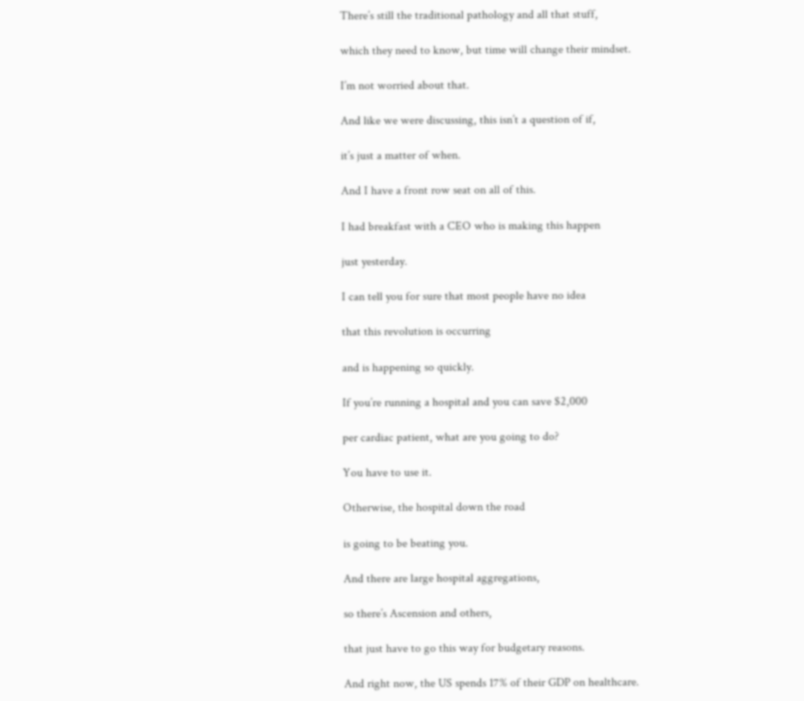There’s still the traditional pathology and all that stuff,

which they need to know, but time will change their mindset.

I’m not worried about that.

And like we were discussing, this isn’t a question of if,

it’s just a matter of when.

And I have a front row seat on all of this.

I had breakfast with a CEO who is making this happen

just yesterday.

I can tell you for sure that most people have no idea

that this revolution is occurring

and is happening so quickly.

If you’re running a hospital and you can save $2,000

per cardiac patient, what are you going to do?

You have to use it.

Otherwise, the hospital down the road

is going to be beating you.

And there are large hospital aggregations,

so there’s Ascension and others,

that just have to go this way for budgetary reasons.

And right now, the US spends 17% of their GDP on healthcare.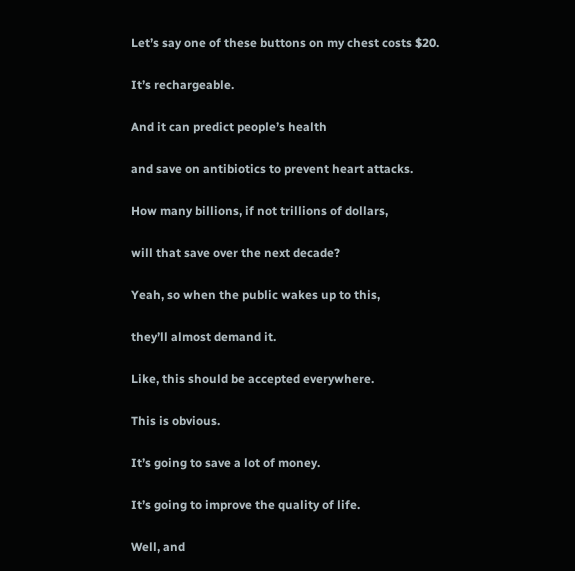Let’s say one of these buttons on my chest costs $20.

It’s rechargeable.

And it can predict people’s health

and save on antibiotics to prevent heart attacks.

How many billions, if not trillions of dollars,

will that save over the next decade?

Yeah, so when the public wakes up to this,

they’ll almost demand it.

Like, this should be accepted everywhere.

This is obvious.

It’s going to save a lot of money.

It’s going to improve the quality of life.

Well, and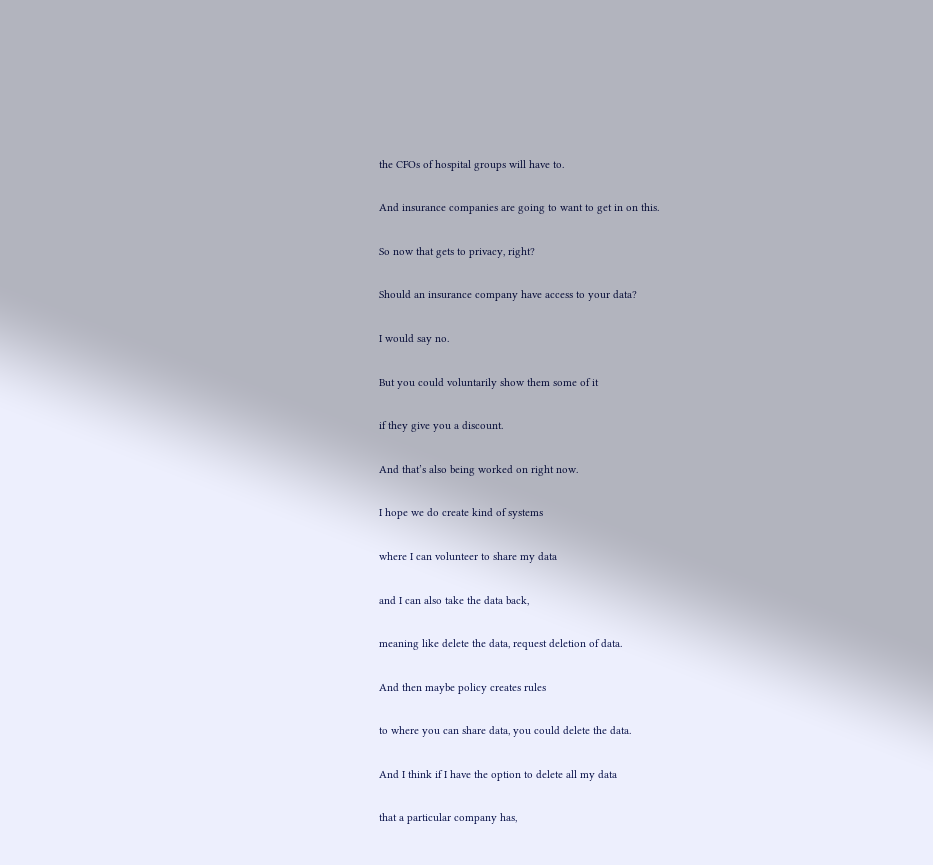the CFOs of hospital groups will have to.

And insurance companies are going to want to get in on this.

So now that gets to privacy, right?

Should an insurance company have access to your data?

I would say no.

But you could voluntarily show them some of it

if they give you a discount.

And that’s also being worked on right now.

I hope we do create kind of systems

where I can volunteer to share my data

and I can also take the data back,

meaning like delete the data, request deletion of data.

And then maybe policy creates rules

to where you can share data, you could delete the data.

And I think if I have the option to delete all my data

that a particular company has,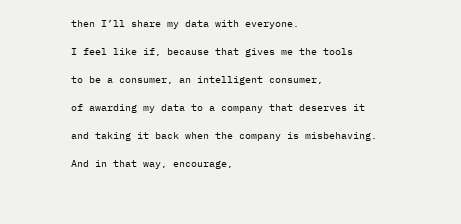then I’ll share my data with everyone.

I feel like if, because that gives me the tools

to be a consumer, an intelligent consumer,

of awarding my data to a company that deserves it

and taking it back when the company is misbehaving.

And in that way, encourage,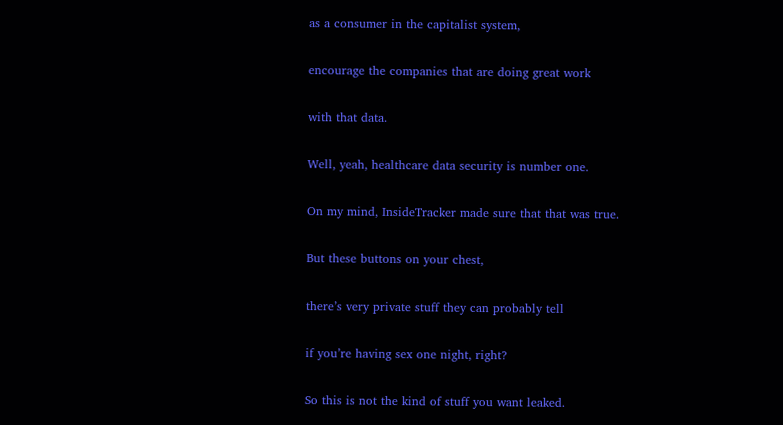as a consumer in the capitalist system,

encourage the companies that are doing great work

with that data.

Well, yeah, healthcare data security is number one.

On my mind, InsideTracker made sure that that was true.

But these buttons on your chest,

there’s very private stuff they can probably tell

if you’re having sex one night, right?

So this is not the kind of stuff you want leaked.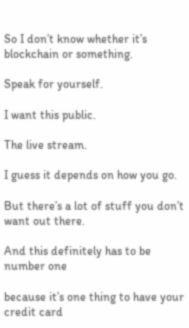So I don’t know whether it’s blockchain or something.

Speak for yourself.

I want this public.

The live stream.

I guess it depends on how you go.

But there’s a lot of stuff you don’t want out there.

And this definitely has to be number one

because it’s one thing to have your credit card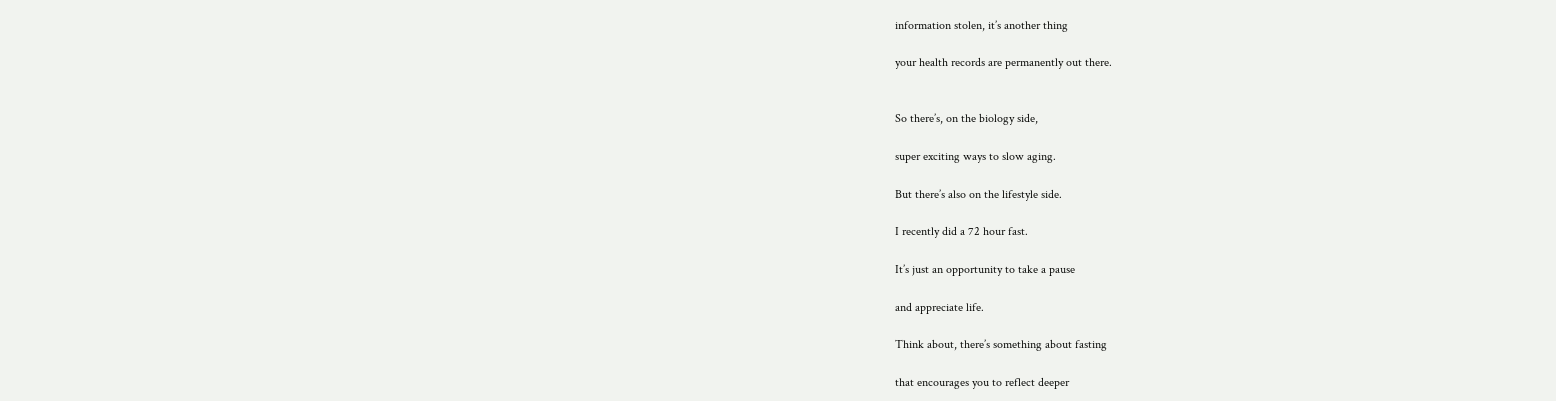information stolen, it’s another thing

your health records are permanently out there.


So there’s, on the biology side,

super exciting ways to slow aging.

But there’s also on the lifestyle side.

I recently did a 72 hour fast.

It’s just an opportunity to take a pause

and appreciate life.

Think about, there’s something about fasting

that encourages you to reflect deeper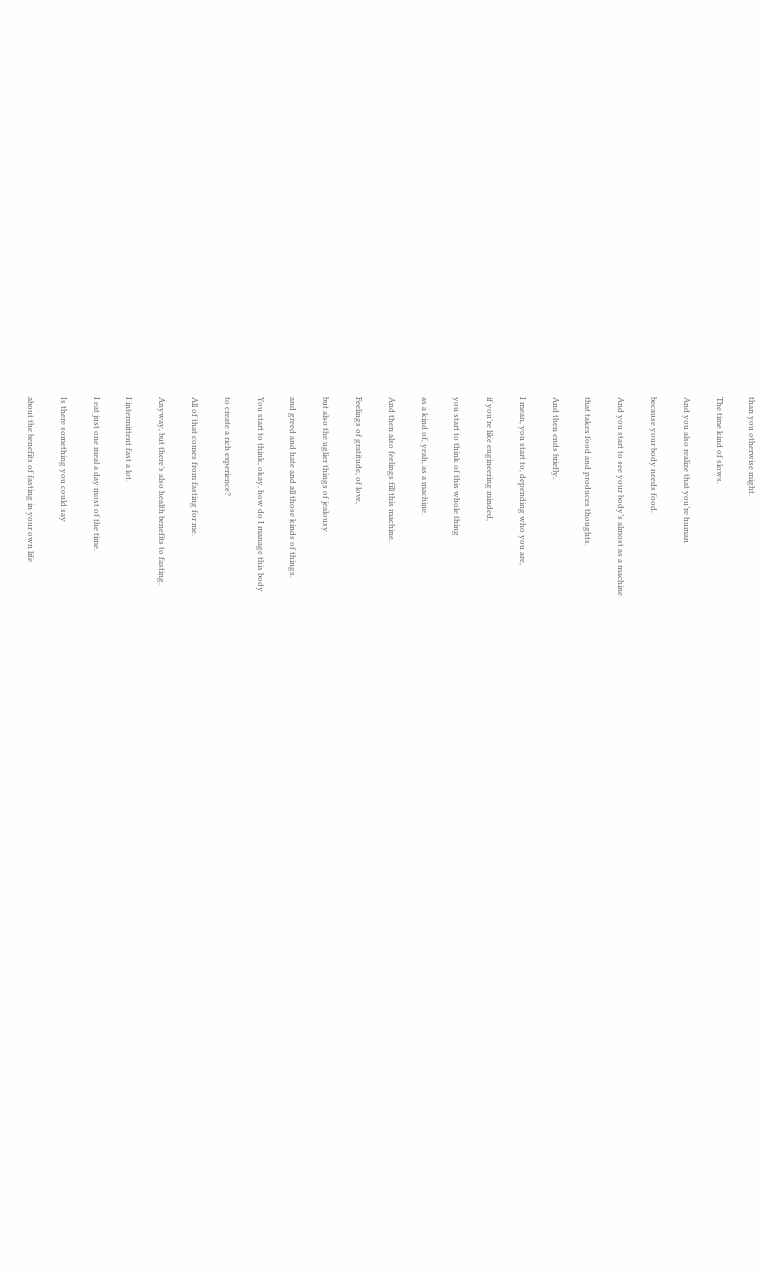than you otherwise might.

The time kind of slows.

And you also realize that you’re human

because your body needs food.

And you start to see your body’s almost as a machine

that takes food and produces thoughts.

And then ends briefly.

I mean, you start to, depending who you are,

if you’re like engineering minded,

you start to think of this whole thing

as a kind of, yeah, as a machine.

And then also feelings fill this machine.

Feelings of gratitude, of love,

but also the uglier things of jealousy

and greed and hate and all those kinds of things.

You start to think, okay, how do I manage this body

to create a rich experience?

All of that comes from fasting for me.

Anyway, but there’s also health benefits to fasting.

I intermittent fast a lot.

I eat just one meal a day most of the time.

Is there something you could say

about the benefits of fasting in your own life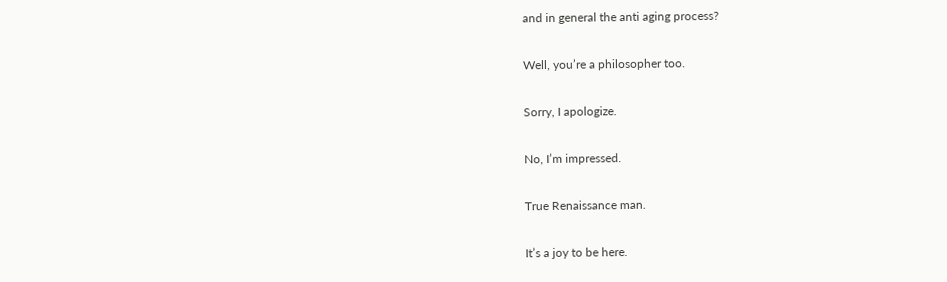and in general the anti aging process?

Well, you’re a philosopher too.

Sorry, I apologize.

No, I’m impressed.

True Renaissance man.

It’s a joy to be here.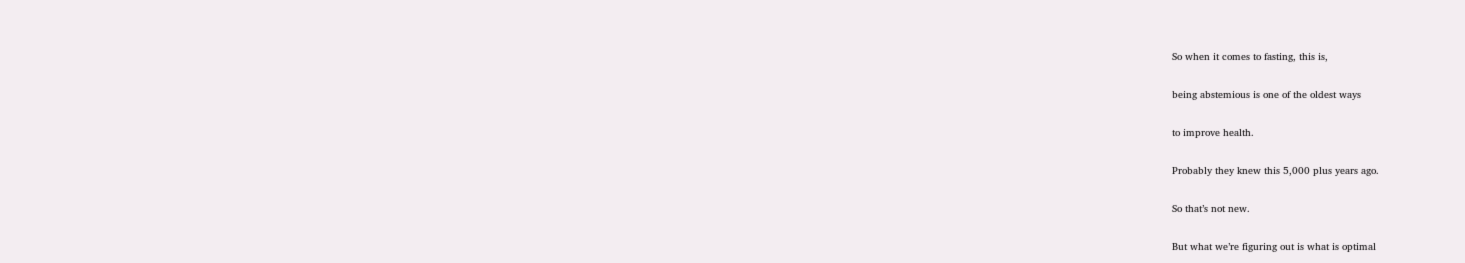So when it comes to fasting, this is,

being abstemious is one of the oldest ways

to improve health.

Probably they knew this 5,000 plus years ago.

So that’s not new.

But what we’re figuring out is what is optimal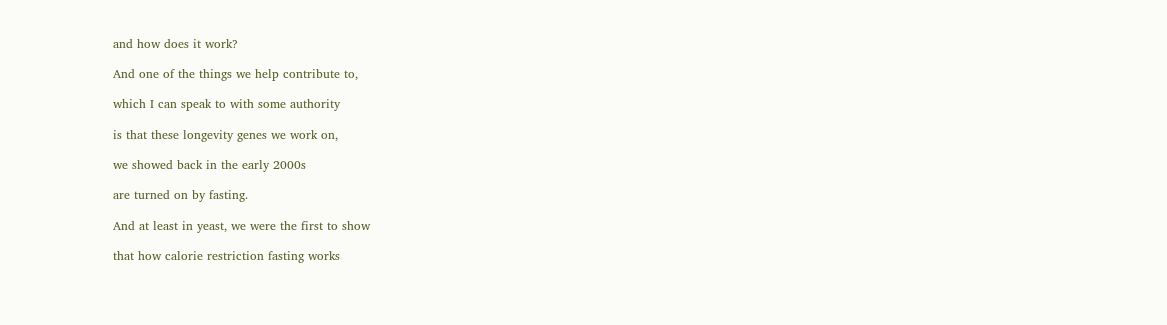and how does it work?

And one of the things we help contribute to,

which I can speak to with some authority

is that these longevity genes we work on,

we showed back in the early 2000s

are turned on by fasting.

And at least in yeast, we were the first to show

that how calorie restriction fasting works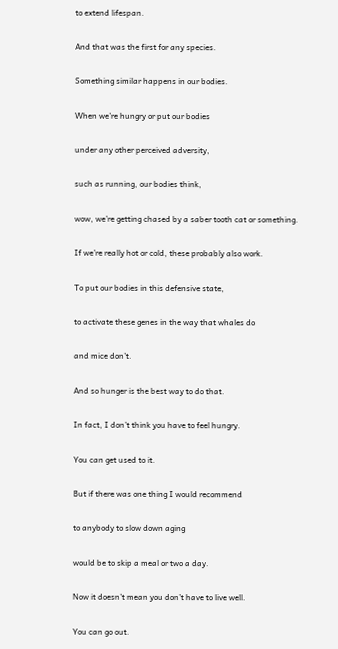to extend lifespan.

And that was the first for any species.

Something similar happens in our bodies.

When we’re hungry or put our bodies

under any other perceived adversity,

such as running, our bodies think,

wow, we’re getting chased by a saber tooth cat or something.

If we’re really hot or cold, these probably also work.

To put our bodies in this defensive state,

to activate these genes in the way that whales do

and mice don’t.

And so hunger is the best way to do that.

In fact, I don’t think you have to feel hungry.

You can get used to it.

But if there was one thing I would recommend

to anybody to slow down aging

would be to skip a meal or two a day.

Now it doesn’t mean you don’t have to live well.

You can go out.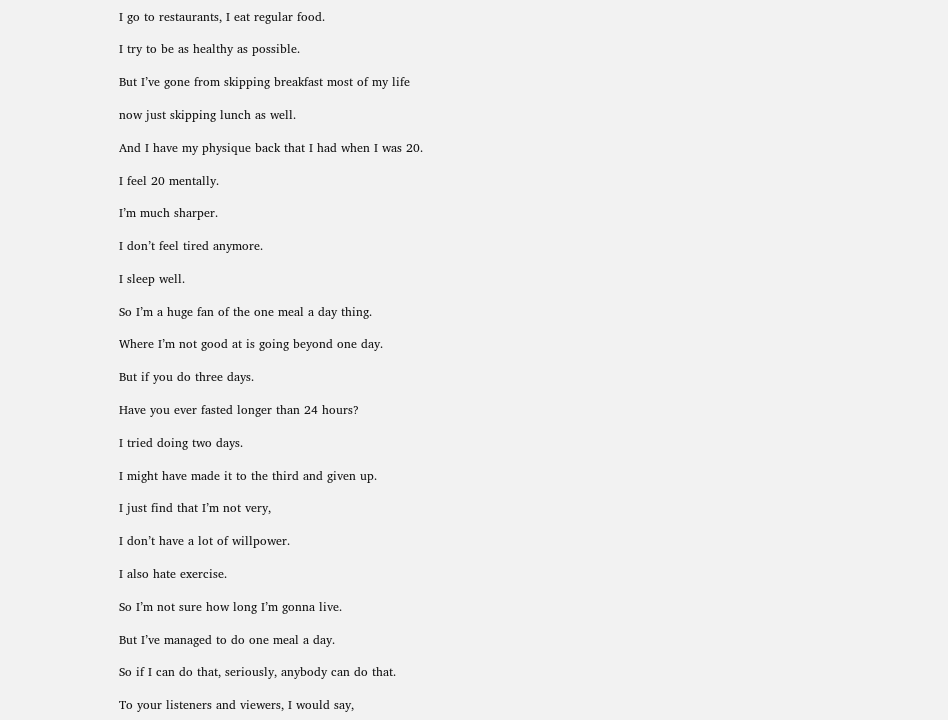I go to restaurants, I eat regular food.

I try to be as healthy as possible.

But I’ve gone from skipping breakfast most of my life

now just skipping lunch as well.

And I have my physique back that I had when I was 20.

I feel 20 mentally.

I’m much sharper.

I don’t feel tired anymore.

I sleep well.

So I’m a huge fan of the one meal a day thing.

Where I’m not good at is going beyond one day.

But if you do three days.

Have you ever fasted longer than 24 hours?

I tried doing two days.

I might have made it to the third and given up.

I just find that I’m not very,

I don’t have a lot of willpower.

I also hate exercise.

So I’m not sure how long I’m gonna live.

But I’ve managed to do one meal a day.

So if I can do that, seriously, anybody can do that.

To your listeners and viewers, I would say,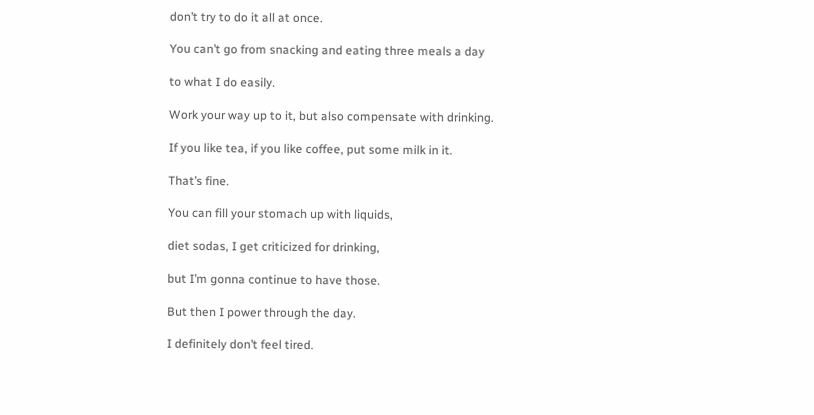don’t try to do it all at once.

You can’t go from snacking and eating three meals a day

to what I do easily.

Work your way up to it, but also compensate with drinking.

If you like tea, if you like coffee, put some milk in it.

That’s fine.

You can fill your stomach up with liquids,

diet sodas, I get criticized for drinking,

but I’m gonna continue to have those.

But then I power through the day.

I definitely don’t feel tired.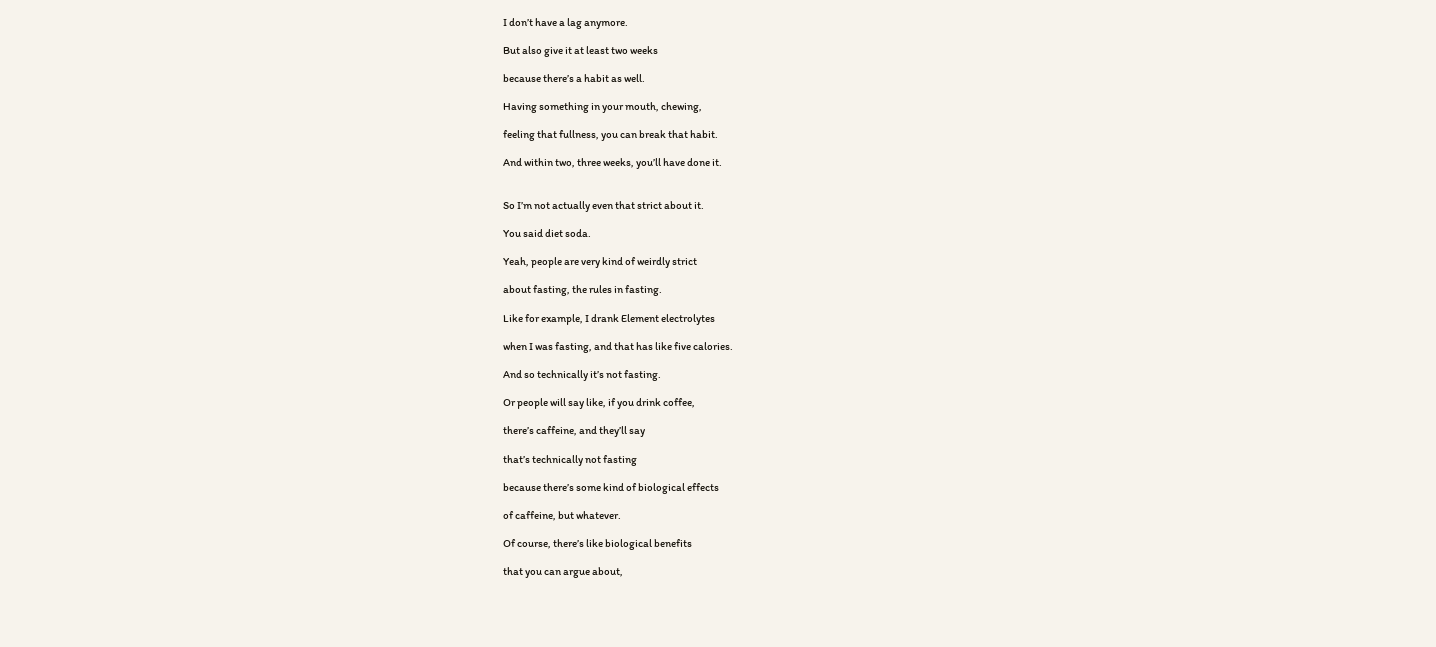I don’t have a lag anymore.

But also give it at least two weeks

because there’s a habit as well.

Having something in your mouth, chewing,

feeling that fullness, you can break that habit.

And within two, three weeks, you’ll have done it.


So I’m not actually even that strict about it.

You said diet soda.

Yeah, people are very kind of weirdly strict

about fasting, the rules in fasting.

Like for example, I drank Element electrolytes

when I was fasting, and that has like five calories.

And so technically it’s not fasting.

Or people will say like, if you drink coffee,

there’s caffeine, and they’ll say

that’s technically not fasting

because there’s some kind of biological effects

of caffeine, but whatever.

Of course, there’s like biological benefits

that you can argue about,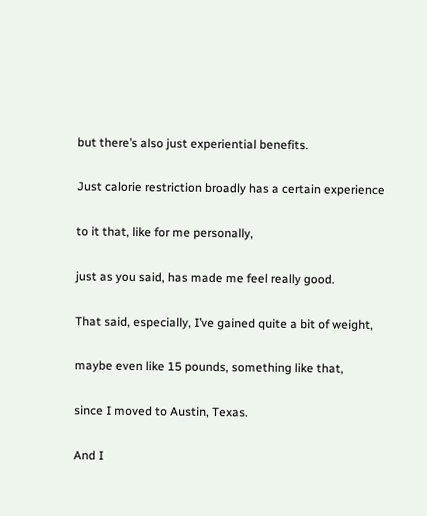but there’s also just experiential benefits.

Just calorie restriction broadly has a certain experience

to it that, like for me personally,

just as you said, has made me feel really good.

That said, especially, I’ve gained quite a bit of weight,

maybe even like 15 pounds, something like that,

since I moved to Austin, Texas.

And I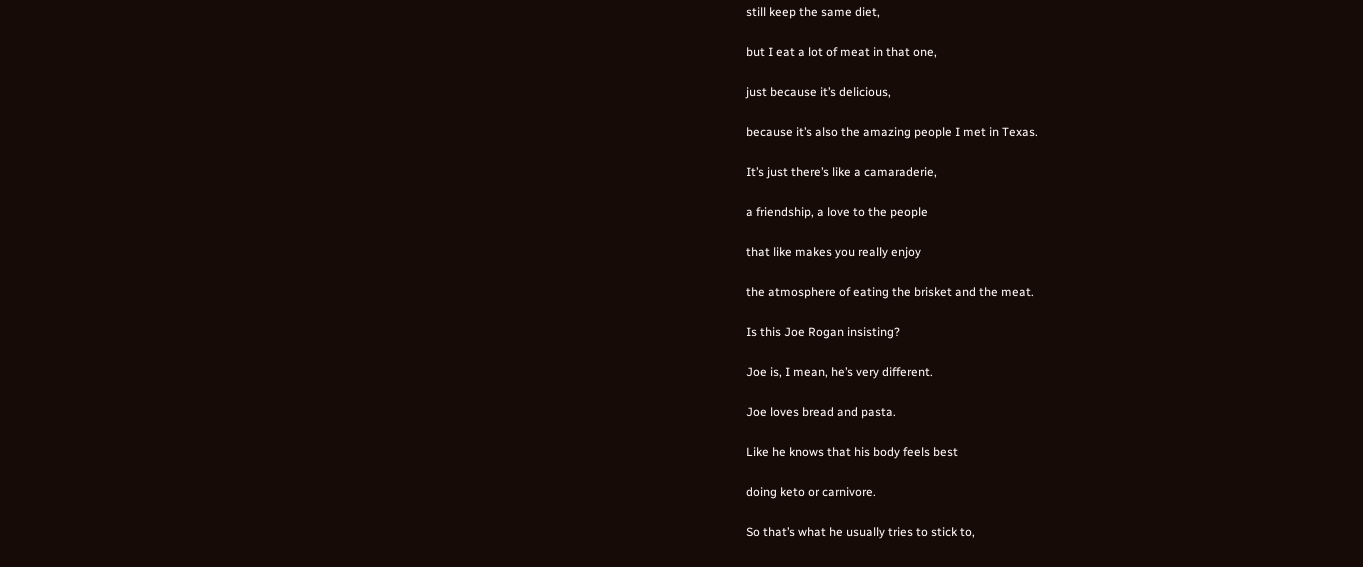still keep the same diet,

but I eat a lot of meat in that one,

just because it’s delicious,

because it’s also the amazing people I met in Texas.

It’s just there’s like a camaraderie,

a friendship, a love to the people

that like makes you really enjoy

the atmosphere of eating the brisket and the meat.

Is this Joe Rogan insisting?

Joe is, I mean, he’s very different.

Joe loves bread and pasta.

Like he knows that his body feels best

doing keto or carnivore.

So that’s what he usually tries to stick to,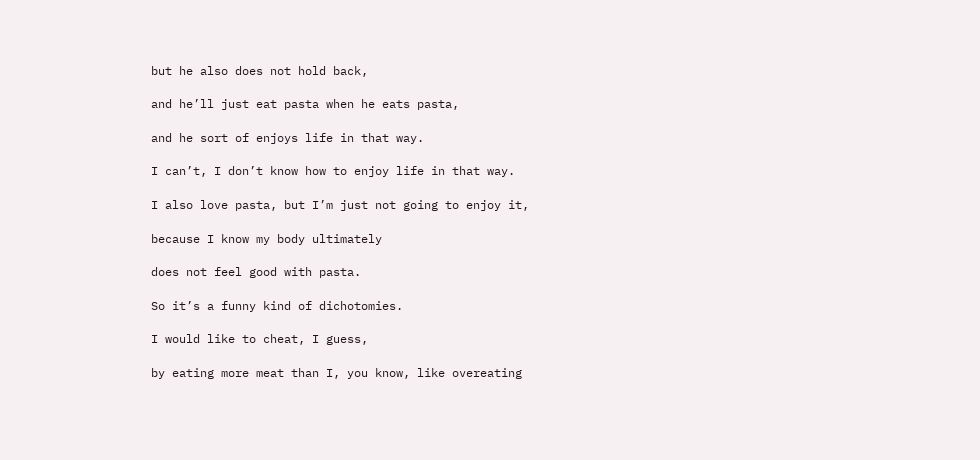but he also does not hold back,

and he’ll just eat pasta when he eats pasta,

and he sort of enjoys life in that way.

I can’t, I don’t know how to enjoy life in that way.

I also love pasta, but I’m just not going to enjoy it,

because I know my body ultimately

does not feel good with pasta.

So it’s a funny kind of dichotomies.

I would like to cheat, I guess,

by eating more meat than I, you know, like overeating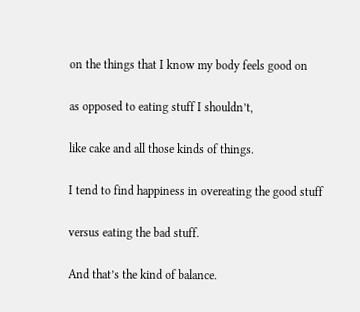on the things that I know my body feels good on

as opposed to eating stuff I shouldn’t,

like cake and all those kinds of things.

I tend to find happiness in overeating the good stuff

versus eating the bad stuff.

And that’s the kind of balance.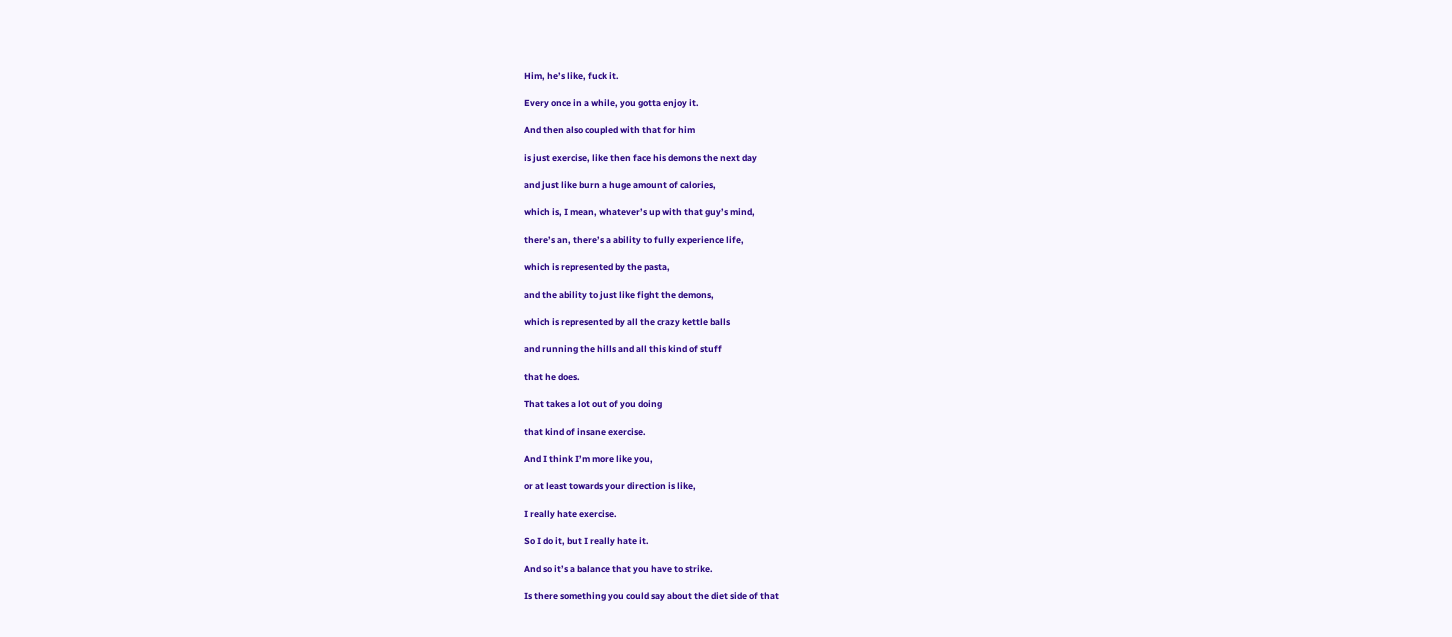Him, he’s like, fuck it.

Every once in a while, you gotta enjoy it.

And then also coupled with that for him

is just exercise, like then face his demons the next day

and just like burn a huge amount of calories,

which is, I mean, whatever’s up with that guy’s mind,

there’s an, there’s a ability to fully experience life,

which is represented by the pasta,

and the ability to just like fight the demons,

which is represented by all the crazy kettle balls

and running the hills and all this kind of stuff

that he does.

That takes a lot out of you doing

that kind of insane exercise.

And I think I’m more like you,

or at least towards your direction is like,

I really hate exercise.

So I do it, but I really hate it.

And so it’s a balance that you have to strike.

Is there something you could say about the diet side of that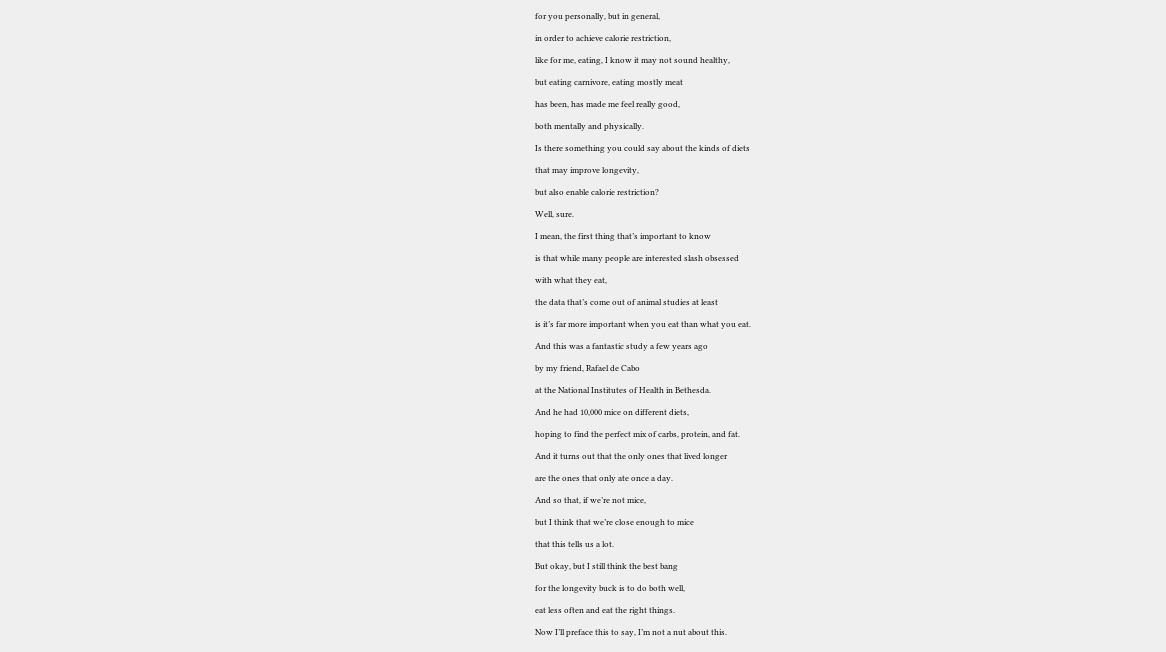for you personally, but in general,

in order to achieve calorie restriction,

like for me, eating, I know it may not sound healthy,

but eating carnivore, eating mostly meat

has been, has made me feel really good,

both mentally and physically.

Is there something you could say about the kinds of diets

that may improve longevity,

but also enable calorie restriction?

Well, sure.

I mean, the first thing that’s important to know

is that while many people are interested slash obsessed

with what they eat,

the data that’s come out of animal studies at least

is it’s far more important when you eat than what you eat.

And this was a fantastic study a few years ago

by my friend, Rafael de Cabo

at the National Institutes of Health in Bethesda.

And he had 10,000 mice on different diets,

hoping to find the perfect mix of carbs, protein, and fat.

And it turns out that the only ones that lived longer

are the ones that only ate once a day.

And so that, if we’re not mice,

but I think that we’re close enough to mice

that this tells us a lot.

But okay, but I still think the best bang

for the longevity buck is to do both well,

eat less often and eat the right things.

Now I’ll preface this to say, I’m not a nut about this.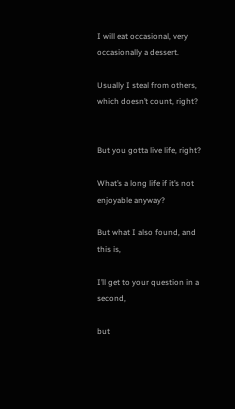I will eat occasional, very occasionally a dessert.

Usually I steal from others, which doesn’t count, right?


But you gotta live life, right?

What’s a long life if it’s not enjoyable anyway?

But what I also found, and this is,

I’ll get to your question in a second,

but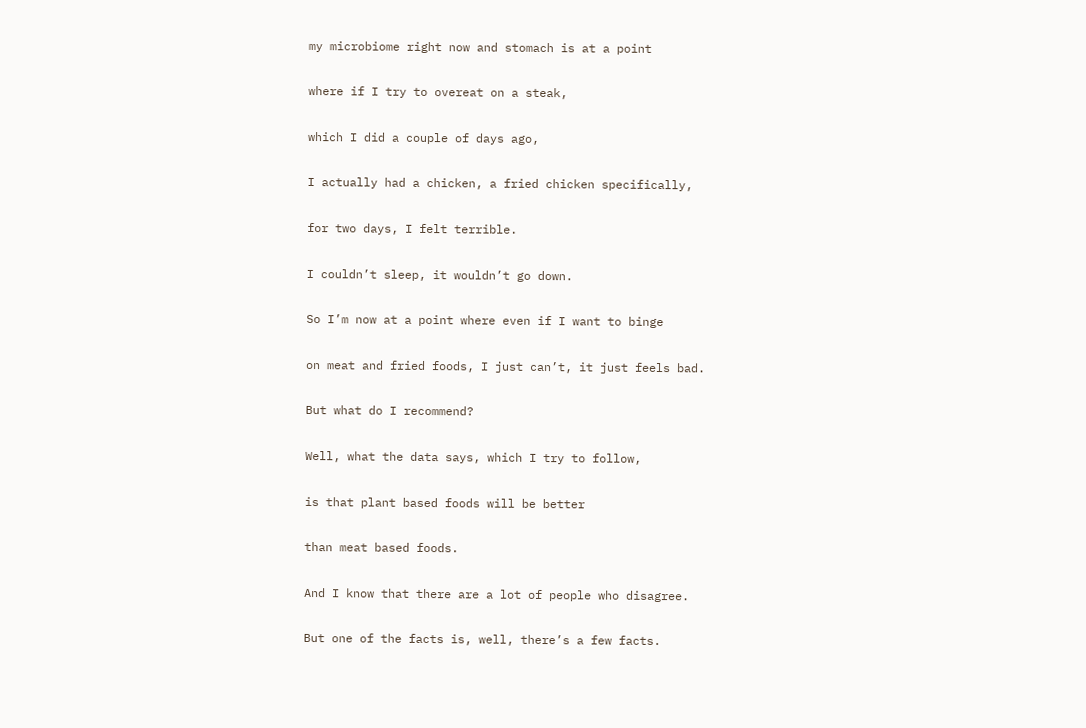my microbiome right now and stomach is at a point

where if I try to overeat on a steak,

which I did a couple of days ago,

I actually had a chicken, a fried chicken specifically,

for two days, I felt terrible.

I couldn’t sleep, it wouldn’t go down.

So I’m now at a point where even if I want to binge

on meat and fried foods, I just can’t, it just feels bad.

But what do I recommend?

Well, what the data says, which I try to follow,

is that plant based foods will be better

than meat based foods.

And I know that there are a lot of people who disagree.

But one of the facts is, well, there’s a few facts.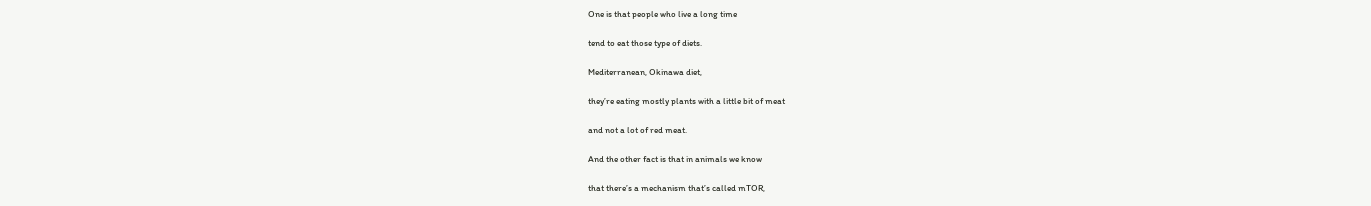One is that people who live a long time

tend to eat those type of diets.

Mediterranean, Okinawa diet,

they’re eating mostly plants with a little bit of meat

and not a lot of red meat.

And the other fact is that in animals we know

that there’s a mechanism that’s called mTOR,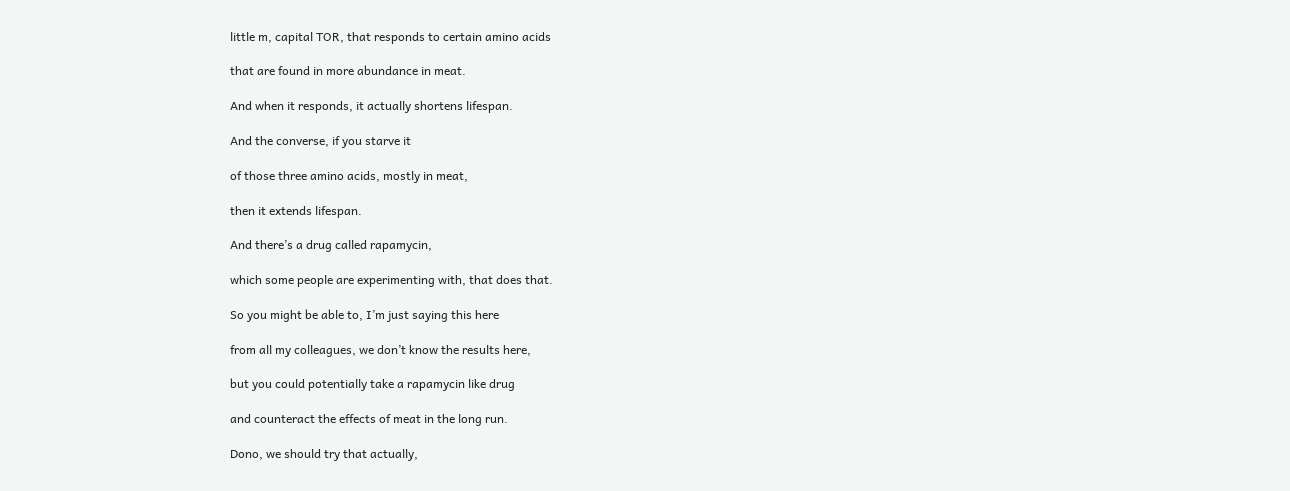little m, capital TOR, that responds to certain amino acids

that are found in more abundance in meat.

And when it responds, it actually shortens lifespan.

And the converse, if you starve it

of those three amino acids, mostly in meat,

then it extends lifespan.

And there’s a drug called rapamycin,

which some people are experimenting with, that does that.

So you might be able to, I’m just saying this here

from all my colleagues, we don’t know the results here,

but you could potentially take a rapamycin like drug

and counteract the effects of meat in the long run.

Dono, we should try that actually,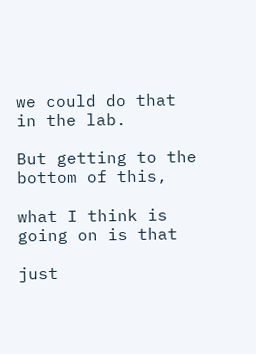we could do that in the lab.

But getting to the bottom of this,

what I think is going on is that

just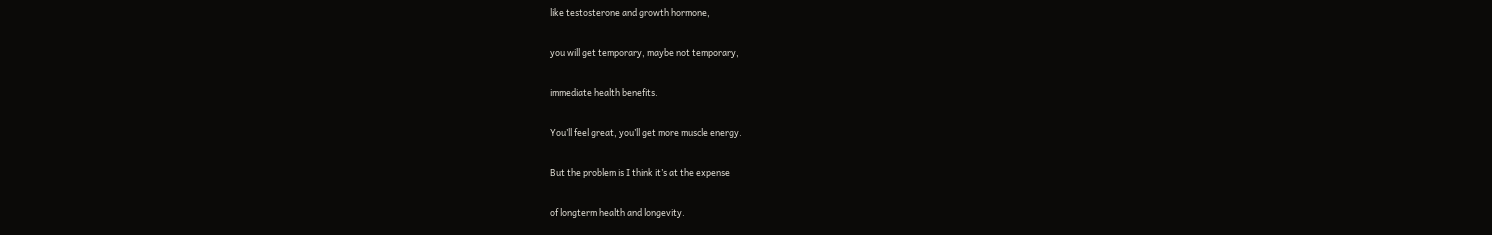like testosterone and growth hormone,

you will get temporary, maybe not temporary,

immediate health benefits.

You’ll feel great, you’ll get more muscle energy.

But the problem is I think it’s at the expense

of longterm health and longevity.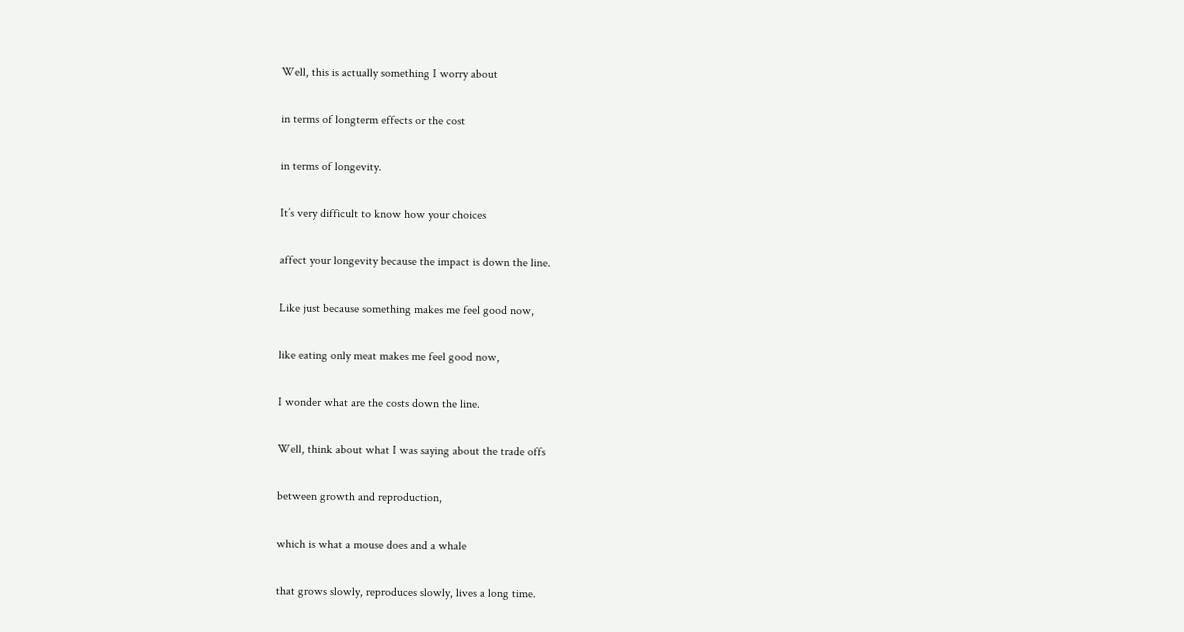Well, this is actually something I worry about

in terms of longterm effects or the cost

in terms of longevity.

It’s very difficult to know how your choices

affect your longevity because the impact is down the line.

Like just because something makes me feel good now,

like eating only meat makes me feel good now,

I wonder what are the costs down the line.

Well, think about what I was saying about the trade offs

between growth and reproduction,

which is what a mouse does and a whale

that grows slowly, reproduces slowly, lives a long time.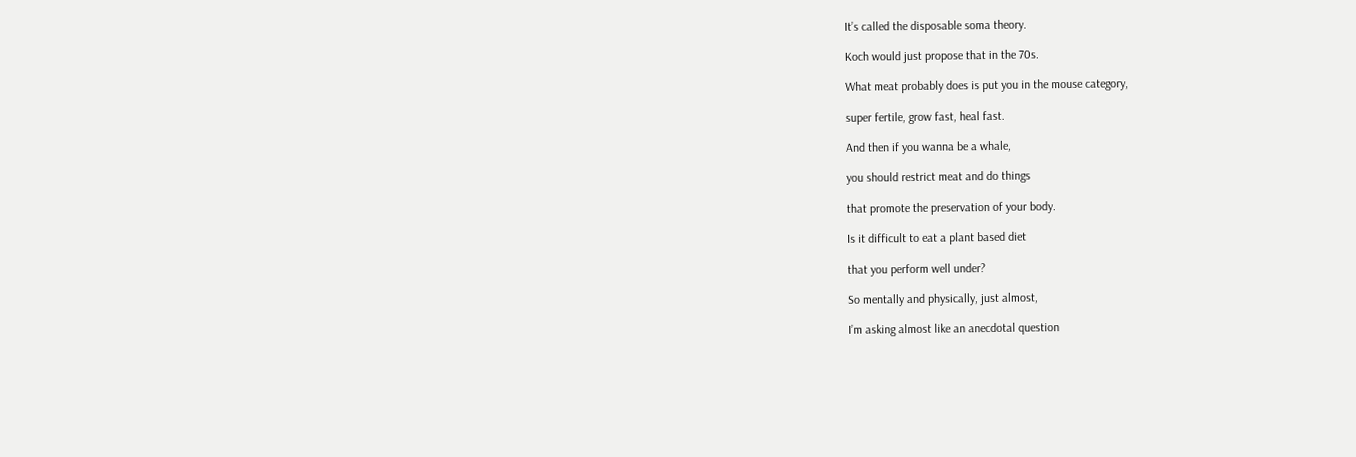It’s called the disposable soma theory.

Koch would just propose that in the 70s.

What meat probably does is put you in the mouse category,

super fertile, grow fast, heal fast.

And then if you wanna be a whale,

you should restrict meat and do things

that promote the preservation of your body.

Is it difficult to eat a plant based diet

that you perform well under?

So mentally and physically, just almost,

I’m asking almost like an anecdotal question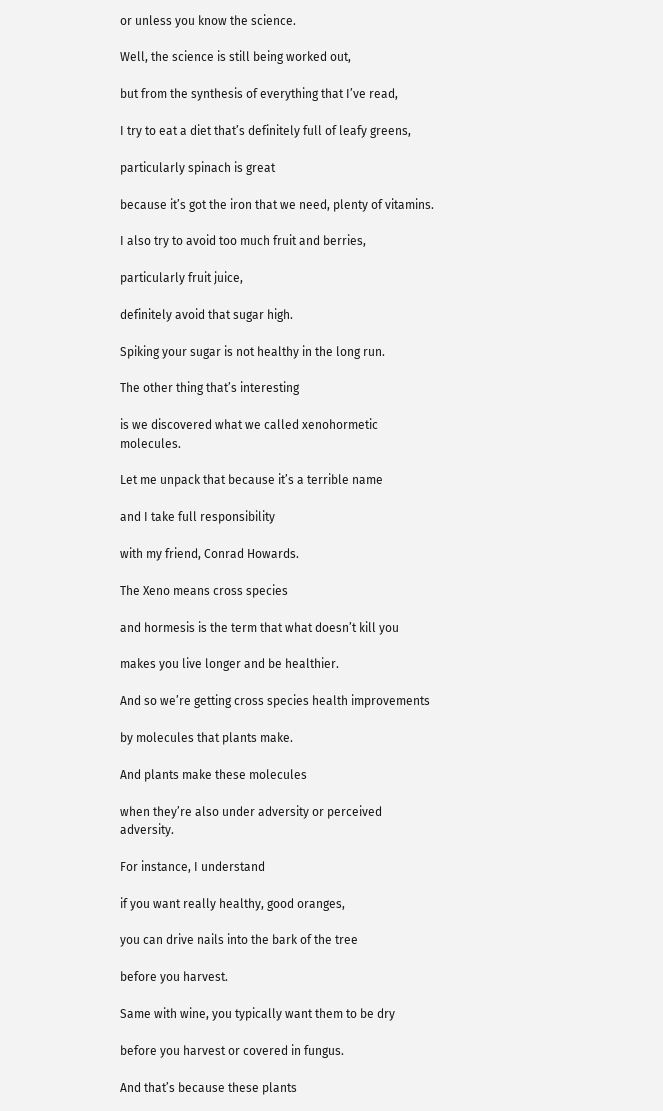or unless you know the science.

Well, the science is still being worked out,

but from the synthesis of everything that I’ve read,

I try to eat a diet that’s definitely full of leafy greens,

particularly spinach is great

because it’s got the iron that we need, plenty of vitamins.

I also try to avoid too much fruit and berries,

particularly fruit juice,

definitely avoid that sugar high.

Spiking your sugar is not healthy in the long run.

The other thing that’s interesting

is we discovered what we called xenohormetic molecules.

Let me unpack that because it’s a terrible name

and I take full responsibility

with my friend, Conrad Howards.

The Xeno means cross species

and hormesis is the term that what doesn’t kill you

makes you live longer and be healthier.

And so we’re getting cross species health improvements

by molecules that plants make.

And plants make these molecules

when they’re also under adversity or perceived adversity.

For instance, I understand

if you want really healthy, good oranges,

you can drive nails into the bark of the tree

before you harvest.

Same with wine, you typically want them to be dry

before you harvest or covered in fungus.

And that’s because these plants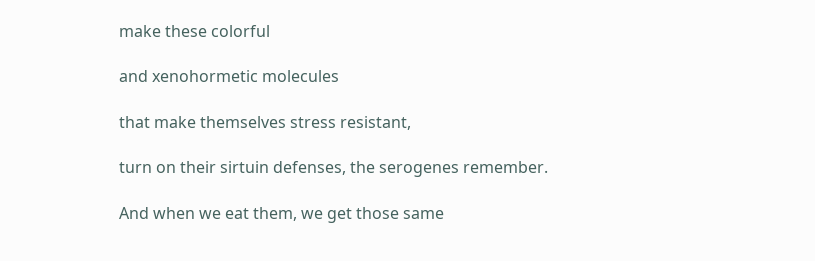make these colorful

and xenohormetic molecules

that make themselves stress resistant,

turn on their sirtuin defenses, the serogenes remember.

And when we eat them, we get those same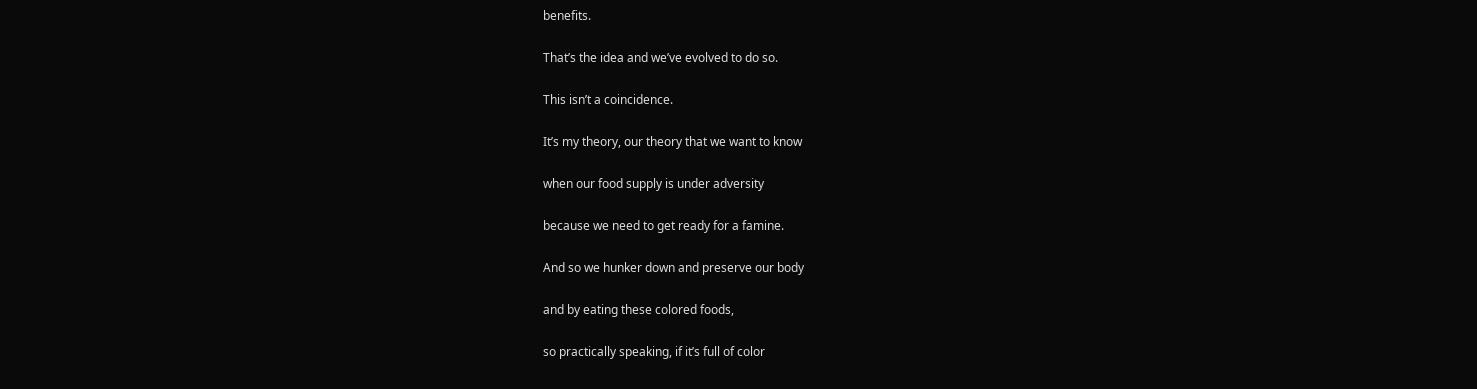benefits.

That’s the idea and we’ve evolved to do so.

This isn’t a coincidence.

It’s my theory, our theory that we want to know

when our food supply is under adversity

because we need to get ready for a famine.

And so we hunker down and preserve our body

and by eating these colored foods,

so practically speaking, if it’s full of color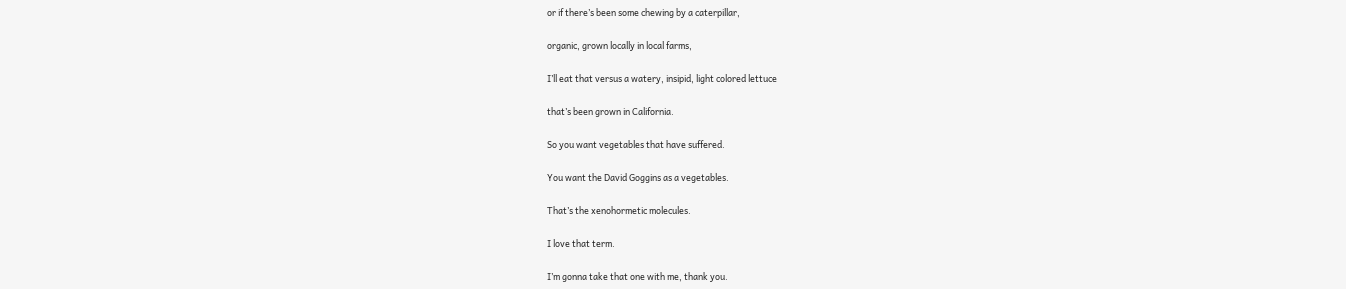or if there’s been some chewing by a caterpillar,

organic, grown locally in local farms,

I’ll eat that versus a watery, insipid, light colored lettuce

that’s been grown in California.

So you want vegetables that have suffered.

You want the David Goggins as a vegetables.

That’s the xenohormetic molecules.

I love that term.

I’m gonna take that one with me, thank you.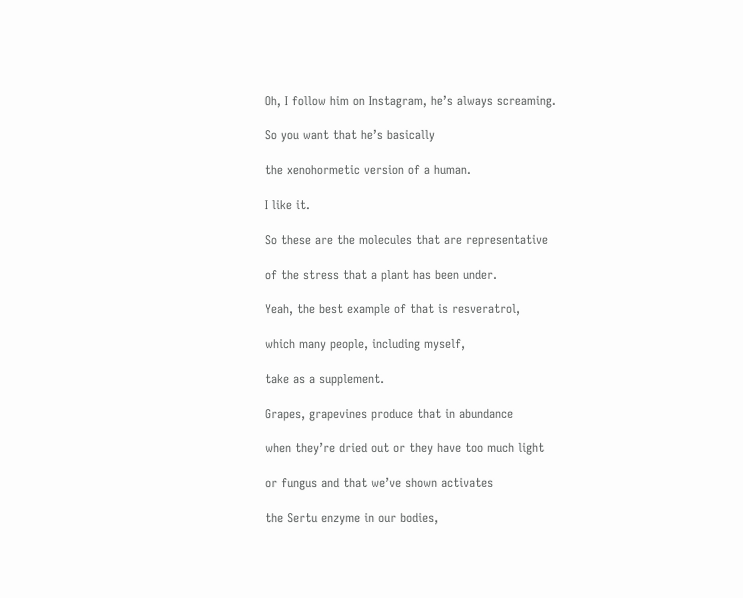Oh, I follow him on Instagram, he’s always screaming.

So you want that he’s basically

the xenohormetic version of a human.

I like it.

So these are the molecules that are representative

of the stress that a plant has been under.

Yeah, the best example of that is resveratrol,

which many people, including myself,

take as a supplement.

Grapes, grapevines produce that in abundance

when they’re dried out or they have too much light

or fungus and that we’ve shown activates

the Sertu enzyme in our bodies,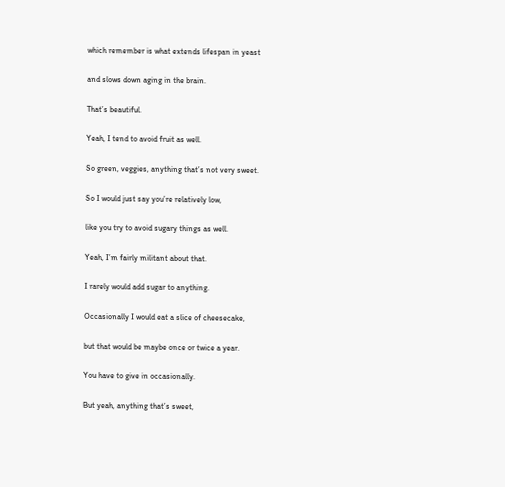which remember is what extends lifespan in yeast

and slows down aging in the brain.

That’s beautiful.

Yeah, I tend to avoid fruit as well.

So green, veggies, anything that’s not very sweet.

So I would just say you’re relatively low,

like you try to avoid sugary things as well.

Yeah, I’m fairly militant about that.

I rarely would add sugar to anything.

Occasionally I would eat a slice of cheesecake,

but that would be maybe once or twice a year.

You have to give in occasionally.

But yeah, anything that’s sweet,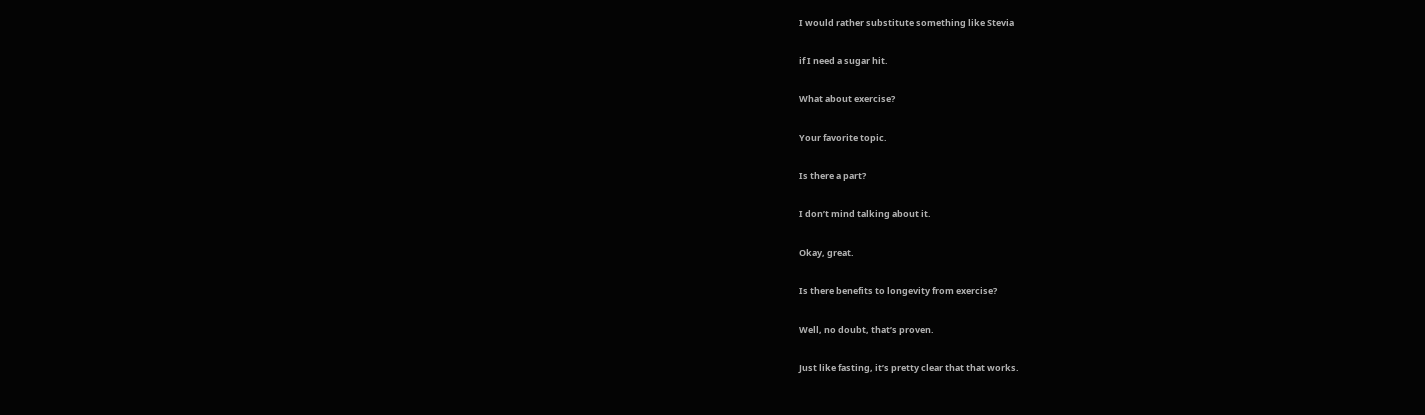I would rather substitute something like Stevia

if I need a sugar hit.

What about exercise?

Your favorite topic.

Is there a part?

I don’t mind talking about it.

Okay, great.

Is there benefits to longevity from exercise?

Well, no doubt, that’s proven.

Just like fasting, it’s pretty clear that that works.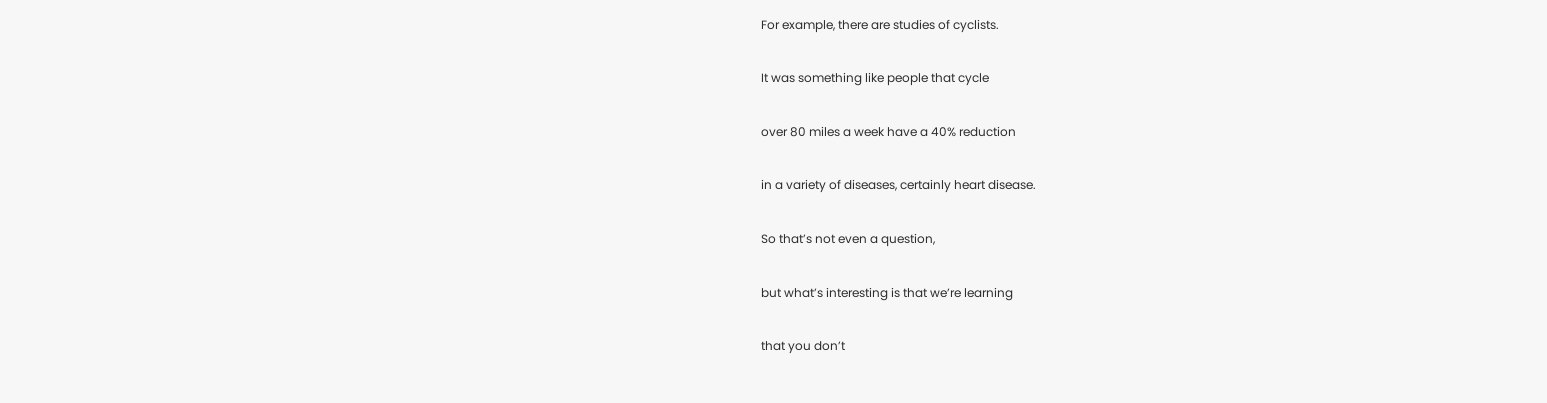For example, there are studies of cyclists.

It was something like people that cycle

over 80 miles a week have a 40% reduction

in a variety of diseases, certainly heart disease.

So that’s not even a question,

but what’s interesting is that we’re learning

that you don’t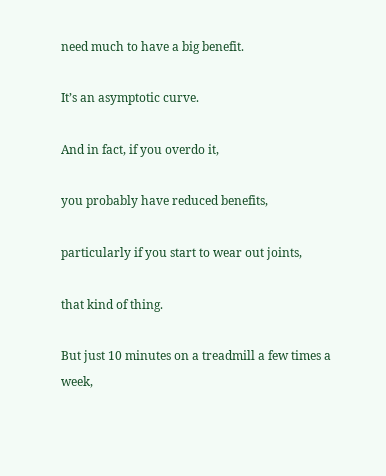need much to have a big benefit.

It’s an asymptotic curve.

And in fact, if you overdo it,

you probably have reduced benefits,

particularly if you start to wear out joints,

that kind of thing.

But just 10 minutes on a treadmill a few times a week,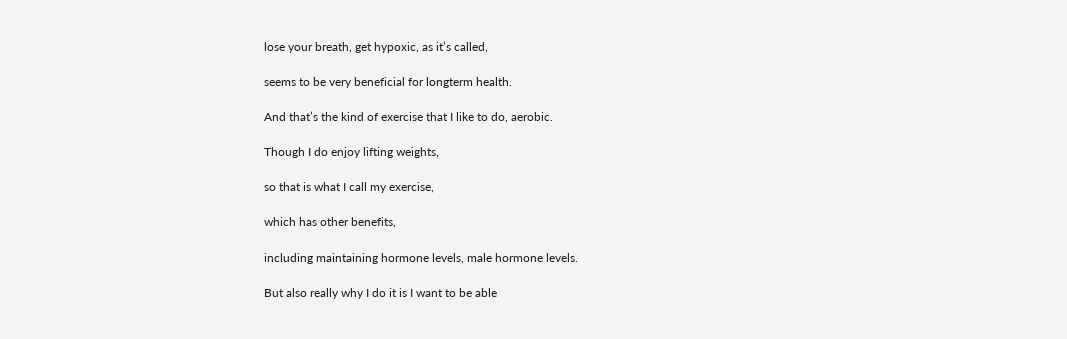lose your breath, get hypoxic, as it’s called,

seems to be very beneficial for longterm health.

And that’s the kind of exercise that I like to do, aerobic.

Though I do enjoy lifting weights,

so that is what I call my exercise,

which has other benefits,

including maintaining hormone levels, male hormone levels.

But also really why I do it is I want to be able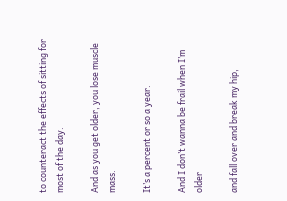to counteract the effects of sitting for most of the day.

And as you get older, you lose muscle mass.

It’s a percent or so a year.

And I don’t wanna be frail when I’m older

and fall over and break my hip,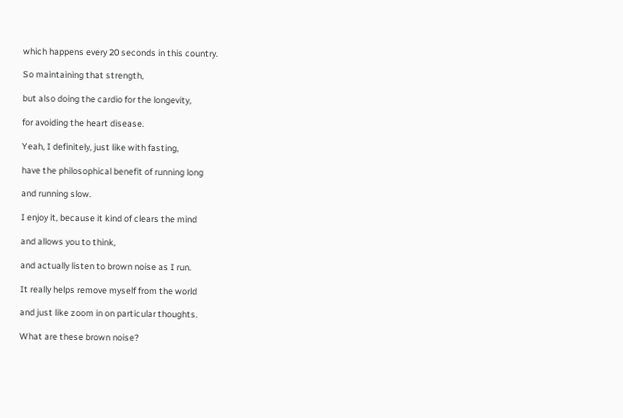which happens every 20 seconds in this country.

So maintaining that strength,

but also doing the cardio for the longevity,

for avoiding the heart disease.

Yeah, I definitely, just like with fasting,

have the philosophical benefit of running long

and running slow.

I enjoy it, because it kind of clears the mind

and allows you to think,

and actually listen to brown noise as I run.

It really helps remove myself from the world

and just like zoom in on particular thoughts.

What are these brown noise?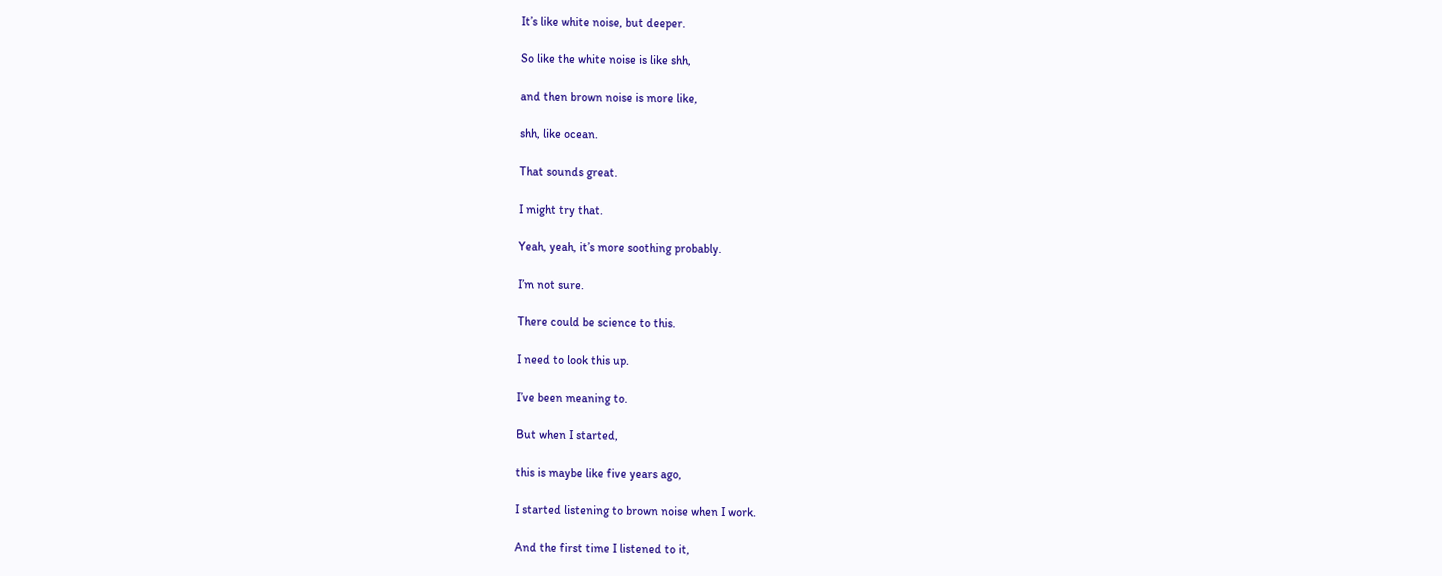It’s like white noise, but deeper.

So like the white noise is like shh,

and then brown noise is more like,

shh, like ocean.

That sounds great.

I might try that.

Yeah, yeah, it’s more soothing probably.

I’m not sure.

There could be science to this.

I need to look this up.

I’ve been meaning to.

But when I started,

this is maybe like five years ago,

I started listening to brown noise when I work.

And the first time I listened to it,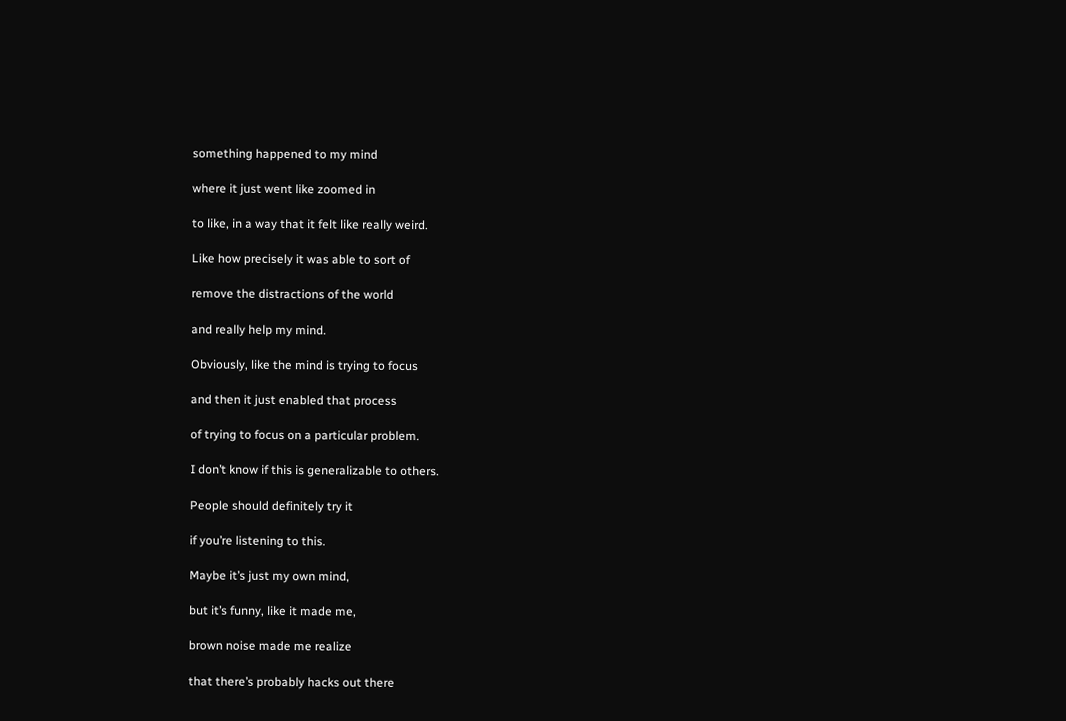something happened to my mind

where it just went like zoomed in

to like, in a way that it felt like really weird.

Like how precisely it was able to sort of

remove the distractions of the world

and really help my mind.

Obviously, like the mind is trying to focus

and then it just enabled that process

of trying to focus on a particular problem.

I don’t know if this is generalizable to others.

People should definitely try it

if you’re listening to this.

Maybe it’s just my own mind,

but it’s funny, like it made me,

brown noise made me realize

that there’s probably hacks out there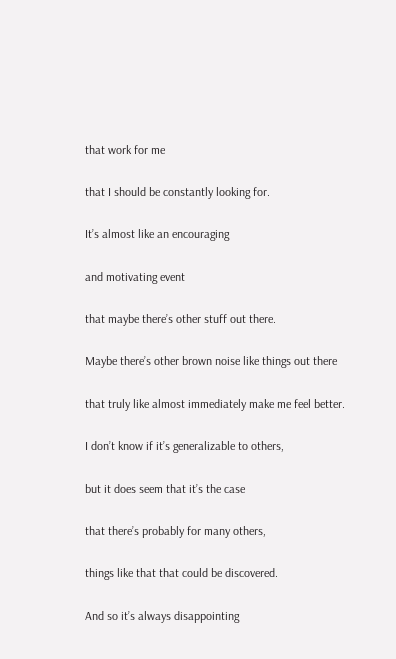that work for me

that I should be constantly looking for.

It’s almost like an encouraging

and motivating event

that maybe there’s other stuff out there.

Maybe there’s other brown noise like things out there

that truly like almost immediately make me feel better.

I don’t know if it’s generalizable to others,

but it does seem that it’s the case

that there’s probably for many others,

things like that that could be discovered.

And so it’s always disappointing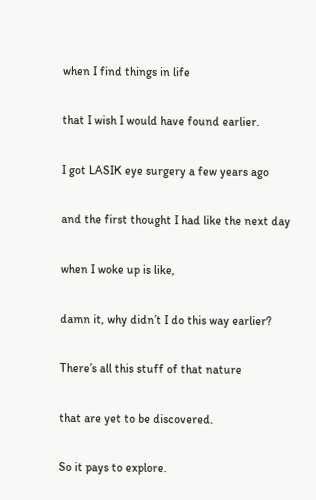when I find things in life

that I wish I would have found earlier.

I got LASIK eye surgery a few years ago

and the first thought I had like the next day

when I woke up is like,

damn it, why didn’t I do this way earlier?

There’s all this stuff of that nature

that are yet to be discovered.

So it pays to explore.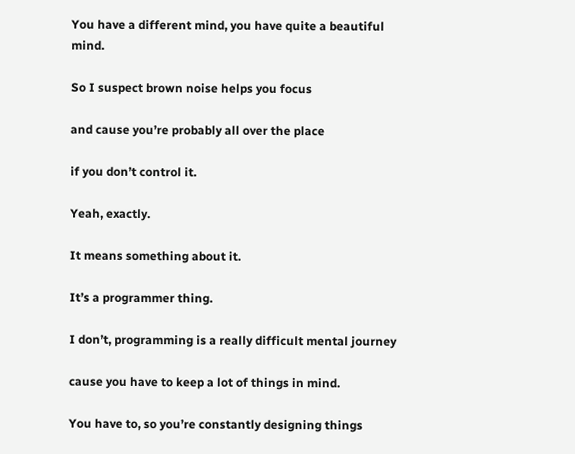You have a different mind, you have quite a beautiful mind.

So I suspect brown noise helps you focus

and cause you’re probably all over the place

if you don’t control it.

Yeah, exactly.

It means something about it.

It’s a programmer thing.

I don’t, programming is a really difficult mental journey

cause you have to keep a lot of things in mind.

You have to, so you’re constantly designing things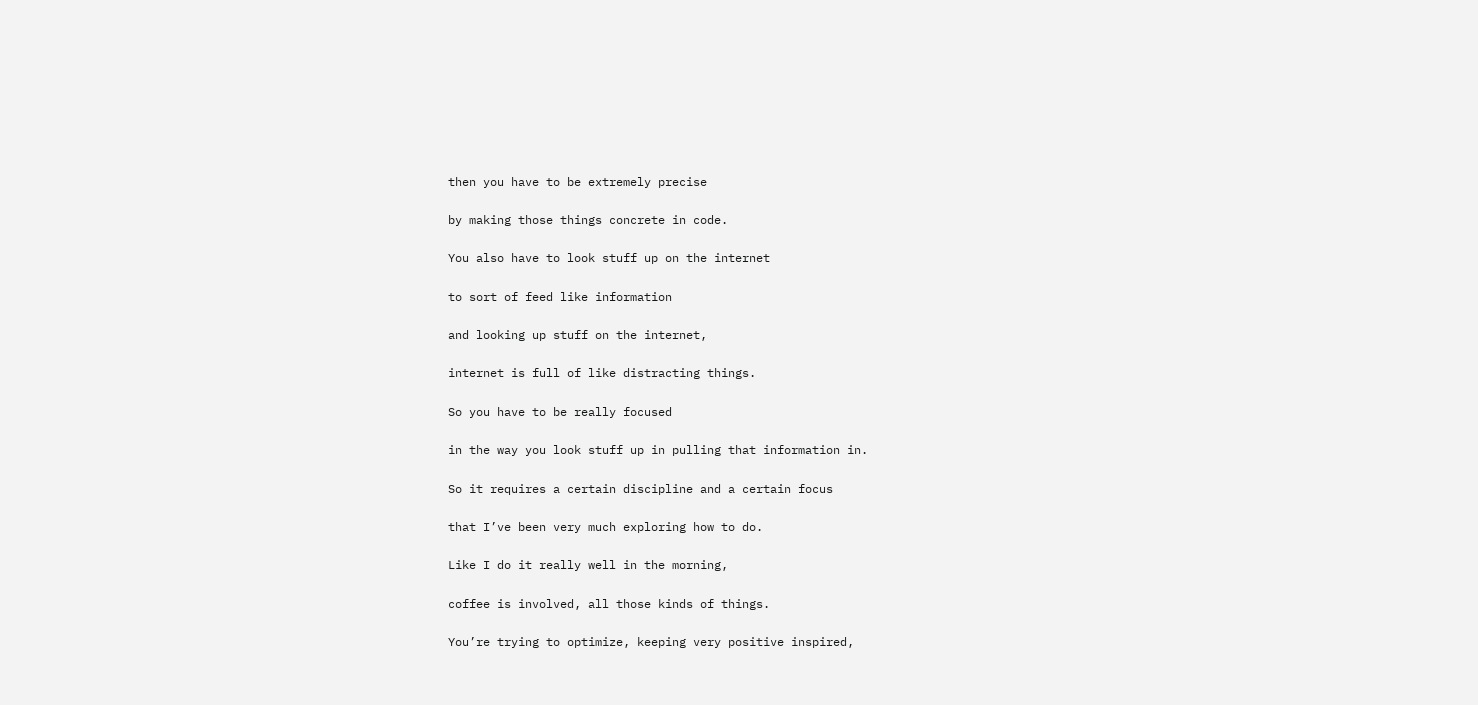then you have to be extremely precise

by making those things concrete in code.

You also have to look stuff up on the internet

to sort of feed like information

and looking up stuff on the internet,

internet is full of like distracting things.

So you have to be really focused

in the way you look stuff up in pulling that information in.

So it requires a certain discipline and a certain focus

that I’ve been very much exploring how to do.

Like I do it really well in the morning,

coffee is involved, all those kinds of things.

You’re trying to optimize, keeping very positive inspired,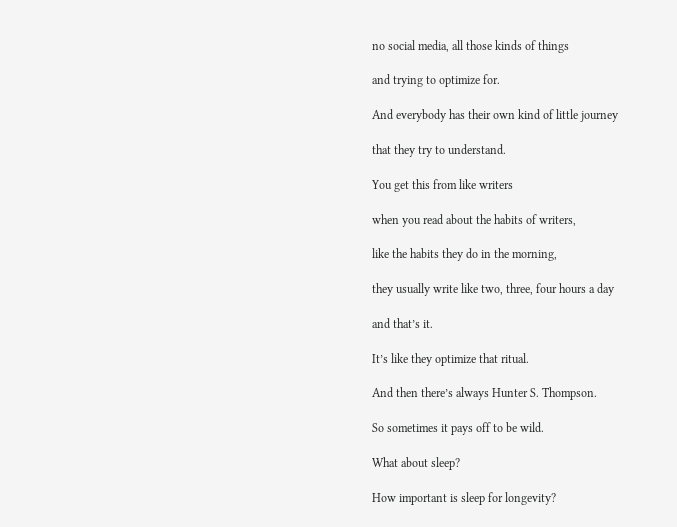no social media, all those kinds of things

and trying to optimize for.

And everybody has their own kind of little journey

that they try to understand.

You get this from like writers

when you read about the habits of writers,

like the habits they do in the morning,

they usually write like two, three, four hours a day

and that’s it.

It’s like they optimize that ritual.

And then there’s always Hunter S. Thompson.

So sometimes it pays off to be wild.

What about sleep?

How important is sleep for longevity?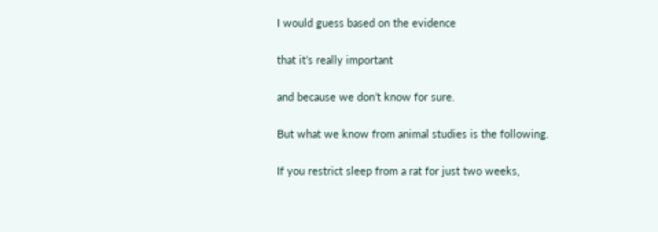I would guess based on the evidence

that it’s really important

and because we don’t know for sure.

But what we know from animal studies is the following.

If you restrict sleep from a rat for just two weeks,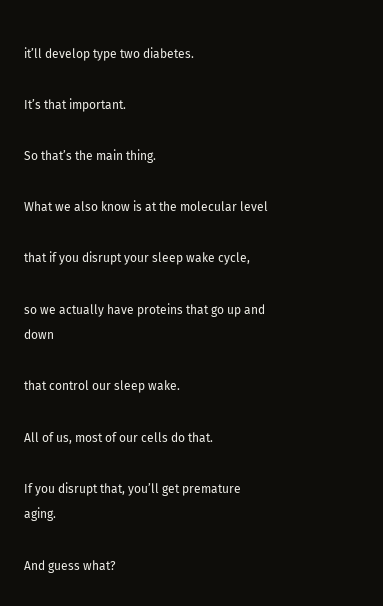it’ll develop type two diabetes.

It’s that important.

So that’s the main thing.

What we also know is at the molecular level

that if you disrupt your sleep wake cycle,

so we actually have proteins that go up and down

that control our sleep wake.

All of us, most of our cells do that.

If you disrupt that, you’ll get premature aging.

And guess what?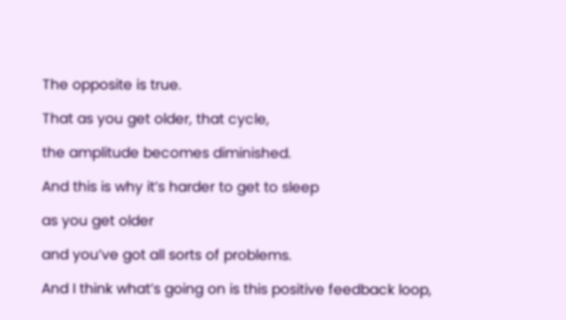The opposite is true.

That as you get older, that cycle,

the amplitude becomes diminished.

And this is why it’s harder to get to sleep

as you get older

and you’ve got all sorts of problems.

And I think what’s going on is this positive feedback loop,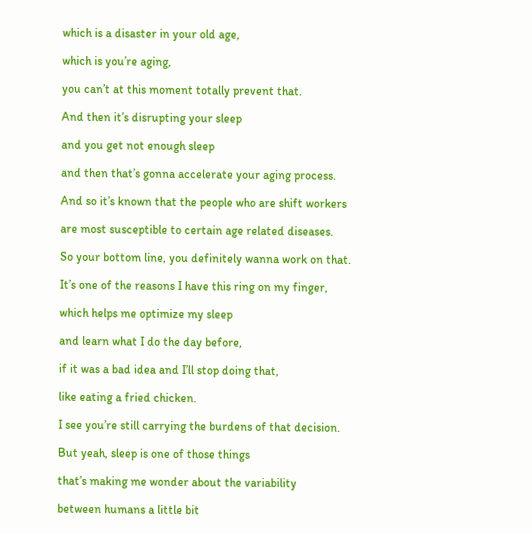which is a disaster in your old age,

which is you’re aging,

you can’t at this moment totally prevent that.

And then it’s disrupting your sleep

and you get not enough sleep

and then that’s gonna accelerate your aging process.

And so it’s known that the people who are shift workers

are most susceptible to certain age related diseases.

So your bottom line, you definitely wanna work on that.

It’s one of the reasons I have this ring on my finger,

which helps me optimize my sleep

and learn what I do the day before,

if it was a bad idea and I’ll stop doing that,

like eating a fried chicken.

I see you’re still carrying the burdens of that decision.

But yeah, sleep is one of those things

that’s making me wonder about the variability

between humans a little bit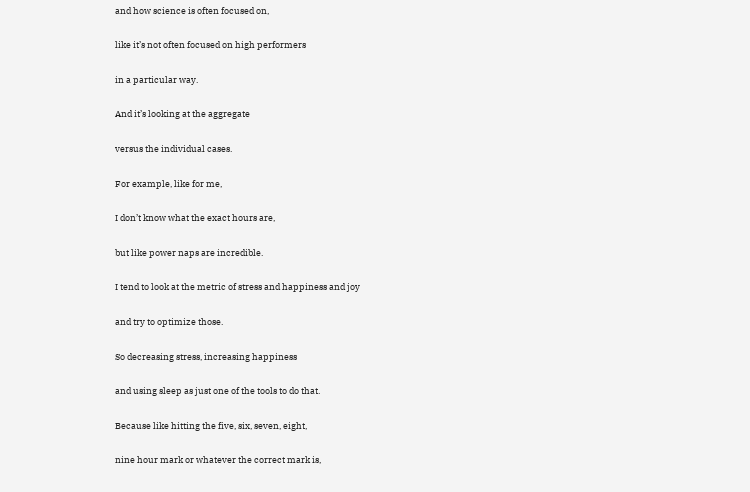and how science is often focused on,

like it’s not often focused on high performers

in a particular way.

And it’s looking at the aggregate

versus the individual cases.

For example, like for me,

I don’t know what the exact hours are,

but like power naps are incredible.

I tend to look at the metric of stress and happiness and joy

and try to optimize those.

So decreasing stress, increasing happiness

and using sleep as just one of the tools to do that.

Because like hitting the five, six, seven, eight,

nine hour mark or whatever the correct mark is,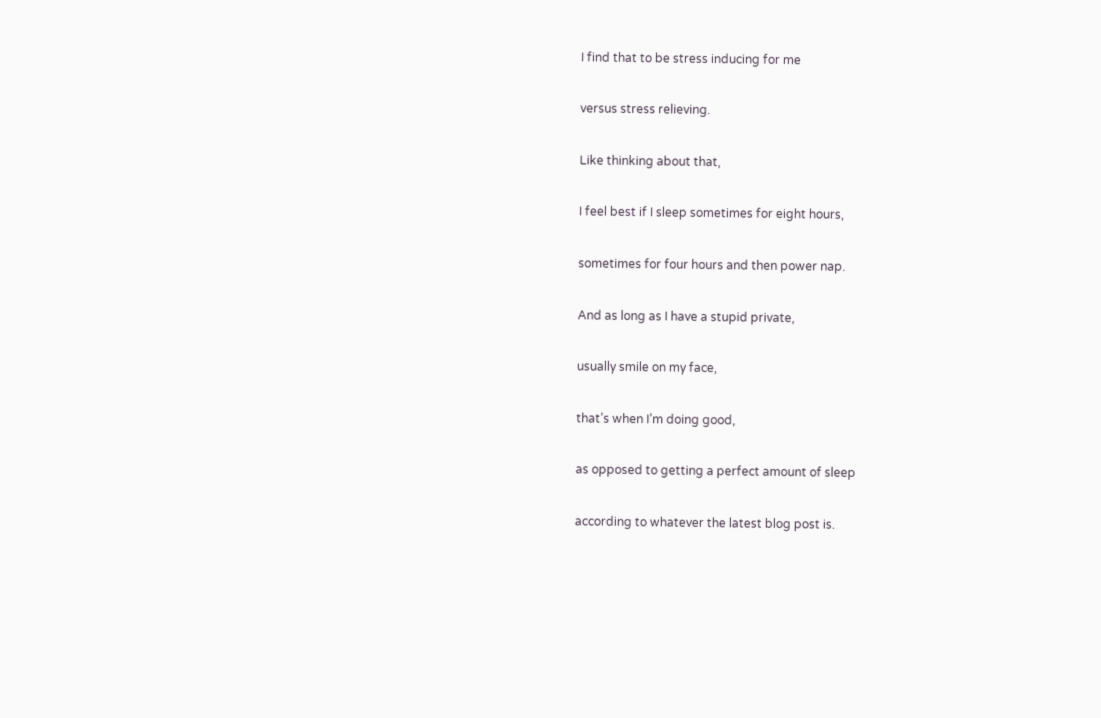I find that to be stress inducing for me

versus stress relieving.

Like thinking about that,

I feel best if I sleep sometimes for eight hours,

sometimes for four hours and then power nap.

And as long as I have a stupid private,

usually smile on my face,

that’s when I’m doing good,

as opposed to getting a perfect amount of sleep

according to whatever the latest blog post is.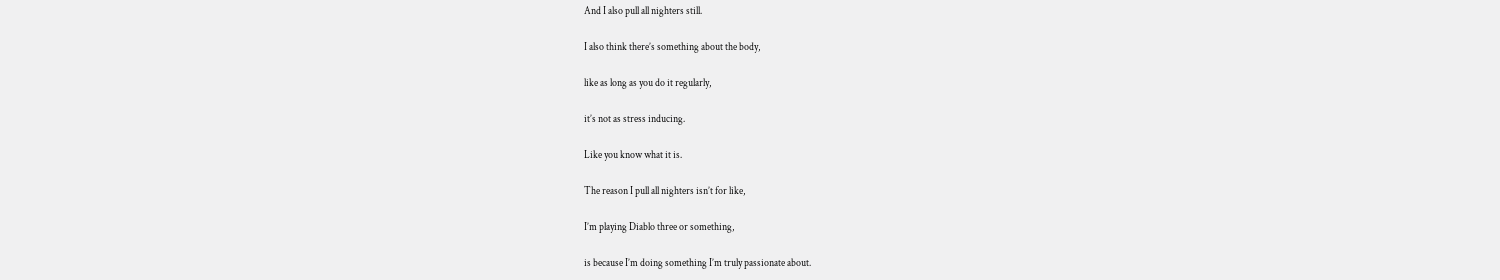And I also pull all nighters still.

I also think there’s something about the body,

like as long as you do it regularly,

it’s not as stress inducing.

Like you know what it is.

The reason I pull all nighters isn’t for like,

I’m playing Diablo three or something,

is because I’m doing something I’m truly passionate about.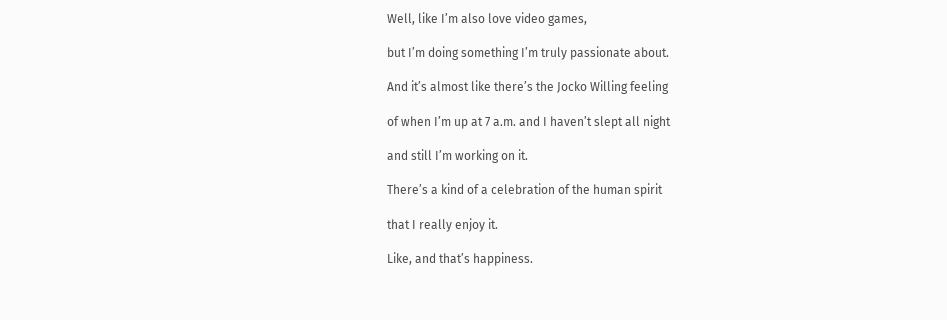Well, like I’m also love video games,

but I’m doing something I’m truly passionate about.

And it’s almost like there’s the Jocko Willing feeling

of when I’m up at 7 a.m. and I haven’t slept all night

and still I’m working on it.

There’s a kind of a celebration of the human spirit

that I really enjoy it.

Like, and that’s happiness.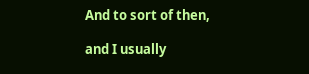And to sort of then,

and I usually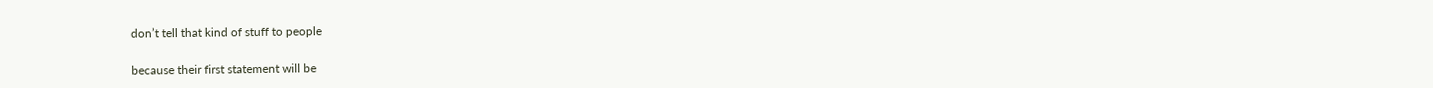don’t tell that kind of stuff to people

because their first statement will be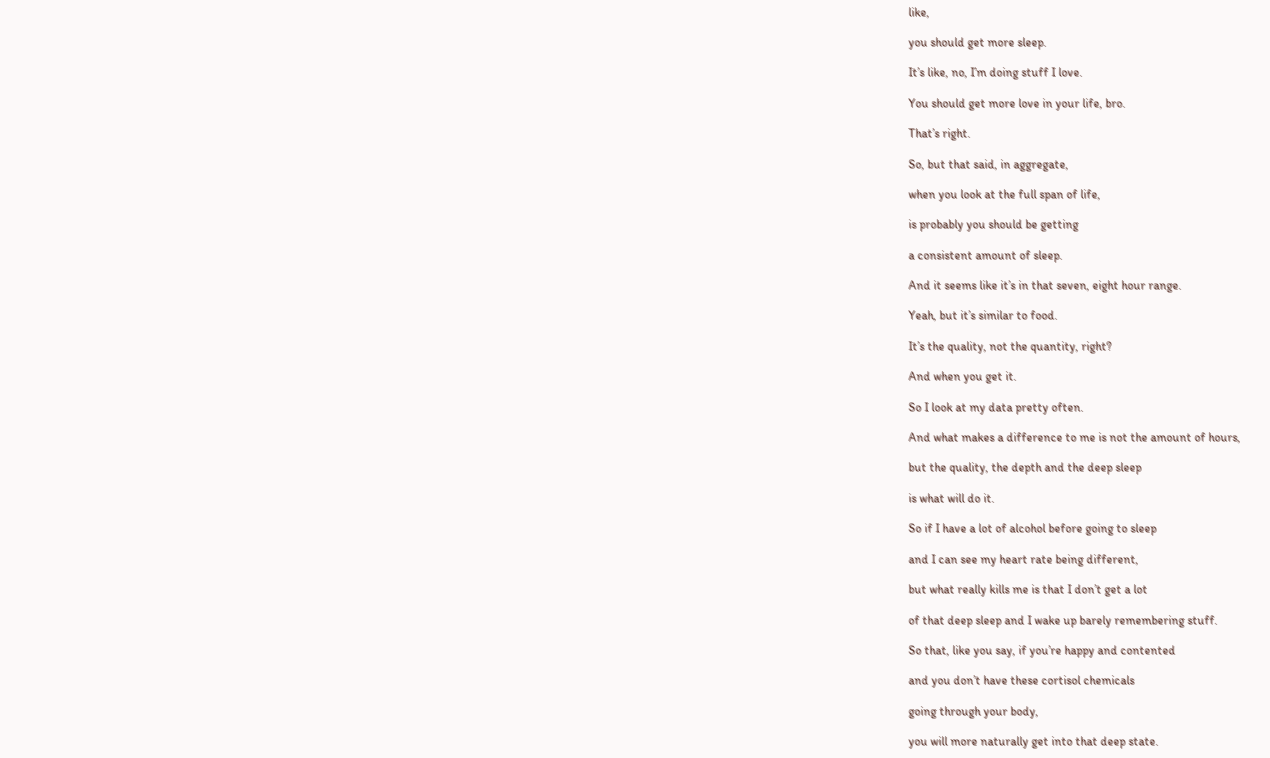like,

you should get more sleep.

It’s like, no, I’m doing stuff I love.

You should get more love in your life, bro.

That’s right.

So, but that said, in aggregate,

when you look at the full span of life,

is probably you should be getting

a consistent amount of sleep.

And it seems like it’s in that seven, eight hour range.

Yeah, but it’s similar to food.

It’s the quality, not the quantity, right?

And when you get it.

So I look at my data pretty often.

And what makes a difference to me is not the amount of hours,

but the quality, the depth and the deep sleep

is what will do it.

So if I have a lot of alcohol before going to sleep

and I can see my heart rate being different,

but what really kills me is that I don’t get a lot

of that deep sleep and I wake up barely remembering stuff.

So that, like you say, if you’re happy and contented

and you don’t have these cortisol chemicals

going through your body,

you will more naturally get into that deep state.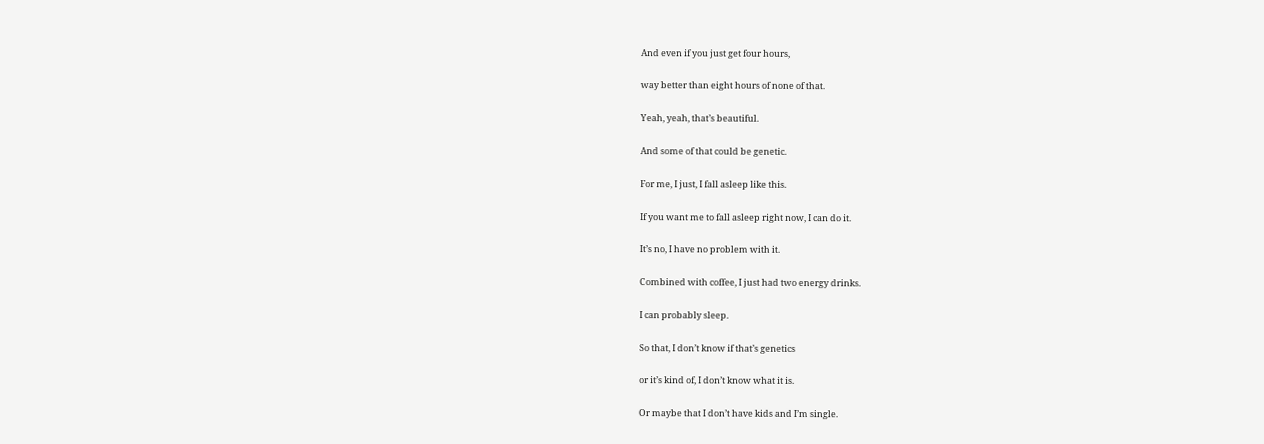And even if you just get four hours,

way better than eight hours of none of that.

Yeah, yeah, that’s beautiful.

And some of that could be genetic.

For me, I just, I fall asleep like this.

If you want me to fall asleep right now, I can do it.

It’s no, I have no problem with it.

Combined with coffee, I just had two energy drinks.

I can probably sleep.

So that, I don’t know if that’s genetics

or it’s kind of, I don’t know what it is.

Or maybe that I don’t have kids and I’m single.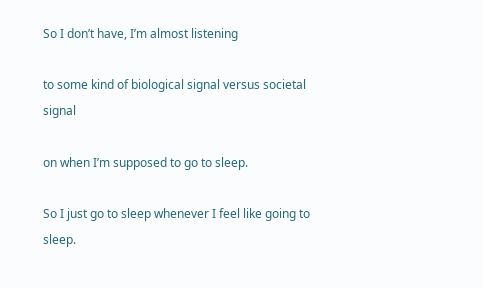So I don’t have, I’m almost listening

to some kind of biological signal versus societal signal

on when I’m supposed to go to sleep.

So I just go to sleep whenever I feel like going to sleep.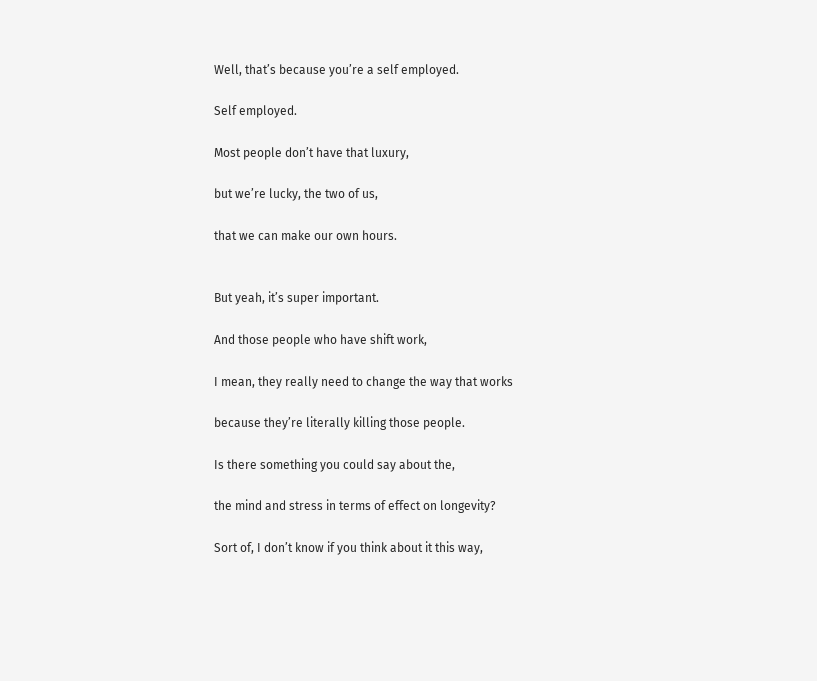Well, that’s because you’re a self employed.

Self employed.

Most people don’t have that luxury,

but we’re lucky, the two of us,

that we can make our own hours.


But yeah, it’s super important.

And those people who have shift work,

I mean, they really need to change the way that works

because they’re literally killing those people.

Is there something you could say about the,

the mind and stress in terms of effect on longevity?

Sort of, I don’t know if you think about it this way,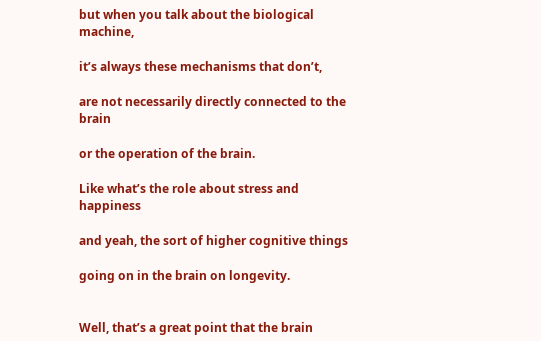but when you talk about the biological machine,

it’s always these mechanisms that don’t,

are not necessarily directly connected to the brain

or the operation of the brain.

Like what’s the role about stress and happiness

and yeah, the sort of higher cognitive things

going on in the brain on longevity.


Well, that’s a great point that the brain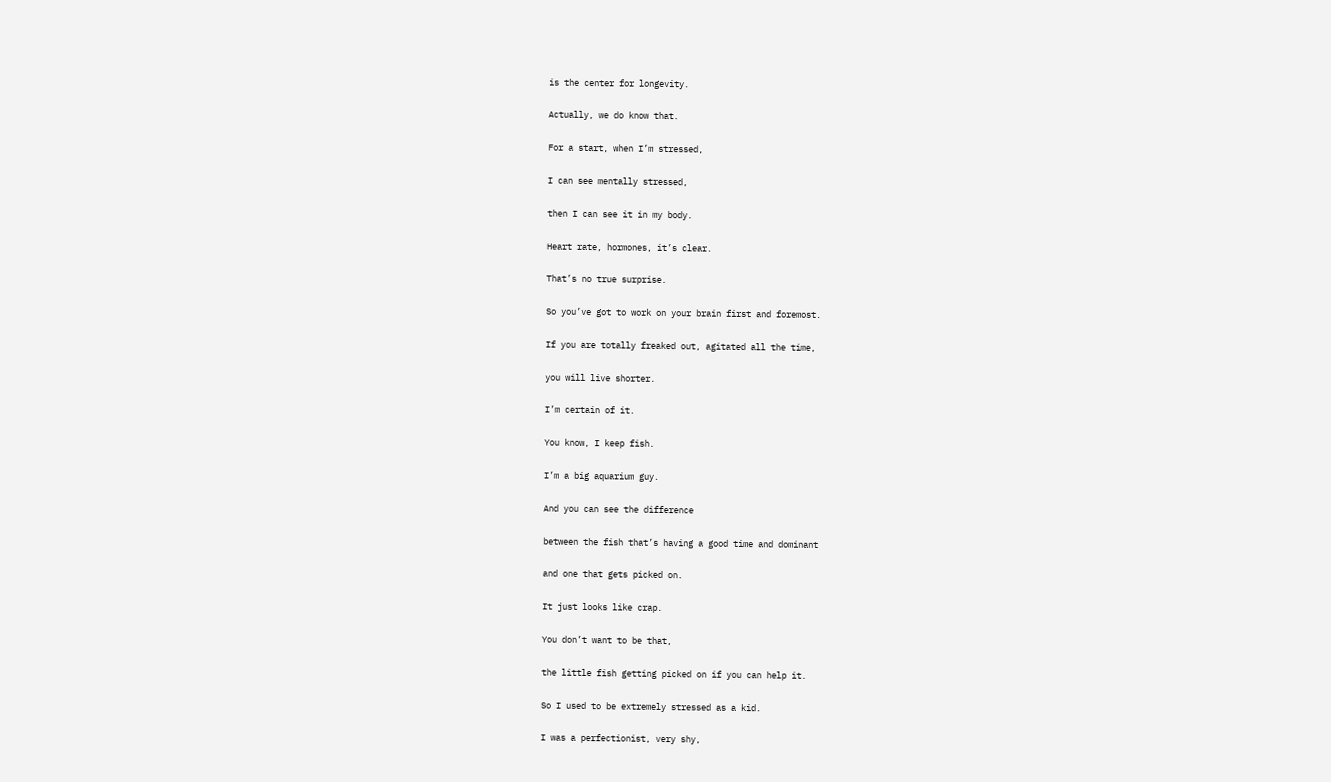is the center for longevity.

Actually, we do know that.

For a start, when I’m stressed,

I can see mentally stressed,

then I can see it in my body.

Heart rate, hormones, it’s clear.

That’s no true surprise.

So you’ve got to work on your brain first and foremost.

If you are totally freaked out, agitated all the time,

you will live shorter.

I’m certain of it.

You know, I keep fish.

I’m a big aquarium guy.

And you can see the difference

between the fish that’s having a good time and dominant

and one that gets picked on.

It just looks like crap.

You don’t want to be that,

the little fish getting picked on if you can help it.

So I used to be extremely stressed as a kid.

I was a perfectionist, very shy,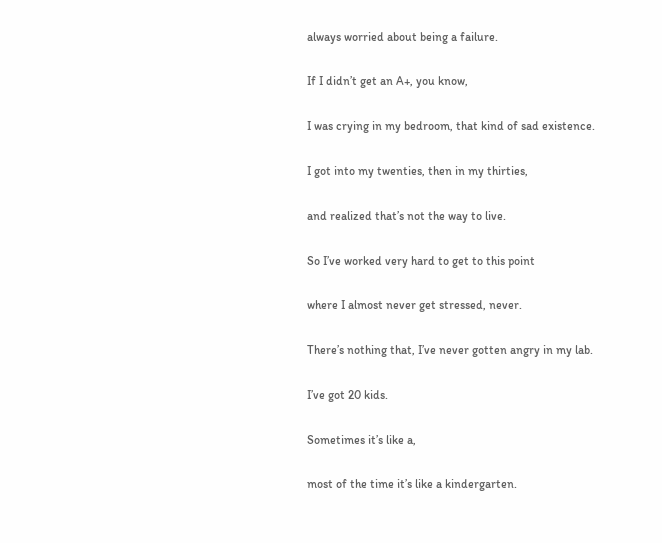always worried about being a failure.

If I didn’t get an A+, you know,

I was crying in my bedroom, that kind of sad existence.

I got into my twenties, then in my thirties,

and realized that’s not the way to live.

So I’ve worked very hard to get to this point

where I almost never get stressed, never.

There’s nothing that, I’ve never gotten angry in my lab.

I’ve got 20 kids.

Sometimes it’s like a,

most of the time it’s like a kindergarten.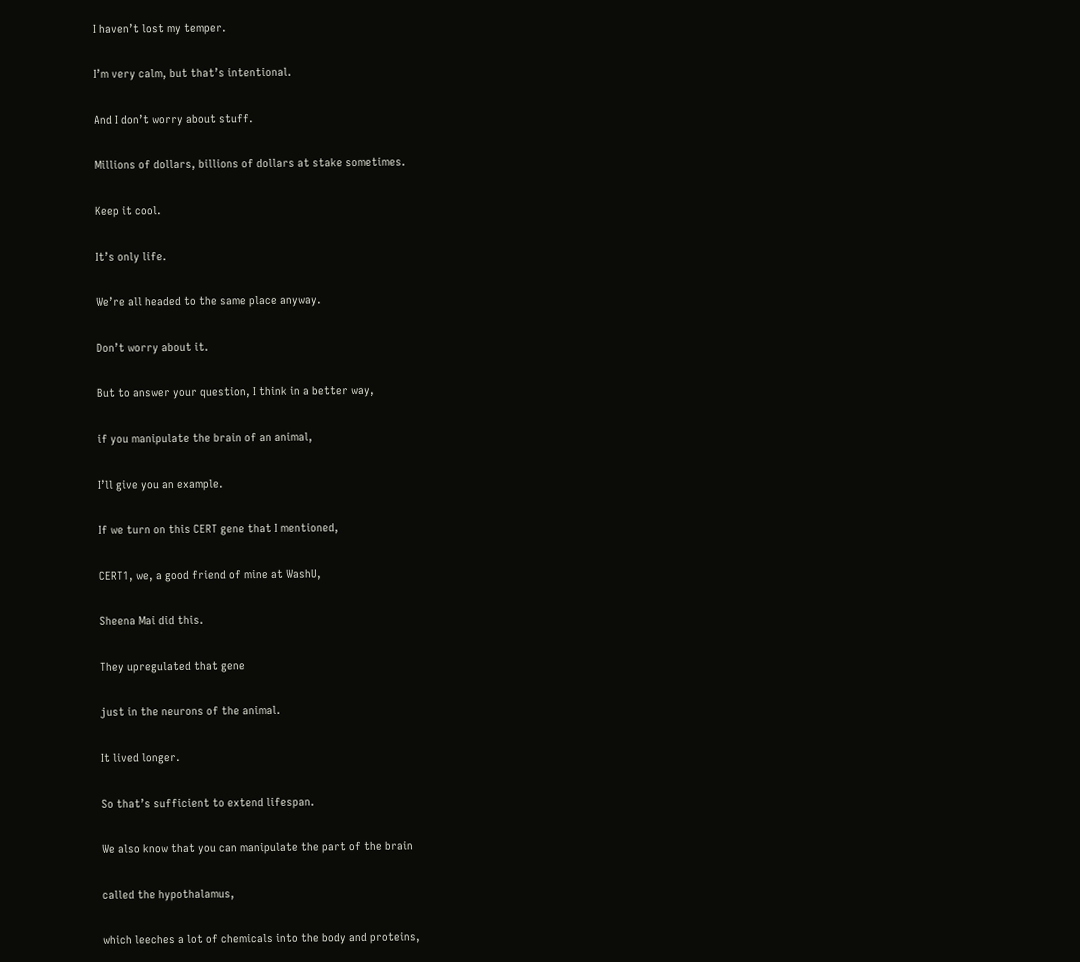I haven’t lost my temper.

I’m very calm, but that’s intentional.

And I don’t worry about stuff.

Millions of dollars, billions of dollars at stake sometimes.

Keep it cool.

It’s only life.

We’re all headed to the same place anyway.

Don’t worry about it.

But to answer your question, I think in a better way,

if you manipulate the brain of an animal,

I’ll give you an example.

If we turn on this CERT gene that I mentioned,

CERT1, we, a good friend of mine at WashU,

Sheena Mai did this.

They upregulated that gene

just in the neurons of the animal.

It lived longer.

So that’s sufficient to extend lifespan.

We also know that you can manipulate the part of the brain

called the hypothalamus,

which leeches a lot of chemicals into the body and proteins,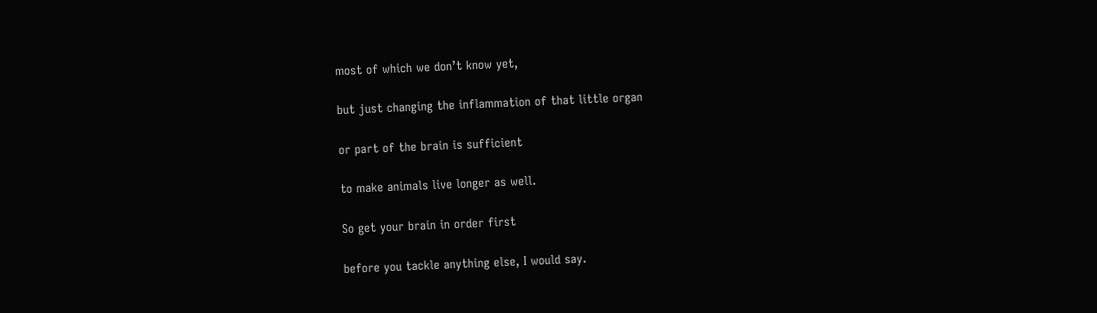most of which we don’t know yet,

but just changing the inflammation of that little organ

or part of the brain is sufficient

to make animals live longer as well.

So get your brain in order first

before you tackle anything else, I would say.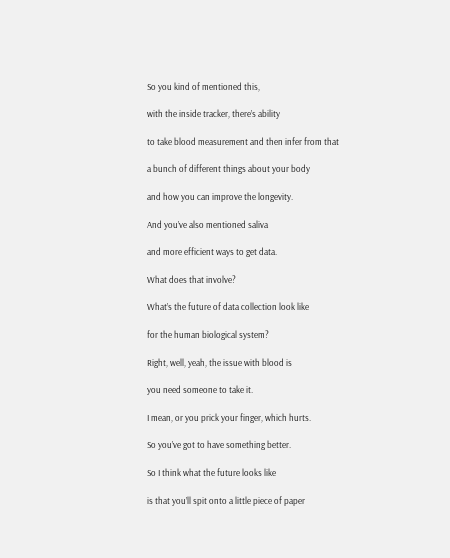So you kind of mentioned this,

with the inside tracker, there’s ability

to take blood measurement and then infer from that

a bunch of different things about your body

and how you can improve the longevity.

And you’ve also mentioned saliva

and more efficient ways to get data.

What does that involve?

What’s the future of data collection look like

for the human biological system?

Right, well, yeah, the issue with blood is

you need someone to take it.

I mean, or you prick your finger, which hurts.

So you’ve got to have something better.

So I think what the future looks like

is that you’ll spit onto a little piece of paper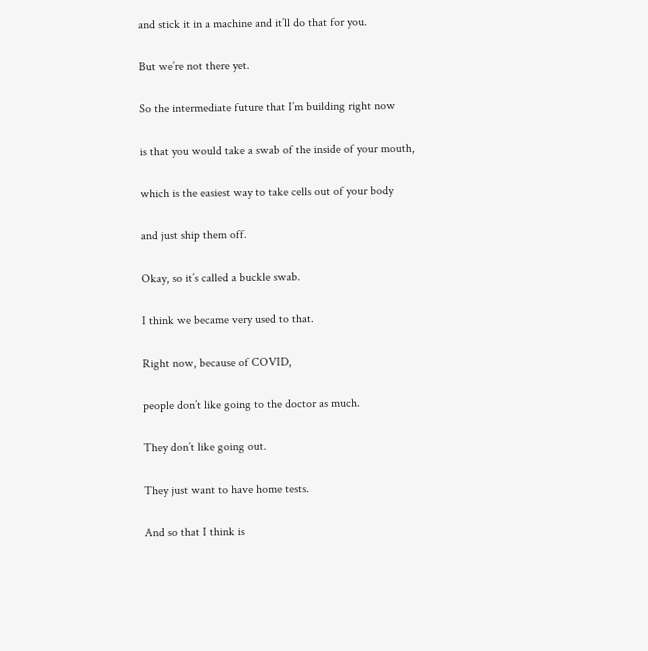and stick it in a machine and it’ll do that for you.

But we’re not there yet.

So the intermediate future that I’m building right now

is that you would take a swab of the inside of your mouth,

which is the easiest way to take cells out of your body

and just ship them off.

Okay, so it’s called a buckle swab.

I think we became very used to that.

Right now, because of COVID,

people don’t like going to the doctor as much.

They don’t like going out.

They just want to have home tests.

And so that I think is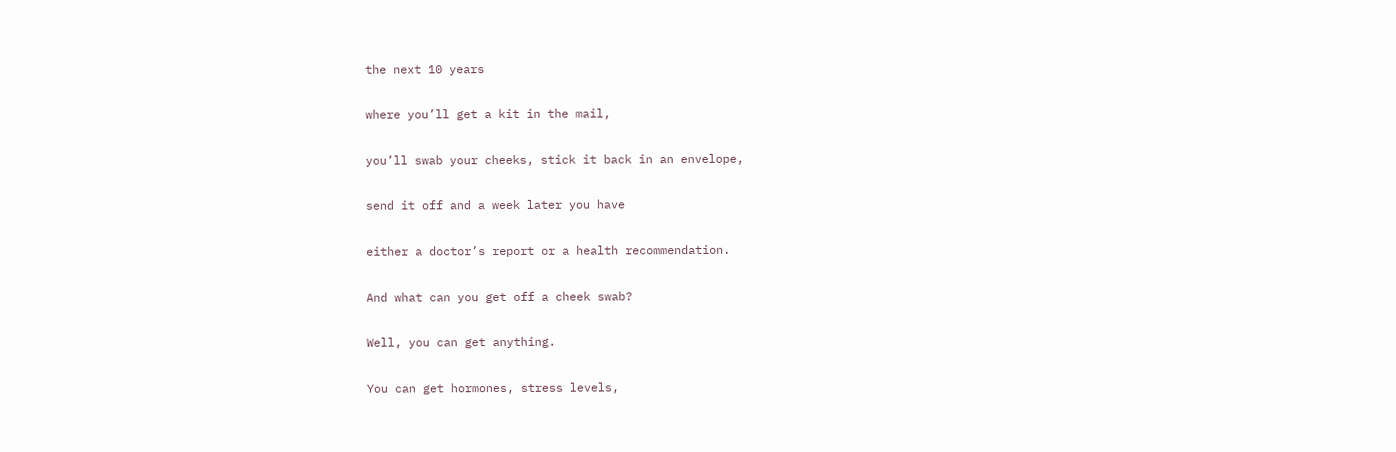the next 10 years

where you’ll get a kit in the mail,

you’ll swab your cheeks, stick it back in an envelope,

send it off and a week later you have

either a doctor’s report or a health recommendation.

And what can you get off a cheek swab?

Well, you can get anything.

You can get hormones, stress levels,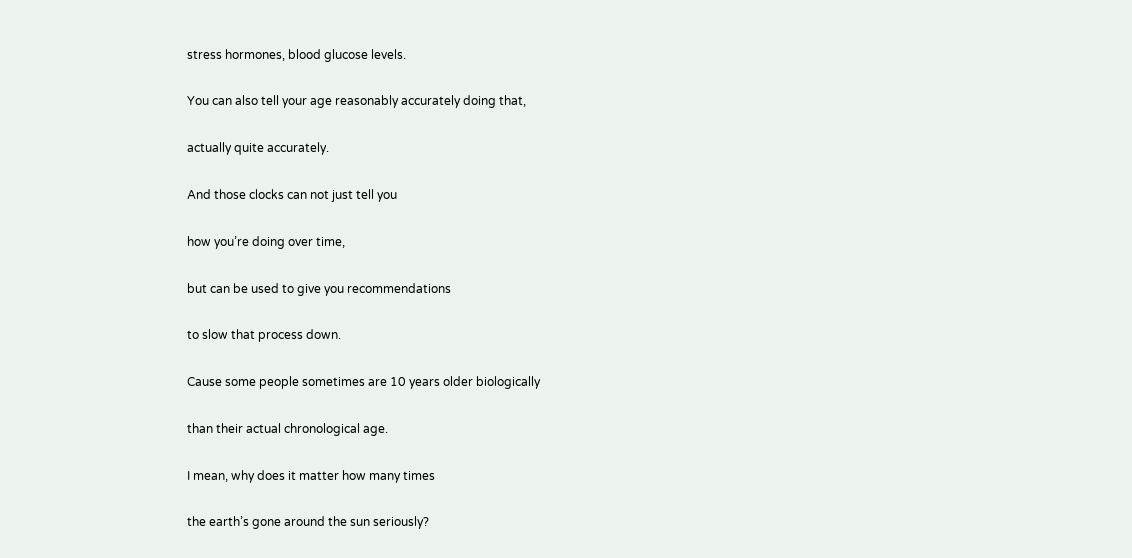stress hormones, blood glucose levels.

You can also tell your age reasonably accurately doing that,

actually quite accurately.

And those clocks can not just tell you

how you’re doing over time,

but can be used to give you recommendations

to slow that process down.

Cause some people sometimes are 10 years older biologically

than their actual chronological age.

I mean, why does it matter how many times

the earth’s gone around the sun seriously?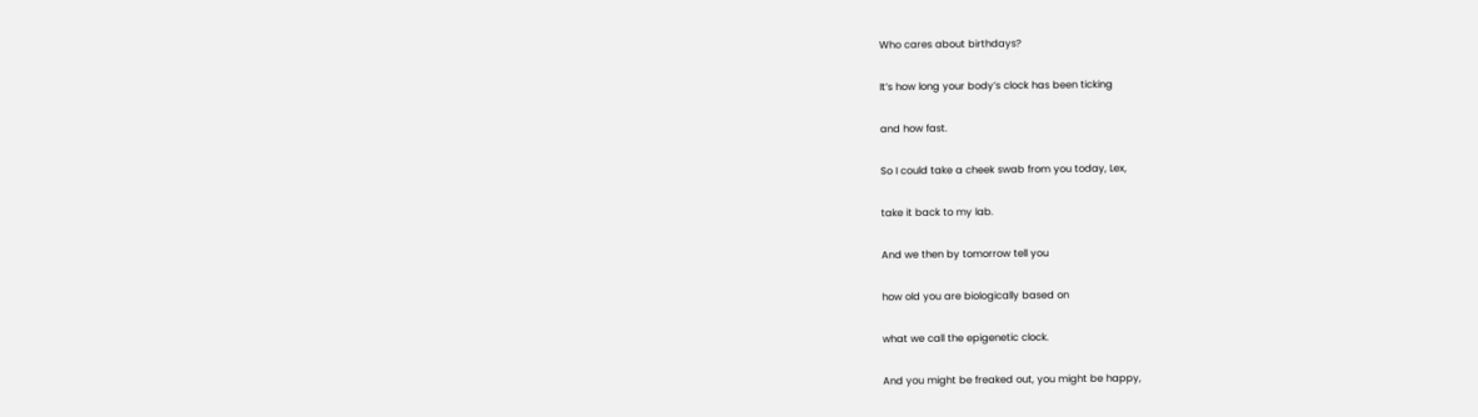Who cares about birthdays?

It’s how long your body’s clock has been ticking

and how fast.

So I could take a cheek swab from you today, Lex,

take it back to my lab.

And we then by tomorrow tell you

how old you are biologically based on

what we call the epigenetic clock.

And you might be freaked out, you might be happy,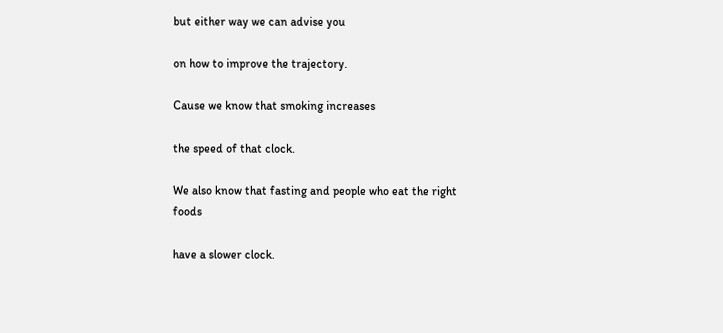but either way we can advise you

on how to improve the trajectory.

Cause we know that smoking increases

the speed of that clock.

We also know that fasting and people who eat the right foods

have a slower clock.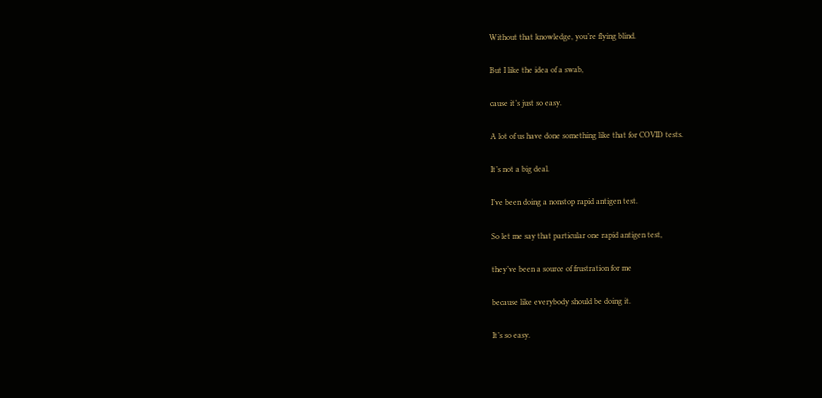Without that knowledge, you’re flying blind.

But I like the idea of a swab,

cause it’s just so easy.

A lot of us have done something like that for COVID tests.

It’s not a big deal.

I’ve been doing a nonstop rapid antigen test.

So let me say that particular one rapid antigen test,

they’ve been a source of frustration for me

because like everybody should be doing it.

It’s so easy.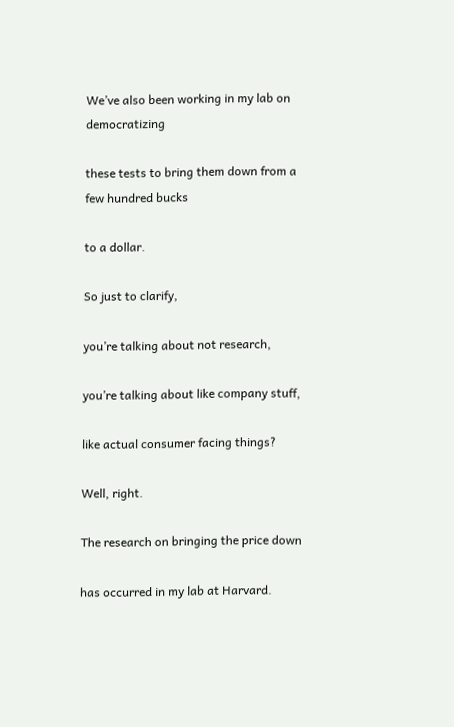We’ve also been working in my lab on democratizing

these tests to bring them down from a few hundred bucks

to a dollar.

So just to clarify,

you’re talking about not research,

you’re talking about like company stuff,

like actual consumer facing things?

Well, right.

The research on bringing the price down

has occurred in my lab at Harvard.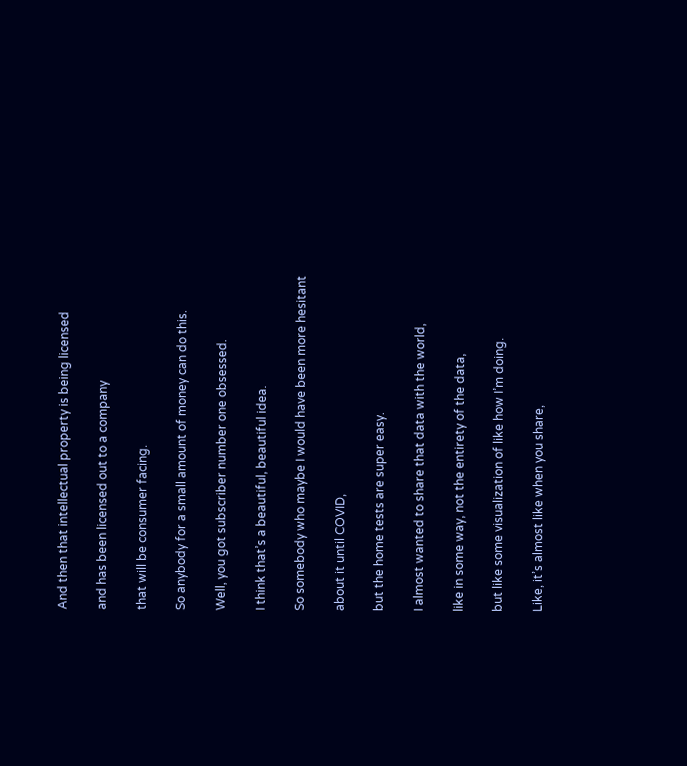And then that intellectual property is being licensed

and has been licensed out to a company

that will be consumer facing.

So anybody for a small amount of money can do this.

Well, you got subscriber number one obsessed.

I think that’s a beautiful, beautiful idea.

So somebody who maybe I would have been more hesitant

about it until COVID,

but the home tests are super easy.

I almost wanted to share that data with the world,

like in some way, not the entirety of the data,

but like some visualization of like how I’m doing.

Like, it’s almost like when you share,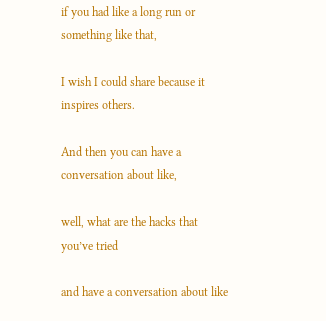if you had like a long run or something like that,

I wish I could share because it inspires others.

And then you can have a conversation about like,

well, what are the hacks that you’ve tried

and have a conversation about like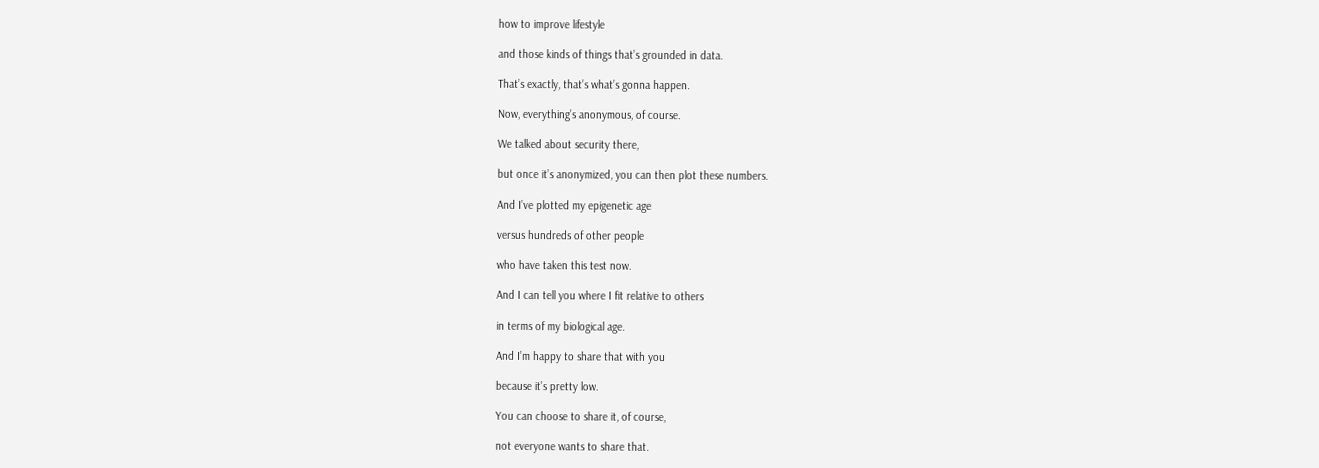how to improve lifestyle

and those kinds of things that’s grounded in data.

That’s exactly, that’s what’s gonna happen.

Now, everything’s anonymous, of course.

We talked about security there,

but once it’s anonymized, you can then plot these numbers.

And I’ve plotted my epigenetic age

versus hundreds of other people

who have taken this test now.

And I can tell you where I fit relative to others

in terms of my biological age.

And I’m happy to share that with you

because it’s pretty low.

You can choose to share it, of course,

not everyone wants to share that.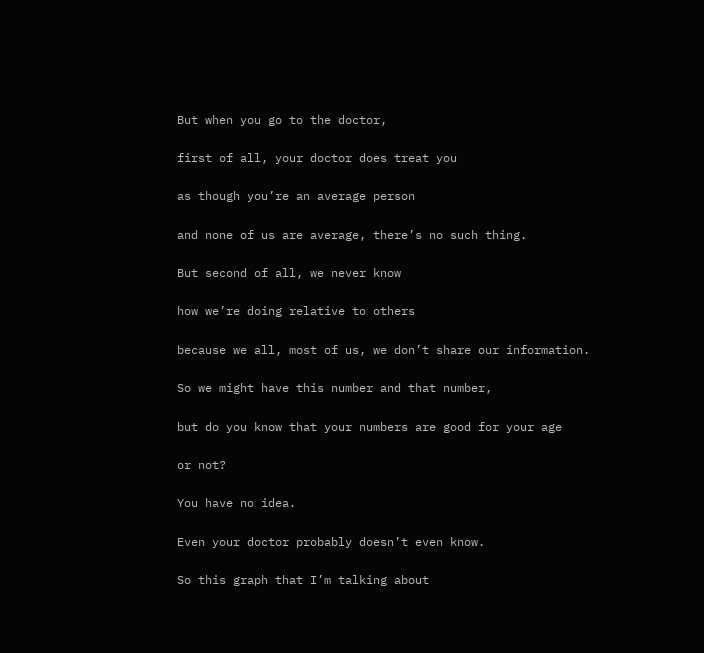But when you go to the doctor,

first of all, your doctor does treat you

as though you’re an average person

and none of us are average, there’s no such thing.

But second of all, we never know

how we’re doing relative to others

because we all, most of us, we don’t share our information.

So we might have this number and that number,

but do you know that your numbers are good for your age

or not?

You have no idea.

Even your doctor probably doesn’t even know.

So this graph that I’m talking about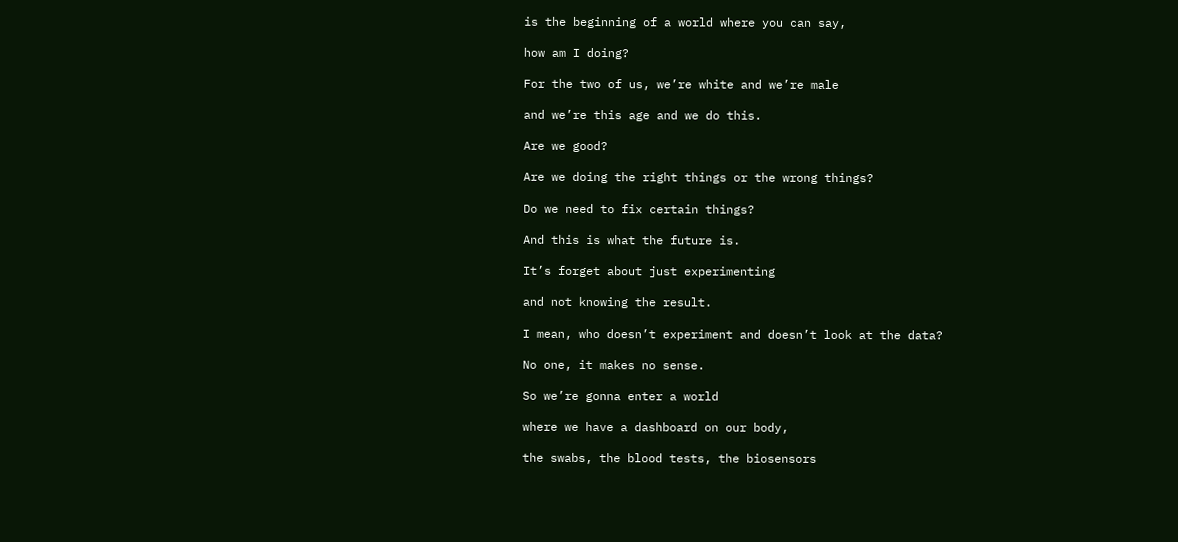is the beginning of a world where you can say,

how am I doing?

For the two of us, we’re white and we’re male

and we’re this age and we do this.

Are we good?

Are we doing the right things or the wrong things?

Do we need to fix certain things?

And this is what the future is.

It’s forget about just experimenting

and not knowing the result.

I mean, who doesn’t experiment and doesn’t look at the data?

No one, it makes no sense.

So we’re gonna enter a world

where we have a dashboard on our body,

the swabs, the blood tests, the biosensors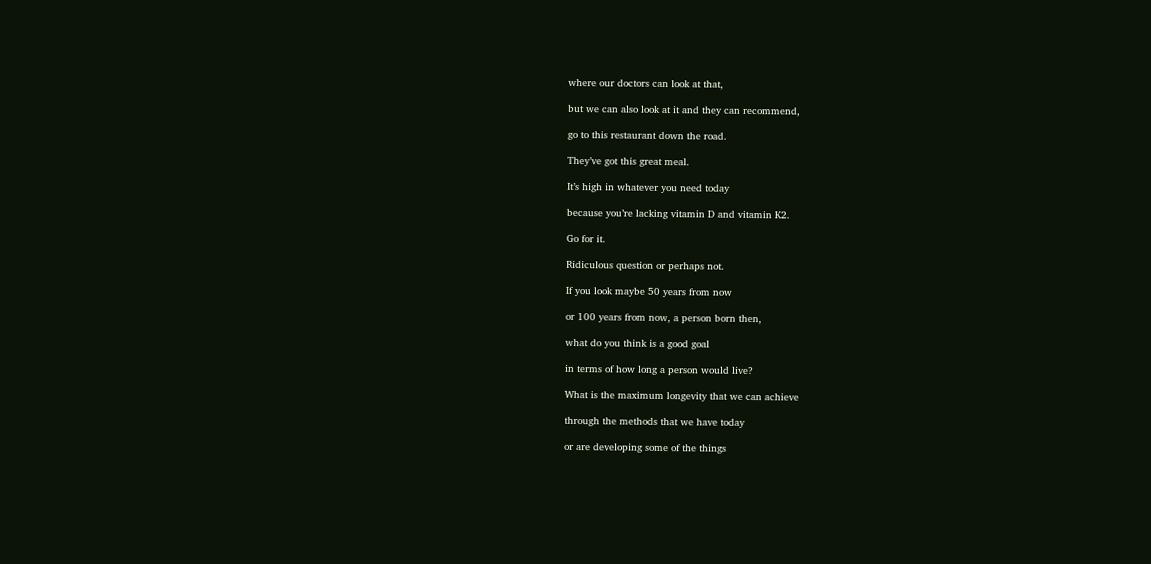where our doctors can look at that,

but we can also look at it and they can recommend,

go to this restaurant down the road.

They’ve got this great meal.

It’s high in whatever you need today

because you’re lacking vitamin D and vitamin K2.

Go for it.

Ridiculous question or perhaps not.

If you look maybe 50 years from now

or 100 years from now, a person born then,

what do you think is a good goal

in terms of how long a person would live?

What is the maximum longevity that we can achieve

through the methods that we have today

or are developing some of the things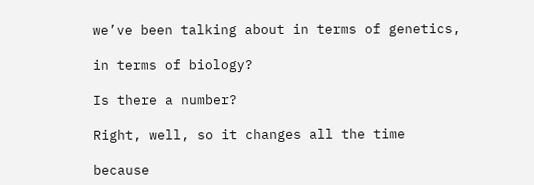we’ve been talking about in terms of genetics,

in terms of biology?

Is there a number?

Right, well, so it changes all the time

because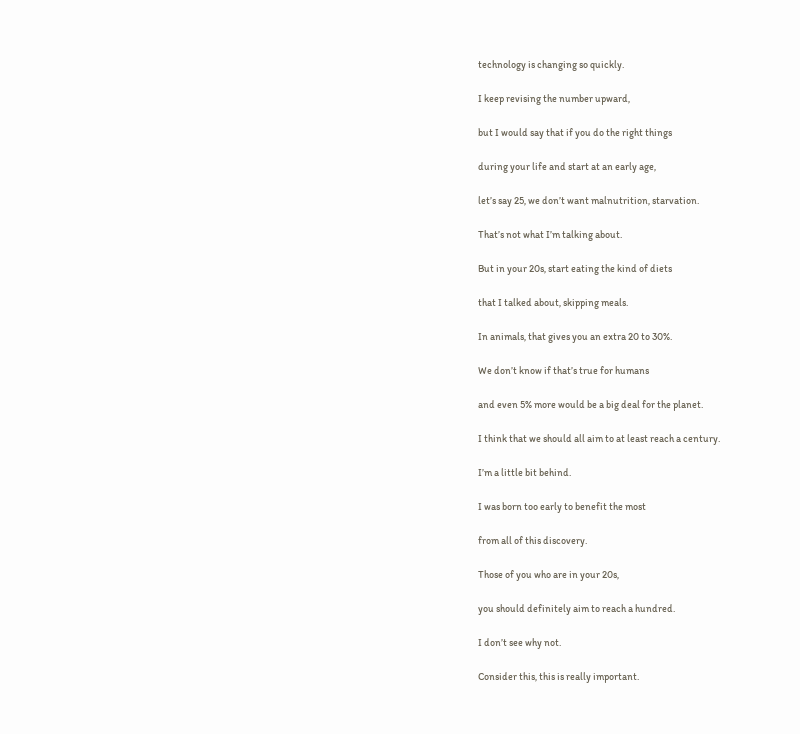technology is changing so quickly.

I keep revising the number upward,

but I would say that if you do the right things

during your life and start at an early age,

let’s say 25, we don’t want malnutrition, starvation.

That’s not what I’m talking about.

But in your 20s, start eating the kind of diets

that I talked about, skipping meals.

In animals, that gives you an extra 20 to 30%.

We don’t know if that’s true for humans

and even 5% more would be a big deal for the planet.

I think that we should all aim to at least reach a century.

I’m a little bit behind.

I was born too early to benefit the most

from all of this discovery.

Those of you who are in your 20s,

you should definitely aim to reach a hundred.

I don’t see why not.

Consider this, this is really important.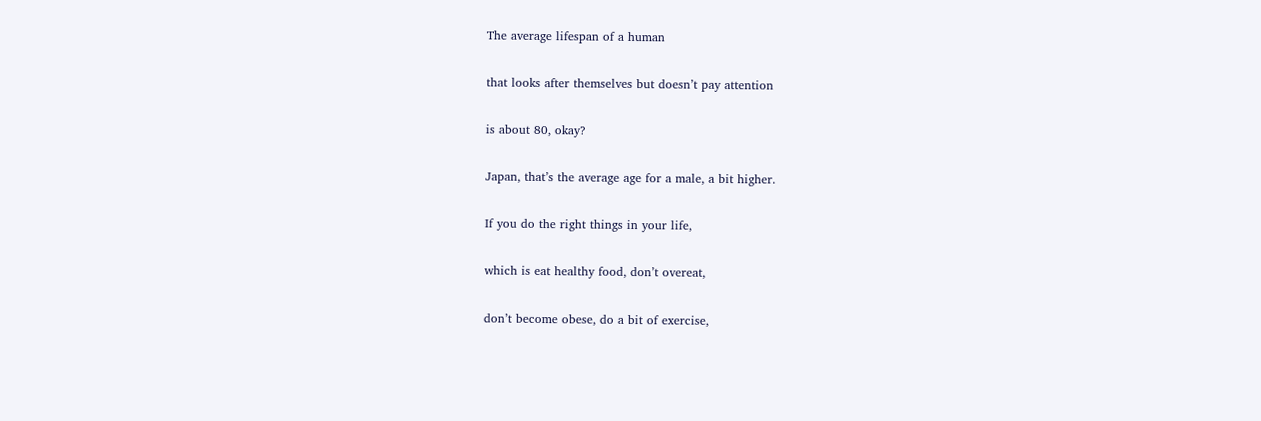The average lifespan of a human

that looks after themselves but doesn’t pay attention

is about 80, okay?

Japan, that’s the average age for a male, a bit higher.

If you do the right things in your life,

which is eat healthy food, don’t overeat,

don’t become obese, do a bit of exercise,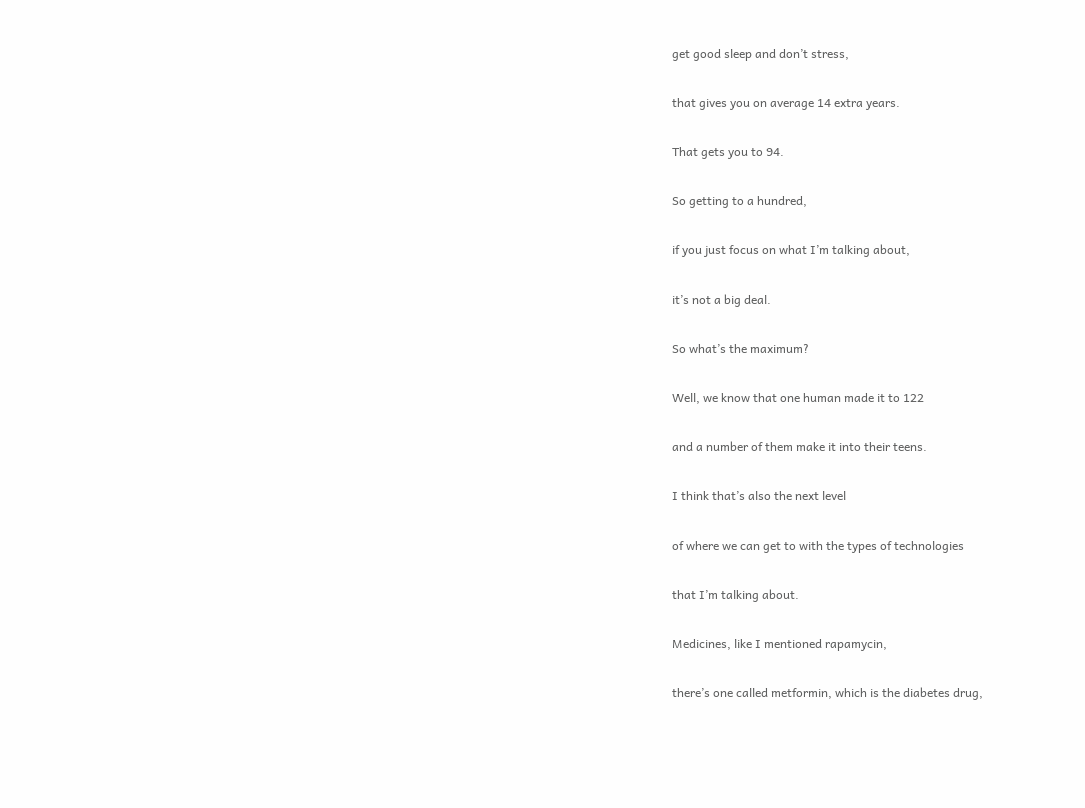get good sleep and don’t stress,

that gives you on average 14 extra years.

That gets you to 94.

So getting to a hundred,

if you just focus on what I’m talking about,

it’s not a big deal.

So what’s the maximum?

Well, we know that one human made it to 122

and a number of them make it into their teens.

I think that’s also the next level

of where we can get to with the types of technologies

that I’m talking about.

Medicines, like I mentioned rapamycin,

there’s one called metformin, which is the diabetes drug,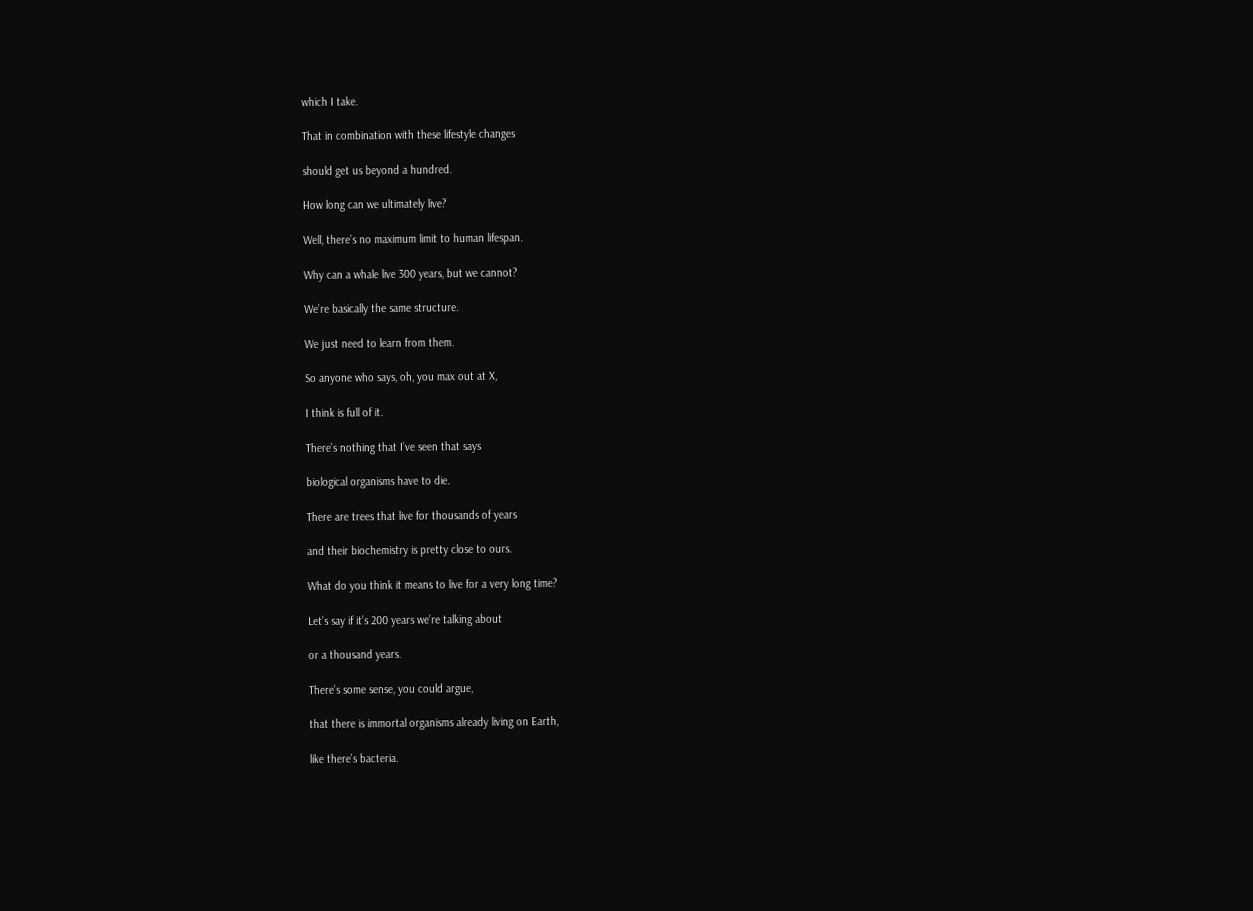which I take.

That in combination with these lifestyle changes

should get us beyond a hundred.

How long can we ultimately live?

Well, there’s no maximum limit to human lifespan.

Why can a whale live 300 years, but we cannot?

We’re basically the same structure.

We just need to learn from them.

So anyone who says, oh, you max out at X,

I think is full of it.

There’s nothing that I’ve seen that says

biological organisms have to die.

There are trees that live for thousands of years

and their biochemistry is pretty close to ours.

What do you think it means to live for a very long time?

Let’s say if it’s 200 years we’re talking about

or a thousand years.

There’s some sense, you could argue,

that there is immortal organisms already living on Earth,

like there’s bacteria.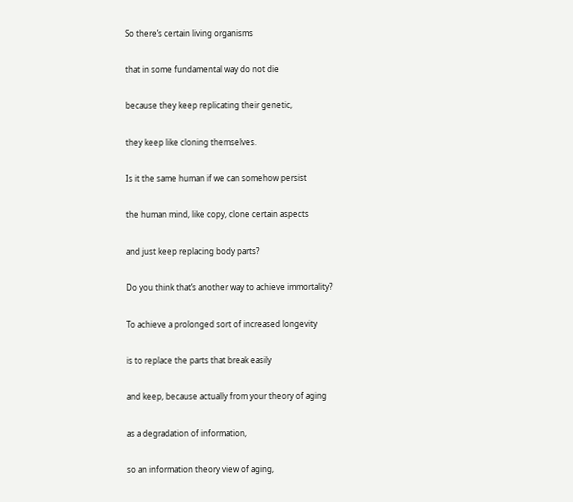So there’s certain living organisms

that in some fundamental way do not die

because they keep replicating their genetic,

they keep like cloning themselves.

Is it the same human if we can somehow persist

the human mind, like copy, clone certain aspects

and just keep replacing body parts?

Do you think that’s another way to achieve immortality?

To achieve a prolonged sort of increased longevity

is to replace the parts that break easily

and keep, because actually from your theory of aging

as a degradation of information,

so an information theory view of aging,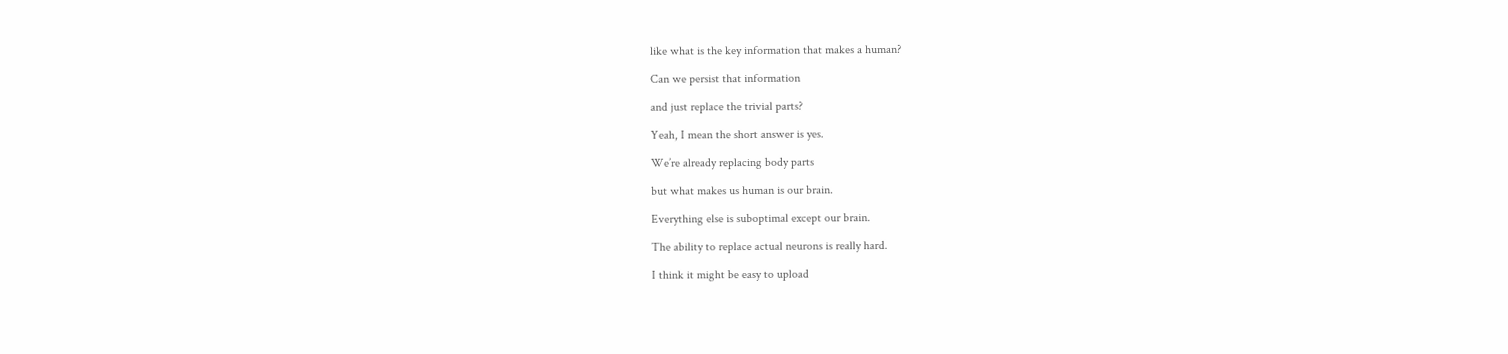like what is the key information that makes a human?

Can we persist that information

and just replace the trivial parts?

Yeah, I mean the short answer is yes.

We’re already replacing body parts

but what makes us human is our brain.

Everything else is suboptimal except our brain.

The ability to replace actual neurons is really hard.

I think it might be easy to upload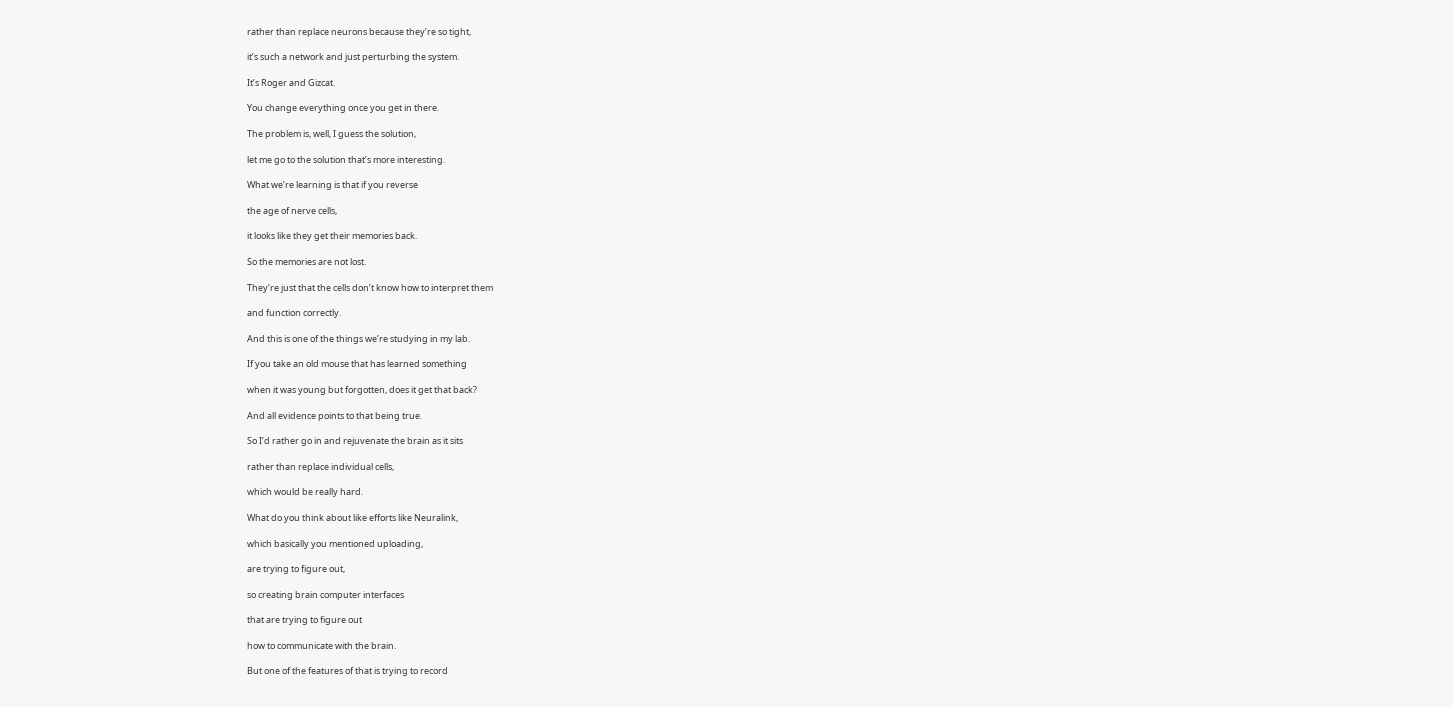rather than replace neurons because they’re so tight,

it’s such a network and just perturbing the system.

It’s Roger and Gizcat.

You change everything once you get in there.

The problem is, well, I guess the solution,

let me go to the solution that’s more interesting.

What we’re learning is that if you reverse

the age of nerve cells,

it looks like they get their memories back.

So the memories are not lost.

They’re just that the cells don’t know how to interpret them

and function correctly.

And this is one of the things we’re studying in my lab.

If you take an old mouse that has learned something

when it was young but forgotten, does it get that back?

And all evidence points to that being true.

So I’d rather go in and rejuvenate the brain as it sits

rather than replace individual cells,

which would be really hard.

What do you think about like efforts like Neuralink,

which basically you mentioned uploading,

are trying to figure out,

so creating brain computer interfaces

that are trying to figure out

how to communicate with the brain.

But one of the features of that is trying to record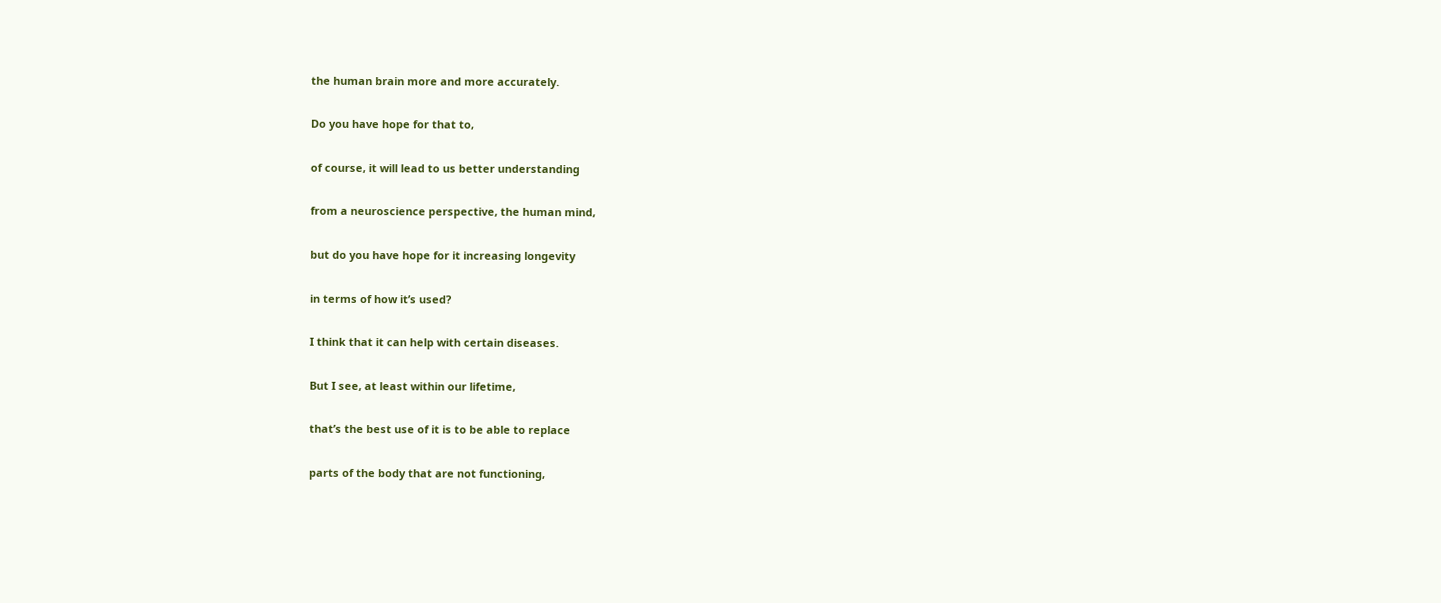the human brain more and more accurately.

Do you have hope for that to,

of course, it will lead to us better understanding

from a neuroscience perspective, the human mind,

but do you have hope for it increasing longevity

in terms of how it’s used?

I think that it can help with certain diseases.

But I see, at least within our lifetime,

that’s the best use of it is to be able to replace

parts of the body that are not functioning,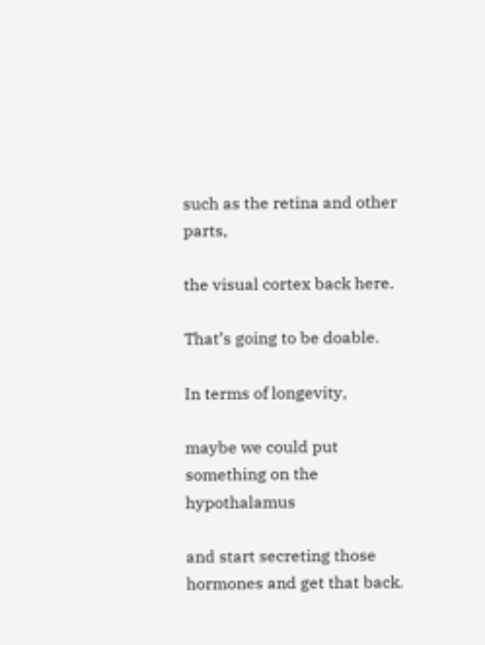such as the retina and other parts,

the visual cortex back here.

That’s going to be doable.

In terms of longevity,

maybe we could put something on the hypothalamus

and start secreting those hormones and get that back.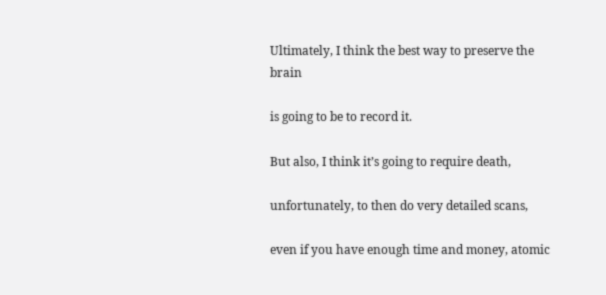Ultimately, I think the best way to preserve the brain

is going to be to record it.

But also, I think it’s going to require death,

unfortunately, to then do very detailed scans,

even if you have enough time and money, atomic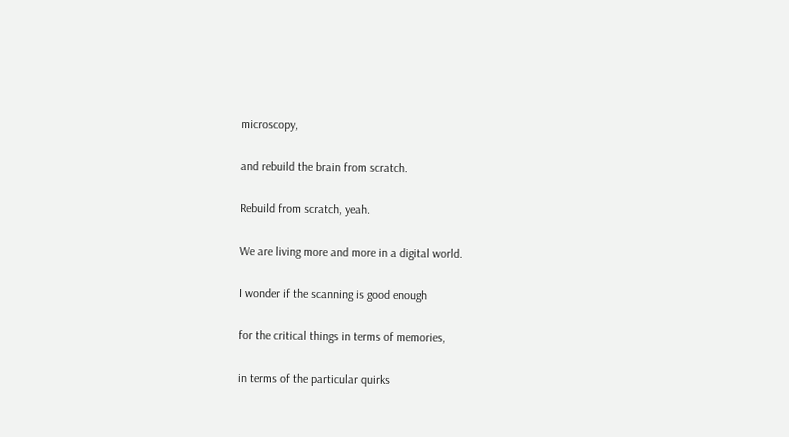microscopy,

and rebuild the brain from scratch.

Rebuild from scratch, yeah.

We are living more and more in a digital world.

I wonder if the scanning is good enough

for the critical things in terms of memories,

in terms of the particular quirks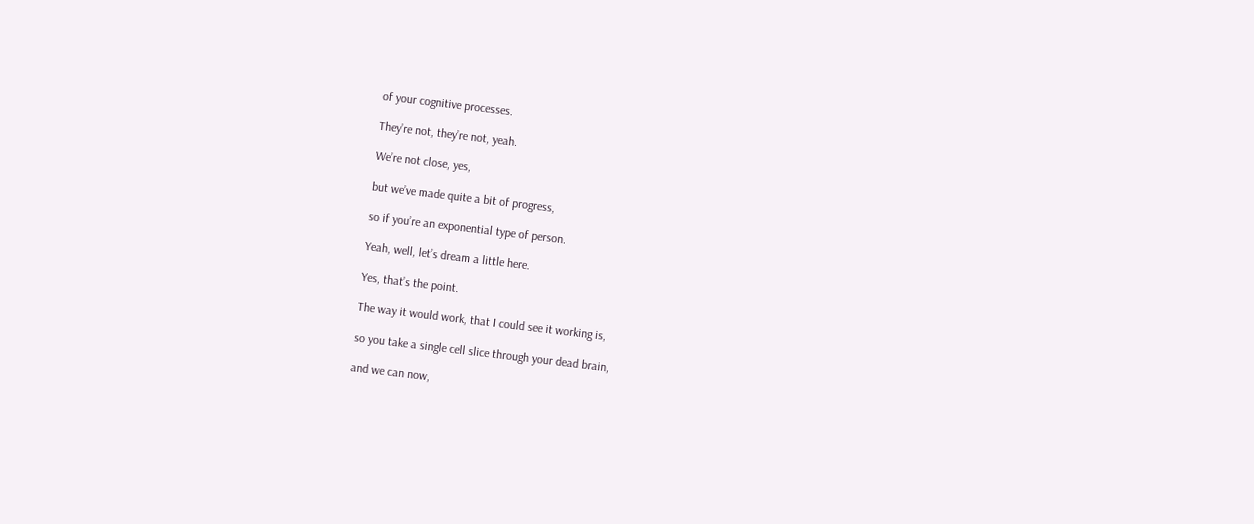of your cognitive processes.

They’re not, they’re not, yeah.

We’re not close, yes,

but we’ve made quite a bit of progress,

so if you’re an exponential type of person.

Yeah, well, let’s dream a little here.

Yes, that’s the point.

The way it would work, that I could see it working is,

so you take a single cell slice through your dead brain,

and we can now,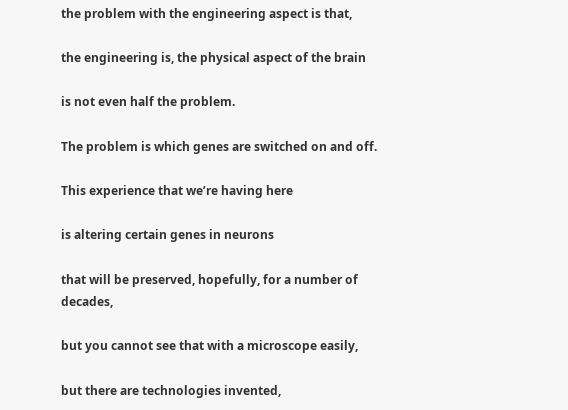the problem with the engineering aspect is that,

the engineering is, the physical aspect of the brain

is not even half the problem.

The problem is which genes are switched on and off.

This experience that we’re having here

is altering certain genes in neurons

that will be preserved, hopefully, for a number of decades,

but you cannot see that with a microscope easily,

but there are technologies invented,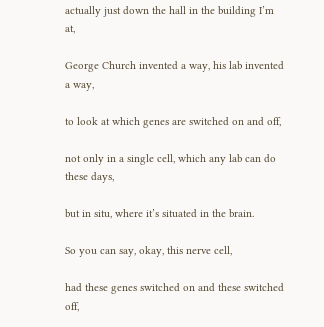actually just down the hall in the building I’m at,

George Church invented a way, his lab invented a way,

to look at which genes are switched on and off,

not only in a single cell, which any lab can do these days,

but in situ, where it’s situated in the brain.

So you can say, okay, this nerve cell,

had these genes switched on and these switched off,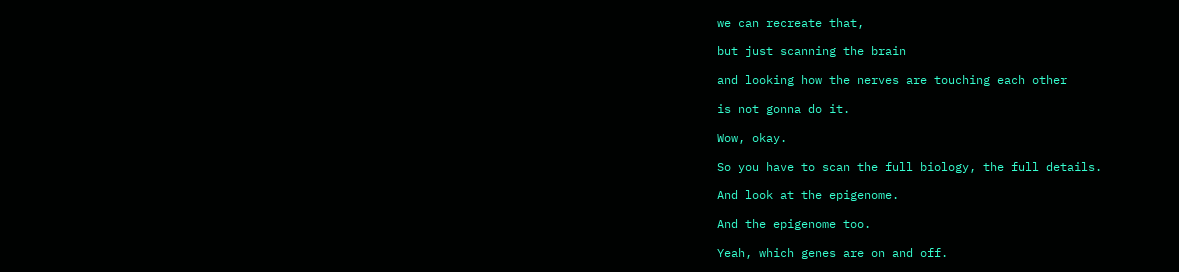we can recreate that,

but just scanning the brain

and looking how the nerves are touching each other

is not gonna do it.

Wow, okay.

So you have to scan the full biology, the full details.

And look at the epigenome.

And the epigenome too.

Yeah, which genes are on and off.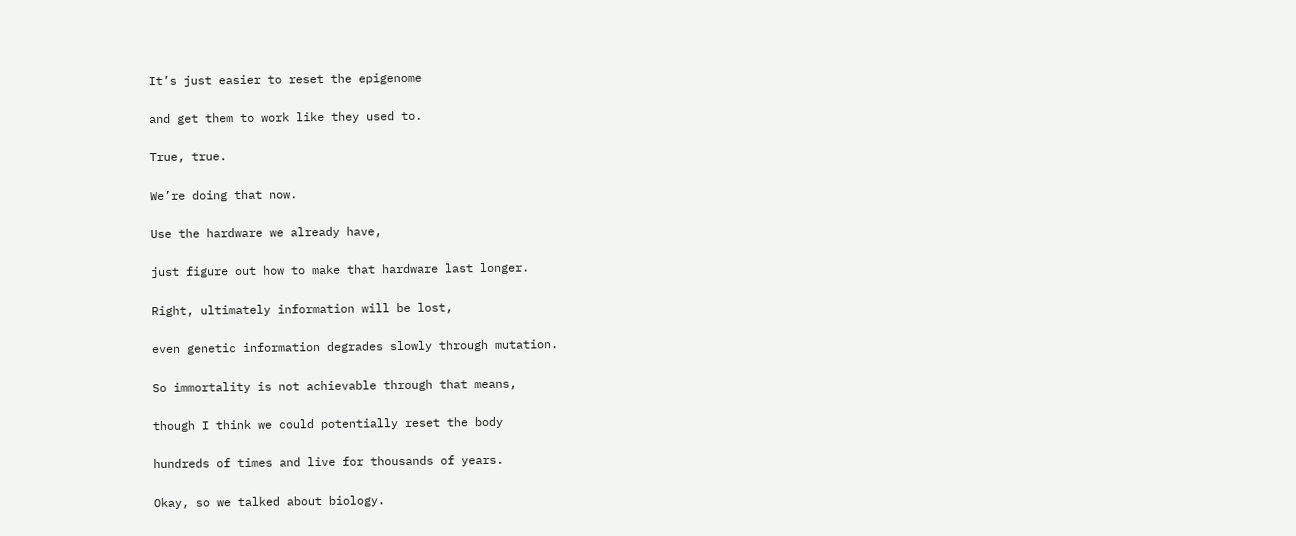It’s just easier to reset the epigenome

and get them to work like they used to.

True, true.

We’re doing that now.

Use the hardware we already have,

just figure out how to make that hardware last longer.

Right, ultimately information will be lost,

even genetic information degrades slowly through mutation.

So immortality is not achievable through that means,

though I think we could potentially reset the body

hundreds of times and live for thousands of years.

Okay, so we talked about biology.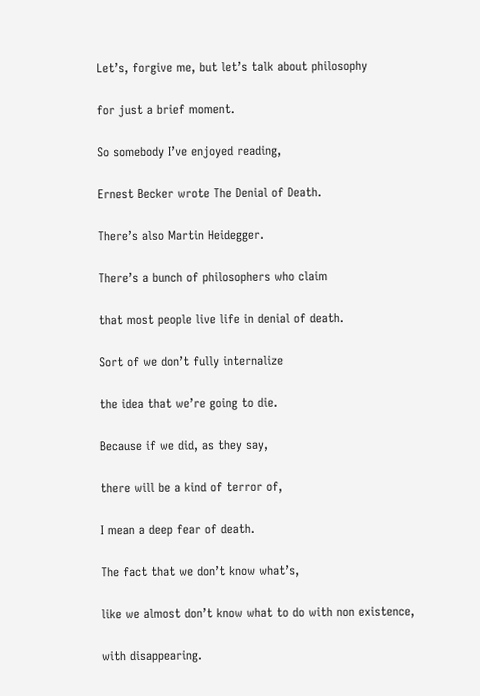Let’s, forgive me, but let’s talk about philosophy

for just a brief moment.

So somebody I’ve enjoyed reading,

Ernest Becker wrote The Denial of Death.

There’s also Martin Heidegger.

There’s a bunch of philosophers who claim

that most people live life in denial of death.

Sort of we don’t fully internalize

the idea that we’re going to die.

Because if we did, as they say,

there will be a kind of terror of,

I mean a deep fear of death.

The fact that we don’t know what’s,

like we almost don’t know what to do with non existence,

with disappearing.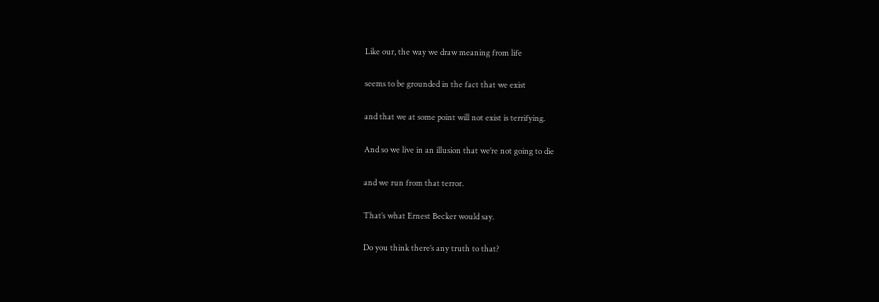Like our, the way we draw meaning from life

seems to be grounded in the fact that we exist

and that we at some point will not exist is terrifying.

And so we live in an illusion that we’re not going to die

and we run from that terror.

That’s what Ernest Becker would say.

Do you think there’s any truth to that?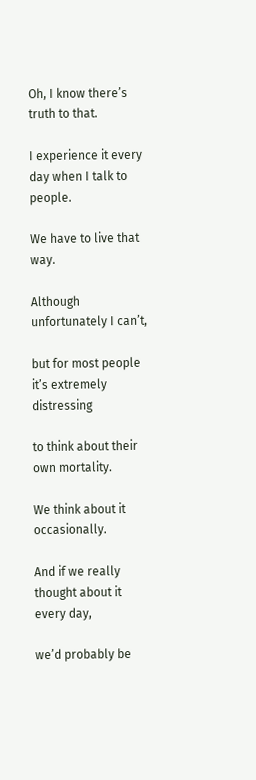Oh, I know there’s truth to that.

I experience it every day when I talk to people.

We have to live that way.

Although unfortunately I can’t,

but for most people it’s extremely distressing

to think about their own mortality.

We think about it occasionally.

And if we really thought about it every day,

we’d probably be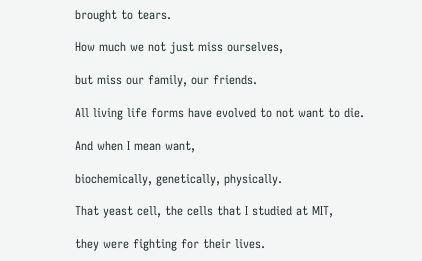brought to tears.

How much we not just miss ourselves,

but miss our family, our friends.

All living life forms have evolved to not want to die.

And when I mean want,

biochemically, genetically, physically.

That yeast cell, the cells that I studied at MIT,

they were fighting for their lives.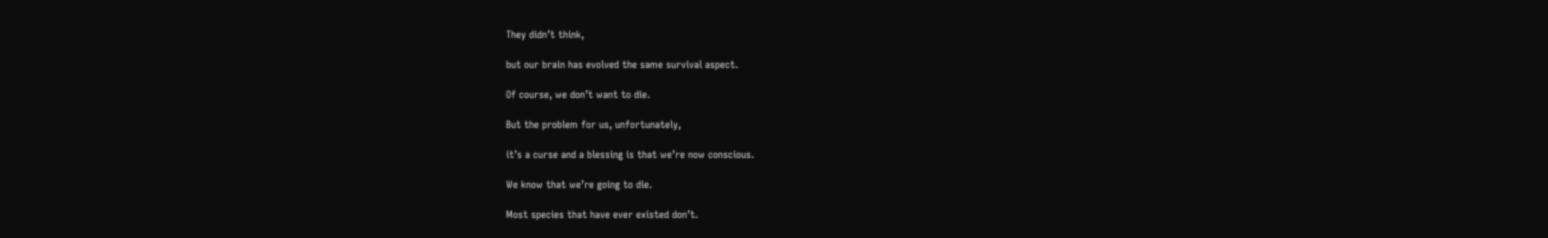They didn’t think,

but our brain has evolved the same survival aspect.

Of course, we don’t want to die.

But the problem for us, unfortunately,

it’s a curse and a blessing is that we’re now conscious.

We know that we’re going to die.

Most species that have ever existed don’t.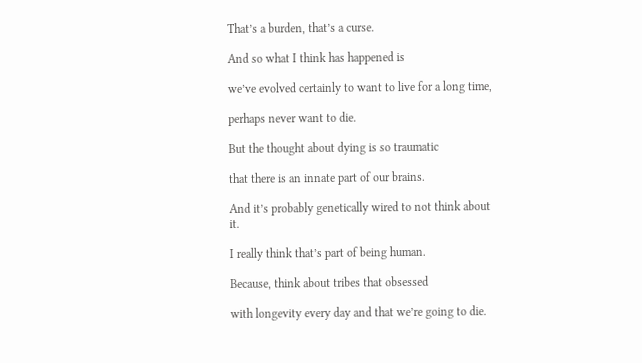That’s a burden, that’s a curse.

And so what I think has happened is

we’ve evolved certainly to want to live for a long time,

perhaps never want to die.

But the thought about dying is so traumatic

that there is an innate part of our brains.

And it’s probably genetically wired to not think about it.

I really think that’s part of being human.

Because, think about tribes that obsessed

with longevity every day and that we’re going to die.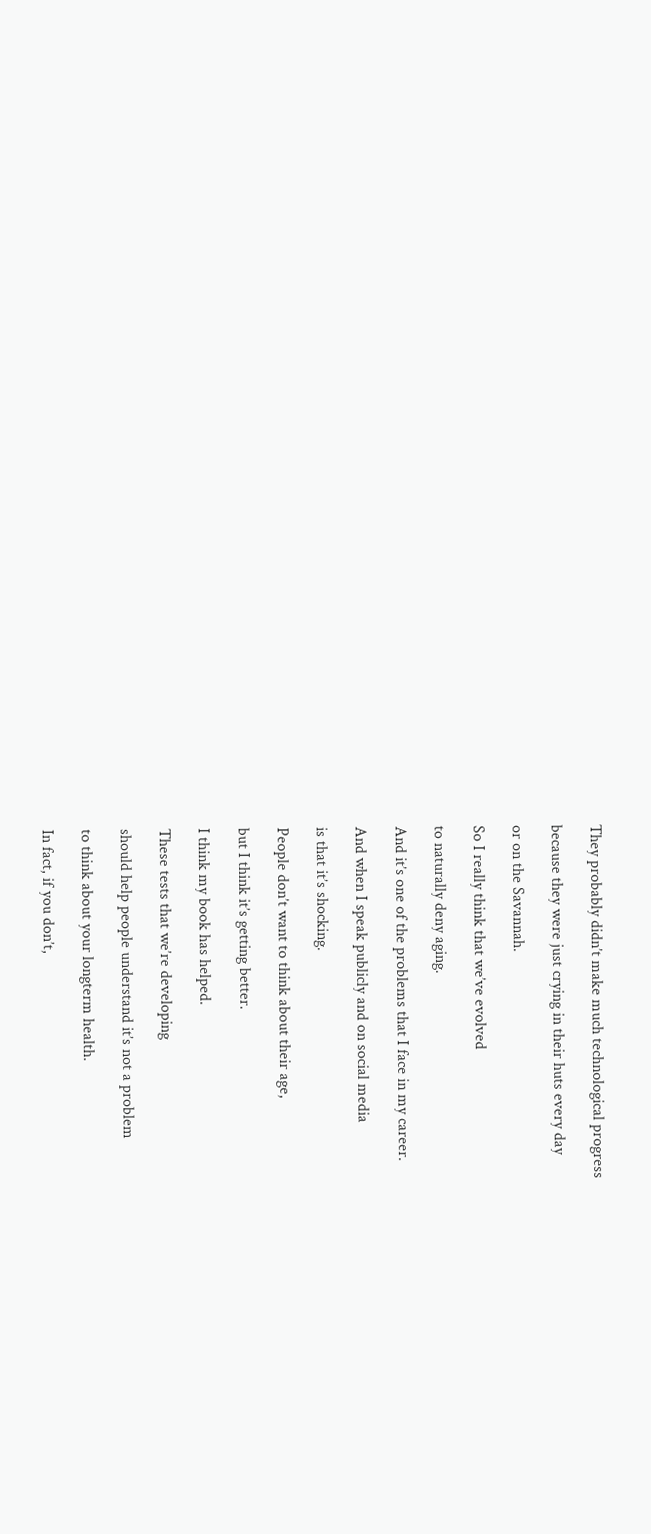They probably didn’t make much technological progress

because they were just crying in their huts every day

or on the Savannah.

So I really think that we’ve evolved

to naturally deny aging.

And it’s one of the problems that I face in my career.

And when I speak publicly and on social media

is that it’s shocking.

People don’t want to think about their age,

but I think it’s getting better.

I think my book has helped.

These tests that we’re developing

should help people understand it’s not a problem

to think about your longterm health.

In fact, if you don’t,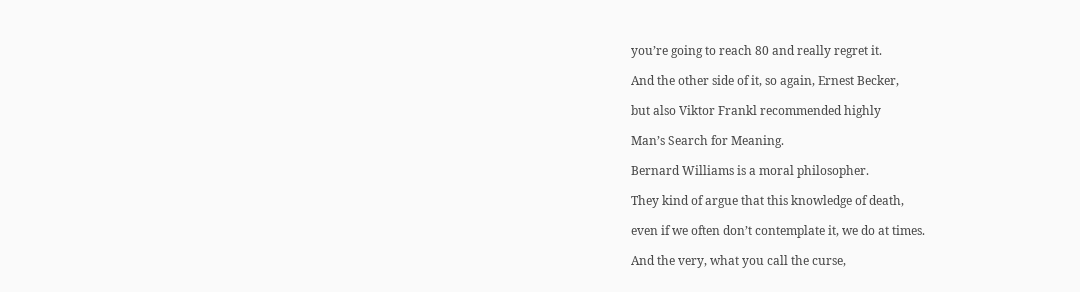you’re going to reach 80 and really regret it.

And the other side of it, so again, Ernest Becker,

but also Viktor Frankl recommended highly

Man’s Search for Meaning.

Bernard Williams is a moral philosopher.

They kind of argue that this knowledge of death,

even if we often don’t contemplate it, we do at times.

And the very, what you call the curse,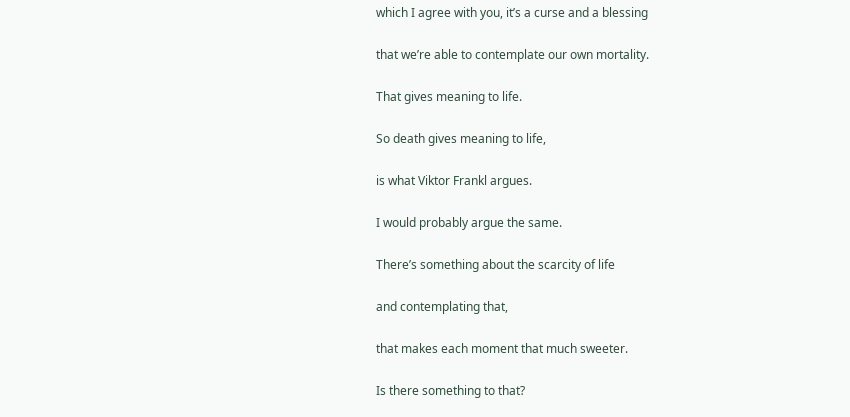which I agree with you, it’s a curse and a blessing

that we’re able to contemplate our own mortality.

That gives meaning to life.

So death gives meaning to life,

is what Viktor Frankl argues.

I would probably argue the same.

There’s something about the scarcity of life

and contemplating that,

that makes each moment that much sweeter.

Is there something to that?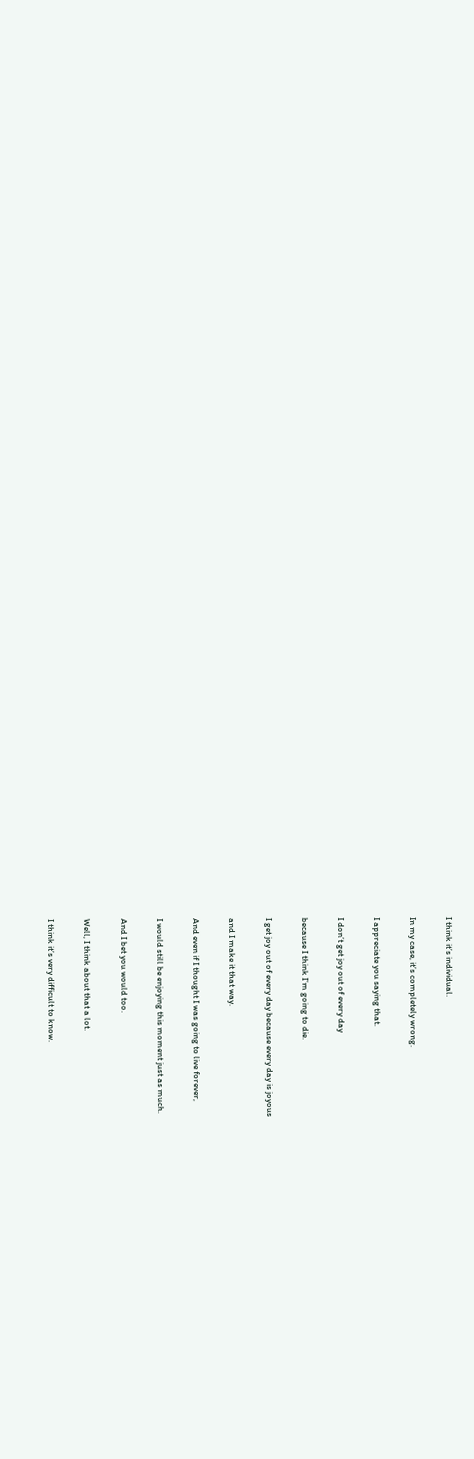I think it’s individual.

In my case, it’s completely wrong.

I appreciate you saying that.

I don’t get joy out of every day

because I think I’m going to die.

I get joy out of every day because every day is joyous

and I make it that way.

And even if I thought I was going to live forever,

I would still be enjoying this moment just as much.

And I bet you would too.

Well, I think about that a lot.

I think it’s very difficult to know.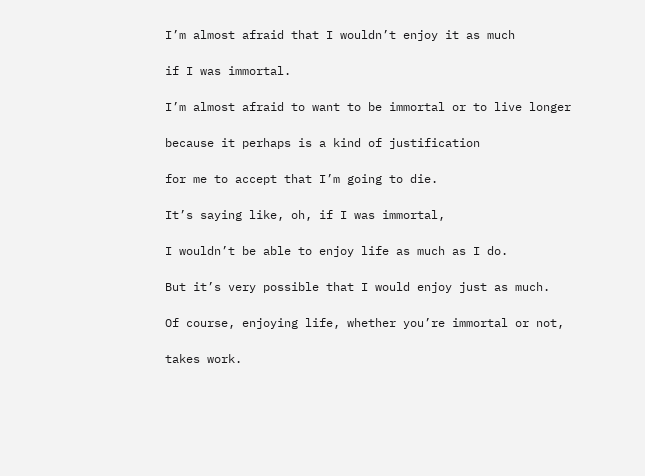I’m almost afraid that I wouldn’t enjoy it as much

if I was immortal.

I’m almost afraid to want to be immortal or to live longer

because it perhaps is a kind of justification

for me to accept that I’m going to die.

It’s saying like, oh, if I was immortal,

I wouldn’t be able to enjoy life as much as I do.

But it’s very possible that I would enjoy just as much.

Of course, enjoying life, whether you’re immortal or not,

takes work.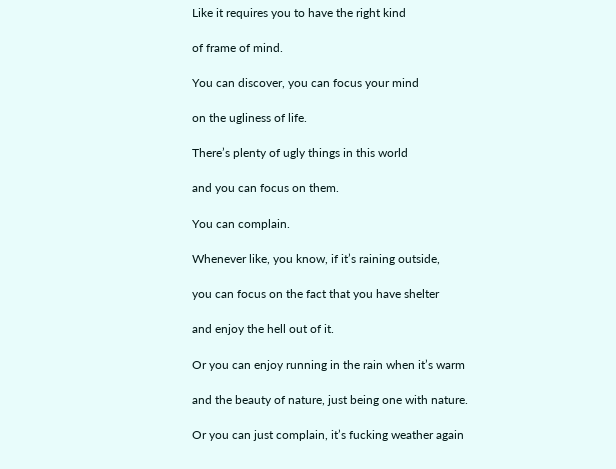Like it requires you to have the right kind

of frame of mind.

You can discover, you can focus your mind

on the ugliness of life.

There’s plenty of ugly things in this world

and you can focus on them.

You can complain.

Whenever like, you know, if it’s raining outside,

you can focus on the fact that you have shelter

and enjoy the hell out of it.

Or you can enjoy running in the rain when it’s warm

and the beauty of nature, just being one with nature.

Or you can just complain, it’s fucking weather again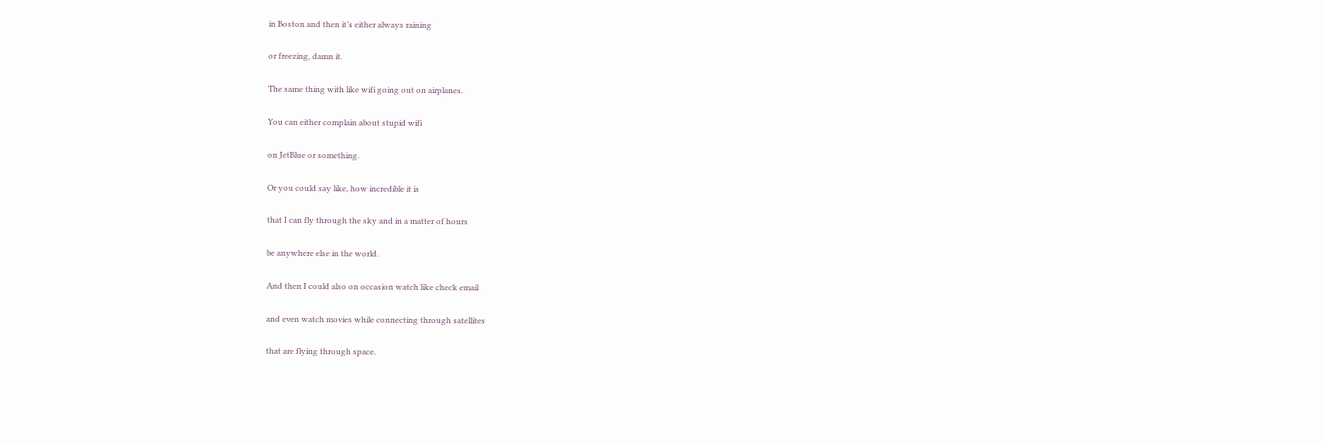in Boston and then it’s either always raining

or freezing, damn it.

The same thing with like wifi going out on airplanes.

You can either complain about stupid wifi

on JetBlue or something.

Or you could say like, how incredible it is

that I can fly through the sky and in a matter of hours

be anywhere else in the world.

And then I could also on occasion watch like check email

and even watch movies while connecting through satellites

that are flying through space.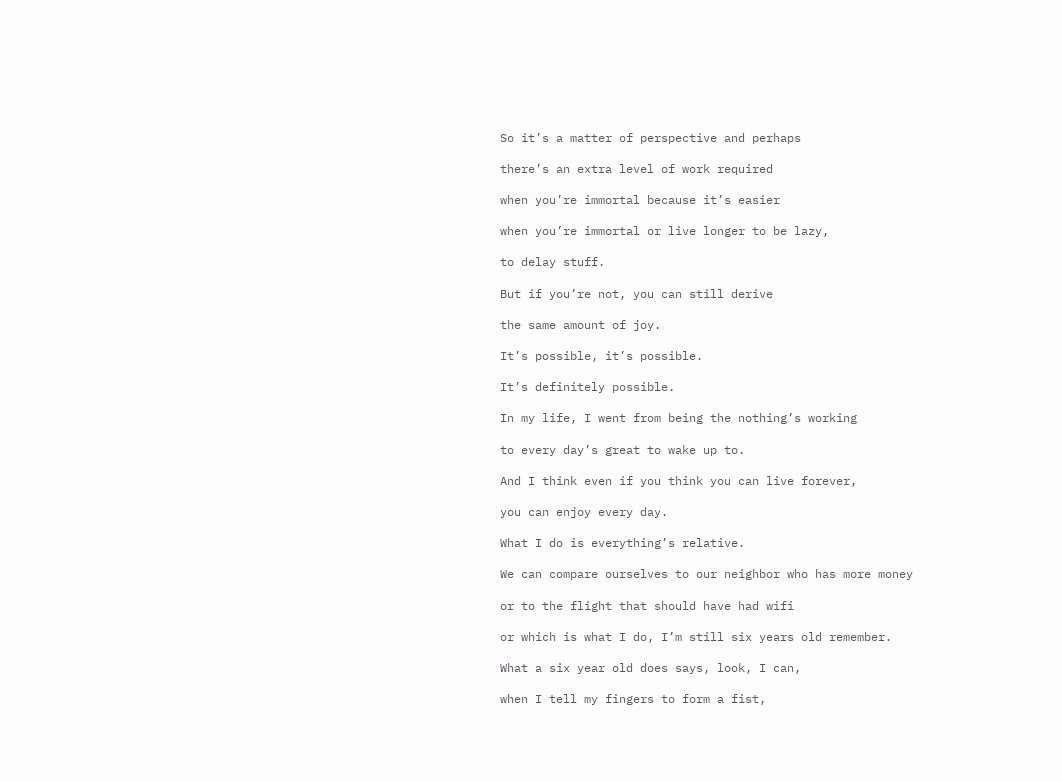So it’s a matter of perspective and perhaps

there’s an extra level of work required

when you’re immortal because it’s easier

when you’re immortal or live longer to be lazy,

to delay stuff.

But if you’re not, you can still derive

the same amount of joy.

It’s possible, it’s possible.

It’s definitely possible.

In my life, I went from being the nothing’s working

to every day’s great to wake up to.

And I think even if you think you can live forever,

you can enjoy every day.

What I do is everything’s relative.

We can compare ourselves to our neighbor who has more money

or to the flight that should have had wifi

or which is what I do, I’m still six years old remember.

What a six year old does says, look, I can,

when I tell my fingers to form a fist,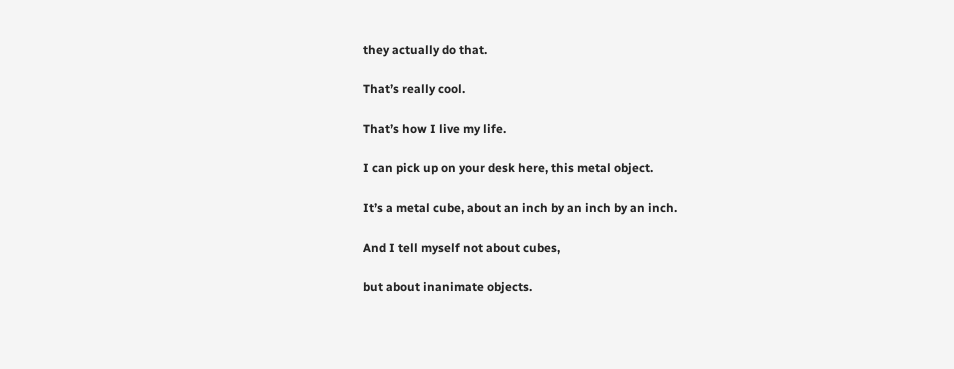they actually do that.

That’s really cool.

That’s how I live my life.

I can pick up on your desk here, this metal object.

It’s a metal cube, about an inch by an inch by an inch.

And I tell myself not about cubes,

but about inanimate objects.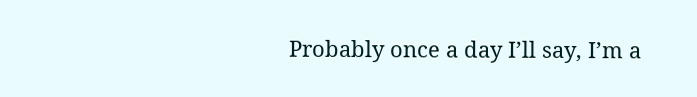Probably once a day I’ll say, I’m a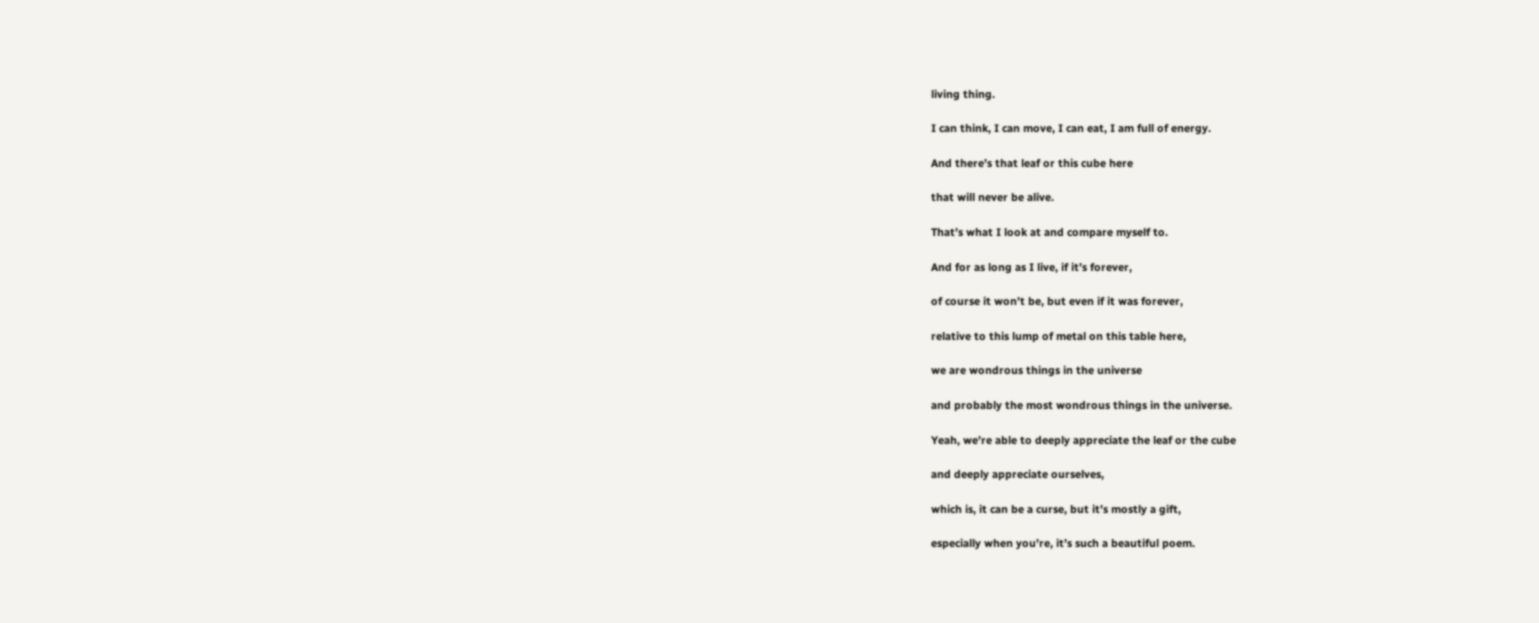living thing.

I can think, I can move, I can eat, I am full of energy.

And there’s that leaf or this cube here

that will never be alive.

That’s what I look at and compare myself to.

And for as long as I live, if it’s forever,

of course it won’t be, but even if it was forever,

relative to this lump of metal on this table here,

we are wondrous things in the universe

and probably the most wondrous things in the universe.

Yeah, we’re able to deeply appreciate the leaf or the cube

and deeply appreciate ourselves,

which is, it can be a curse, but it’s mostly a gift,

especially when you’re, it’s such a beautiful poem.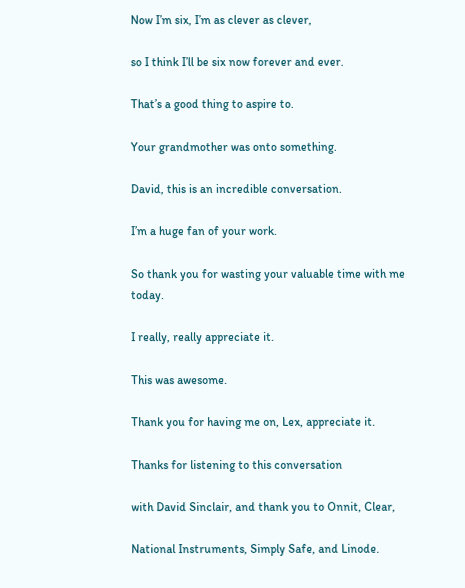Now I’m six, I’m as clever as clever,

so I think I’ll be six now forever and ever.

That’s a good thing to aspire to.

Your grandmother was onto something.

David, this is an incredible conversation.

I’m a huge fan of your work.

So thank you for wasting your valuable time with me today.

I really, really appreciate it.

This was awesome.

Thank you for having me on, Lex, appreciate it.

Thanks for listening to this conversation

with David Sinclair, and thank you to Onnit, Clear,

National Instruments, Simply Safe, and Linode.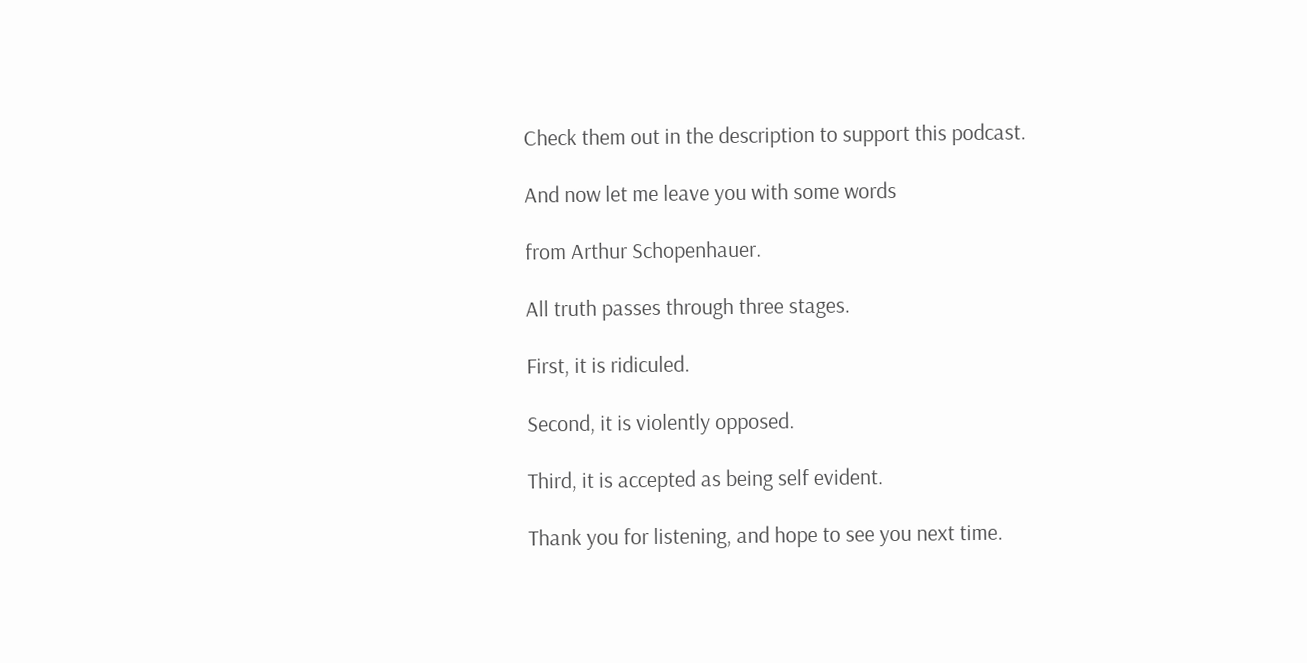Check them out in the description to support this podcast.

And now let me leave you with some words

from Arthur Schopenhauer.

All truth passes through three stages.

First, it is ridiculed.

Second, it is violently opposed.

Third, it is accepted as being self evident.

Thank you for listening, and hope to see you next time.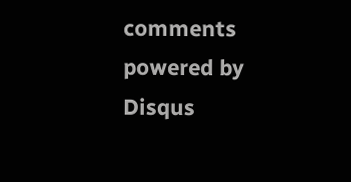comments powered by Disqus